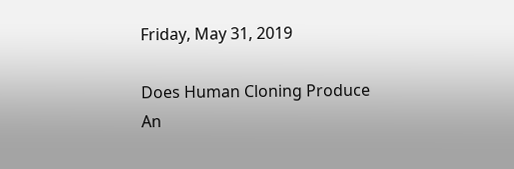Friday, May 31, 2019

Does Human Cloning Produce An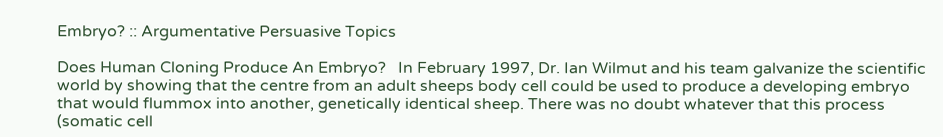Embryo? :: Argumentative Persuasive Topics

Does Human Cloning Produce An Embryo?   In February 1997, Dr. Ian Wilmut and his team galvanize the scientific world by showing that the centre from an adult sheeps body cell could be used to produce a developing embryo that would flummox into another, genetically identical sheep. There was no doubt whatever that this process (somatic cell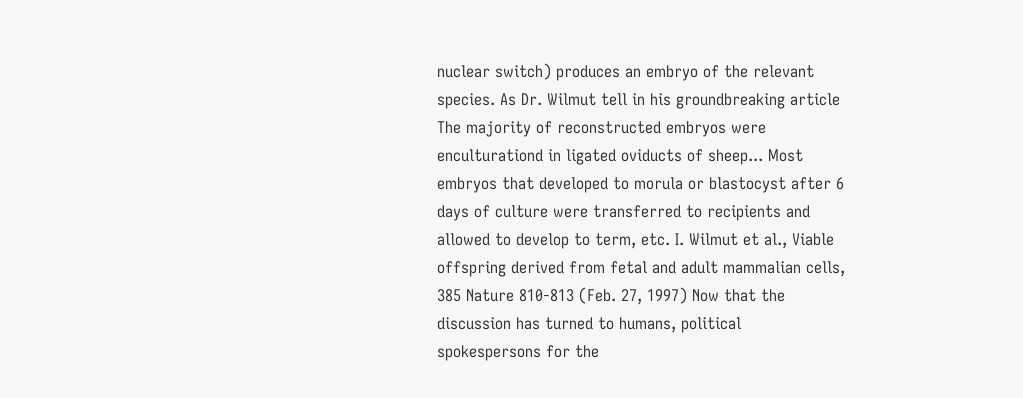nuclear switch) produces an embryo of the relevant species. As Dr. Wilmut tell in his groundbreaking article The majority of reconstructed embryos were enculturationd in ligated oviducts of sheep... Most embryos that developed to morula or blastocyst after 6 days of culture were transferred to recipients and allowed to develop to term, etc. I. Wilmut et al., Viable offspring derived from fetal and adult mammalian cells, 385 Nature 810-813 (Feb. 27, 1997) Now that the discussion has turned to humans, political spokespersons for the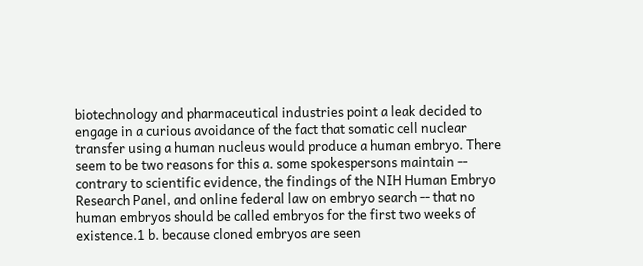biotechnology and pharmaceutical industries point a leak decided to engage in a curious avoidance of the fact that somatic cell nuclear transfer using a human nucleus would produce a human embryo. There seem to be two reasons for this a. some spokespersons maintain -- contrary to scientific evidence, the findings of the NIH Human Embryo Research Panel, and online federal law on embryo search -- that no human embryos should be called embryos for the first two weeks of existence.1 b. because cloned embryos are seen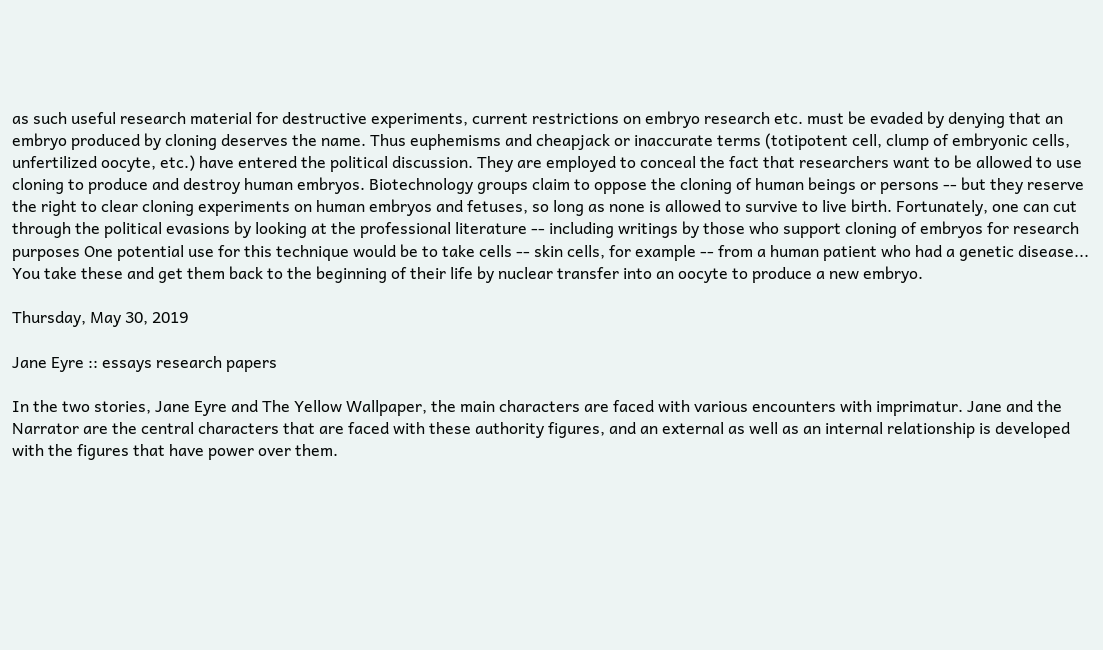as such useful research material for destructive experiments, current restrictions on embryo research etc. must be evaded by denying that an embryo produced by cloning deserves the name. Thus euphemisms and cheapjack or inaccurate terms (totipotent cell, clump of embryonic cells, unfertilized oocyte, etc.) have entered the political discussion. They are employed to conceal the fact that researchers want to be allowed to use cloning to produce and destroy human embryos. Biotechnology groups claim to oppose the cloning of human beings or persons -- but they reserve the right to clear cloning experiments on human embryos and fetuses, so long as none is allowed to survive to live birth. Fortunately, one can cut through the political evasions by looking at the professional literature -- including writings by those who support cloning of embryos for research purposes One potential use for this technique would be to take cells -- skin cells, for example -- from a human patient who had a genetic disease... You take these and get them back to the beginning of their life by nuclear transfer into an oocyte to produce a new embryo.

Thursday, May 30, 2019

Jane Eyre :: essays research papers

In the two stories, Jane Eyre and The Yellow Wallpaper, the main characters are faced with various encounters with imprimatur. Jane and the Narrator are the central characters that are faced with these authority figures, and an external as well as an internal relationship is developed with the figures that have power over them.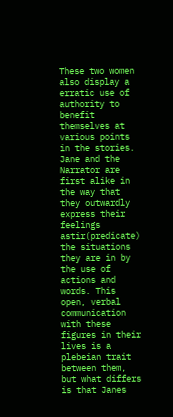These two women also display a erratic use of authority to benefit themselves at various points in the stories. Jane and the Narrator are first alike in the way that they outwardly express their feelings astir(predicate) the situations they are in by the use of actions and words. This open, verbal communication with these figures in their lives is a plebeian trait between them, but what differs is that Janes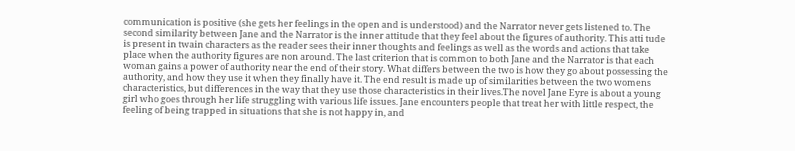communication is positive (she gets her feelings in the open and is understood) and the Narrator never gets listened to. The second similarity between Jane and the Narrator is the inner attitude that they feel about the figures of authority. This atti tude is present in twain characters as the reader sees their inner thoughts and feelings as well as the words and actions that take place when the authority figures are non around. The last criterion that is common to both Jane and the Narrator is that each woman gains a power of authority near the end of their story. What differs between the two is how they go about possessing the authority, and how they use it when they finally have it. The end result is made up of similarities between the two womens characteristics, but differences in the way that they use those characteristics in their lives.The novel Jane Eyre is about a young girl who goes through her life struggling with various life issues. Jane encounters people that treat her with little respect, the feeling of being trapped in situations that she is not happy in, and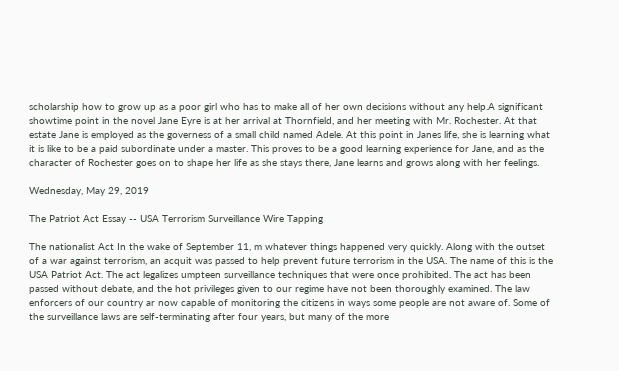scholarship how to grow up as a poor girl who has to make all of her own decisions without any help.A significant showtime point in the novel Jane Eyre is at her arrival at Thornfield, and her meeting with Mr. Rochester. At that estate Jane is employed as the governess of a small child named Adele. At this point in Janes life, she is learning what it is like to be a paid subordinate under a master. This proves to be a good learning experience for Jane, and as the character of Rochester goes on to shape her life as she stays there, Jane learns and grows along with her feelings.

Wednesday, May 29, 2019

The Patriot Act Essay -- USA Terrorism Surveillance Wire Tapping

The nationalist Act In the wake of September 11, m whatever things happened very quickly. Along with the outset of a war against terrorism, an acquit was passed to help prevent future terrorism in the USA. The name of this is the USA Patriot Act. The act legalizes umpteen surveillance techniques that were once prohibited. The act has been passed without debate, and the hot privileges given to our regime have not been thoroughly examined. The law enforcers of our country ar now capable of monitoring the citizens in ways some people are not aware of. Some of the surveillance laws are self-terminating after four years, but many of the more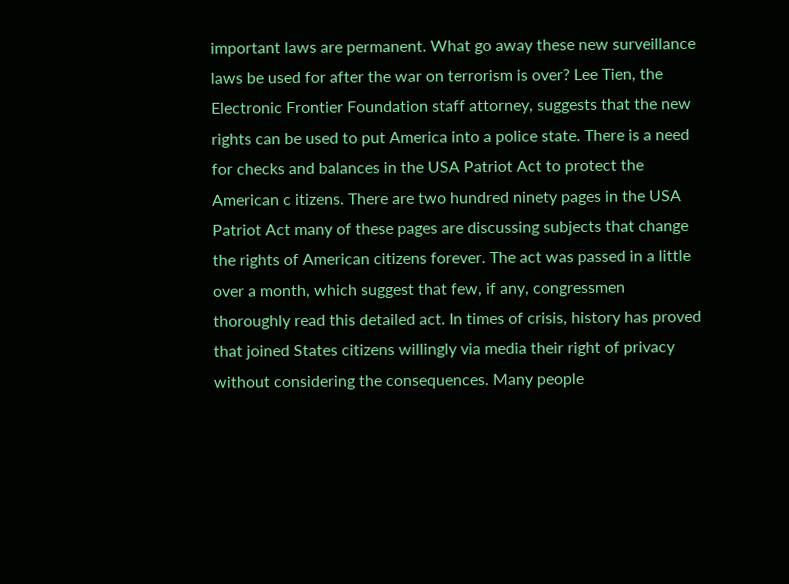important laws are permanent. What go away these new surveillance laws be used for after the war on terrorism is over? Lee Tien, the Electronic Frontier Foundation staff attorney, suggests that the new rights can be used to put America into a police state. There is a need for checks and balances in the USA Patriot Act to protect the American c itizens. There are two hundred ninety pages in the USA Patriot Act many of these pages are discussing subjects that change the rights of American citizens forever. The act was passed in a little over a month, which suggest that few, if any, congressmen thoroughly read this detailed act. In times of crisis, history has proved that joined States citizens willingly via media their right of privacy without considering the consequences. Many people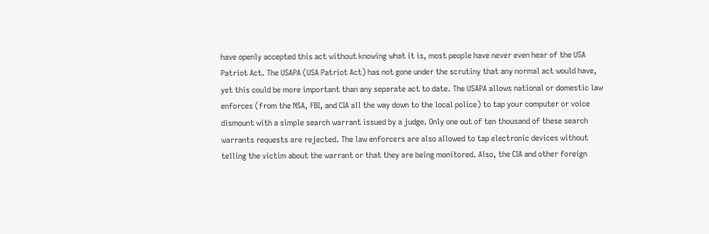have openly accepted this act without knowing what it is, most people have never even hear of the USA Patriot Act. The USAPA (USA Patriot Act) has not gone under the scrutiny that any normal act would have, yet this could be more important than any separate act to date. The USAPA allows national or domestic law enforces (from the NSA, FBI, and CIA all the way down to the local police) to tap your computer or voice dismount with a simple search warrant issued by a judge. Only one out of ten thousand of these search warrants requests are rejected. The law enforcers are also allowed to tap electronic devices without telling the victim about the warrant or that they are being monitored. Also, the CIA and other foreign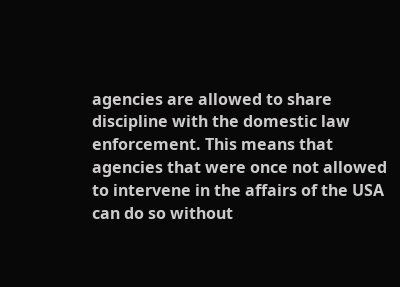agencies are allowed to share discipline with the domestic law enforcement. This means that agencies that were once not allowed to intervene in the affairs of the USA can do so without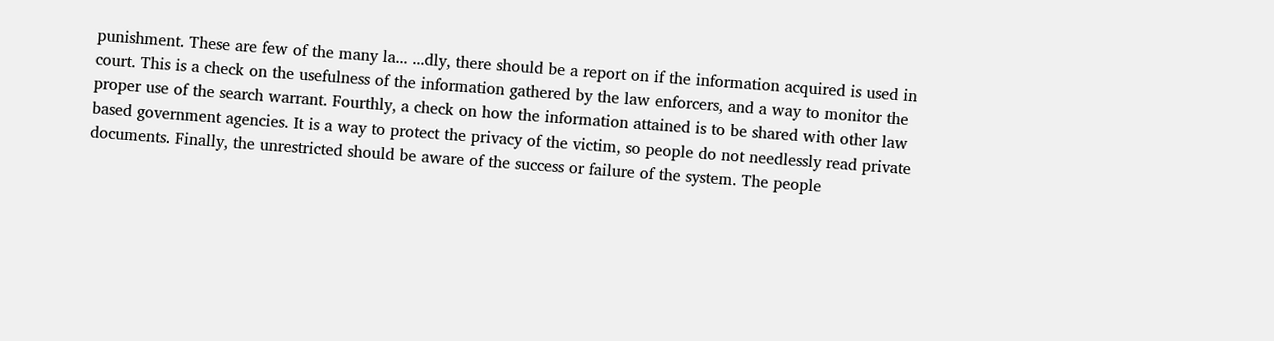punishment. These are few of the many la... ...dly, there should be a report on if the information acquired is used in court. This is a check on the usefulness of the information gathered by the law enforcers, and a way to monitor the proper use of the search warrant. Fourthly, a check on how the information attained is to be shared with other law based government agencies. It is a way to protect the privacy of the victim, so people do not needlessly read private documents. Finally, the unrestricted should be aware of the success or failure of the system. The people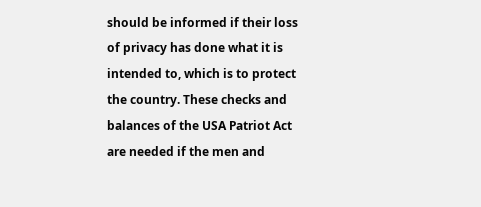should be informed if their loss of privacy has done what it is intended to, which is to protect the country. These checks and balances of the USA Patriot Act are needed if the men and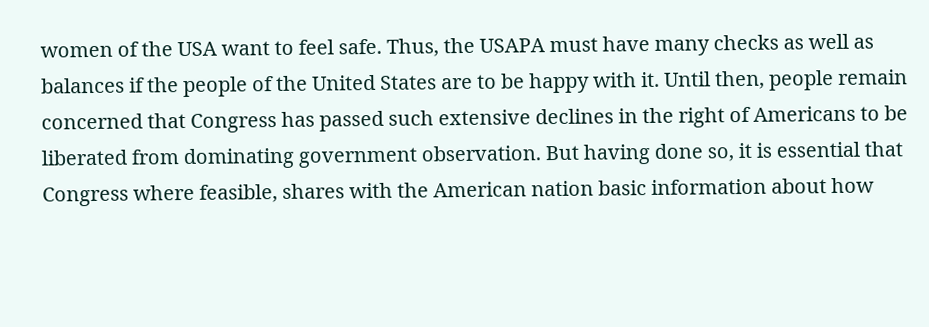women of the USA want to feel safe. Thus, the USAPA must have many checks as well as balances if the people of the United States are to be happy with it. Until then, people remain concerned that Congress has passed such extensive declines in the right of Americans to be liberated from dominating government observation. But having done so, it is essential that Congress where feasible, shares with the American nation basic information about how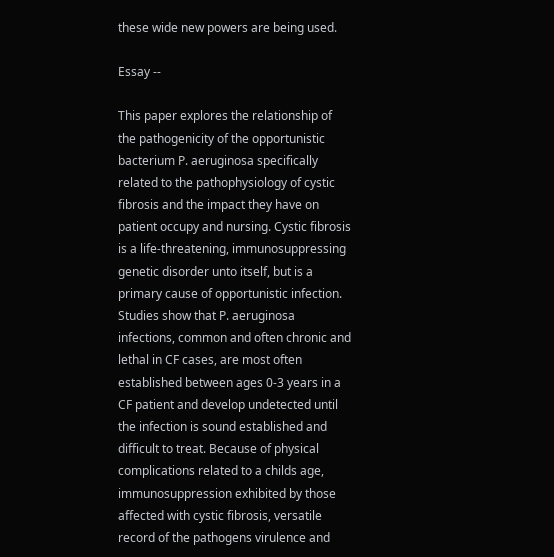these wide new powers are being used.

Essay --

This paper explores the relationship of the pathogenicity of the opportunistic bacterium P. aeruginosa specifically related to the pathophysiology of cystic fibrosis and the impact they have on patient occupy and nursing. Cystic fibrosis is a life-threatening, immunosuppressing genetic disorder unto itself, but is a primary cause of opportunistic infection. Studies show that P. aeruginosa infections, common and often chronic and lethal in CF cases, are most often established between ages 0-3 years in a CF patient and develop undetected until the infection is sound established and difficult to treat. Because of physical complications related to a childs age, immunosuppression exhibited by those affected with cystic fibrosis, versatile record of the pathogens virulence and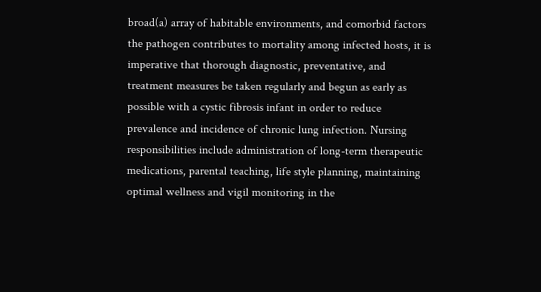broad(a) array of habitable environments, and comorbid factors the pathogen contributes to mortality among infected hosts, it is imperative that thorough diagnostic, preventative, and treatment measures be taken regularly and begun as early as possible with a cystic fibrosis infant in order to reduce prevalence and incidence of chronic lung infection. Nursing responsibilities include administration of long-term therapeutic medications, parental teaching, life style planning, maintaining optimal wellness and vigil monitoring in the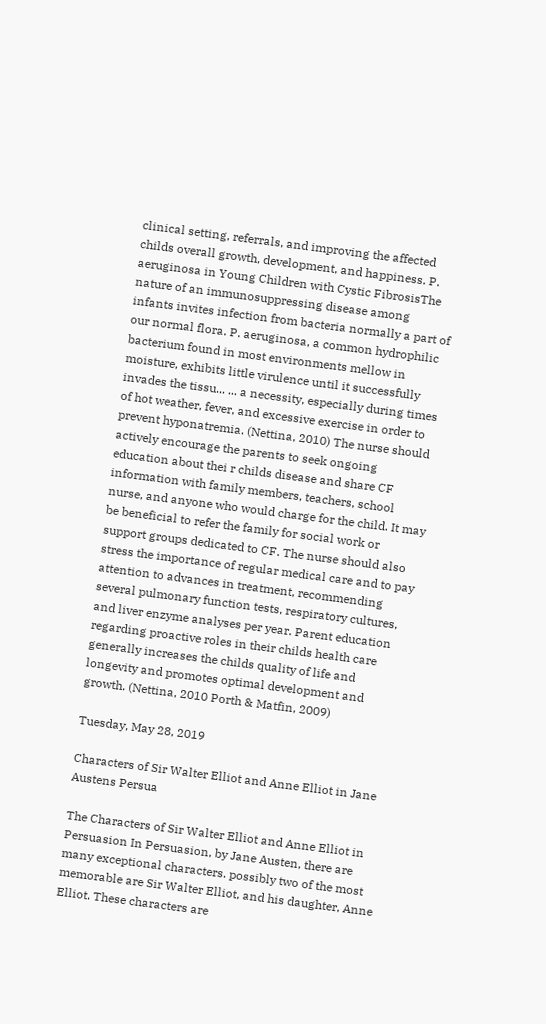clinical setting, referrals, and improving the affected childs overall growth, development, and happiness. P. aeruginosa in Young Children with Cystic FibrosisThe nature of an immunosuppressing disease among infants invites infection from bacteria normally a part of our normal flora. P. aeruginosa, a common hydrophilic bacterium found in most environments mellow in moisture, exhibits little virulence until it successfully invades the tissu... ... a necessity, especially during times of hot weather, fever, and excessive exercise in order to prevent hyponatremia. (Nettina, 2010) The nurse should actively encourage the parents to seek ongoing education about thei r childs disease and share CF information with family members, teachers, school nurse, and anyone who would charge for the child. It may be beneficial to refer the family for social work or support groups dedicated to CF. The nurse should also stress the importance of regular medical care and to pay attention to advances in treatment, recommending several pulmonary function tests, respiratory cultures, and liver enzyme analyses per year. Parent education regarding proactive roles in their childs health care generally increases the childs quality of life and longevity and promotes optimal development and growth. (Nettina, 2010 Porth & Matfin, 2009)

Tuesday, May 28, 2019

Characters of Sir Walter Elliot and Anne Elliot in Jane Austens Persua

The Characters of Sir Walter Elliot and Anne Elliot in Persuasion In Persuasion, by Jane Austen, there are many exceptional characters. possibly two of the most memorable are Sir Walter Elliot, and his daughter, Anne Elliot. These characters are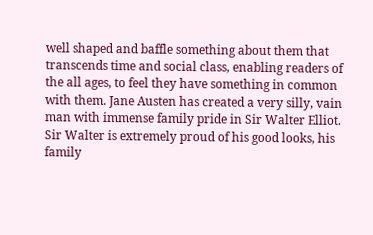well shaped and baffle something about them that transcends time and social class, enabling readers of the all ages, to feel they have something in common with them. Jane Austen has created a very silly, vain man with immense family pride in Sir Walter Elliot. Sir Walter is extremely proud of his good looks, his family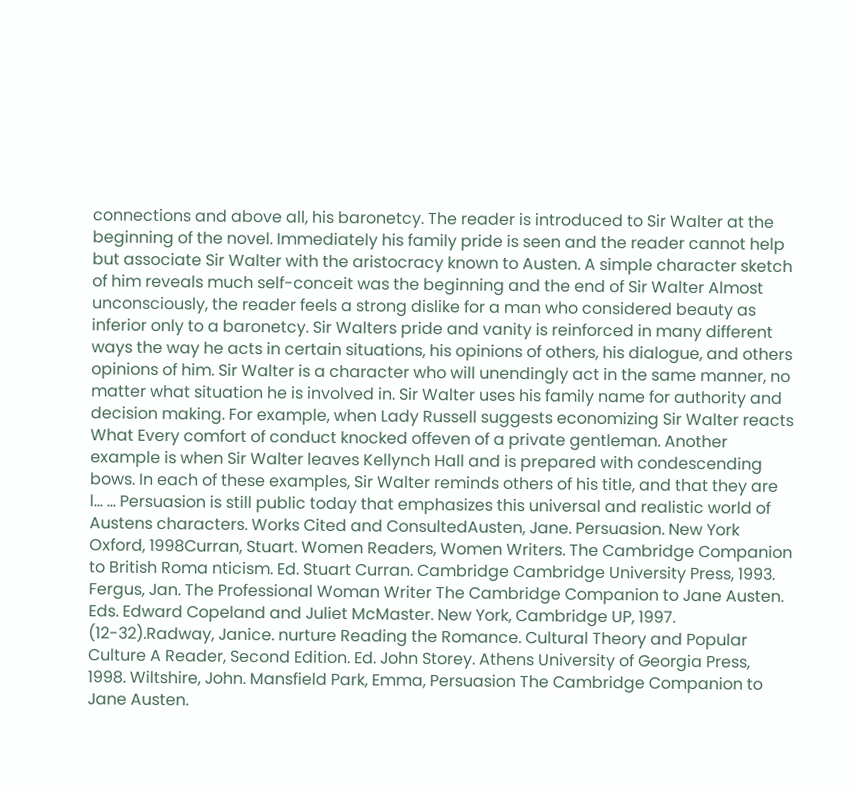connections and above all, his baronetcy. The reader is introduced to Sir Walter at the beginning of the novel. Immediately his family pride is seen and the reader cannot help but associate Sir Walter with the aristocracy known to Austen. A simple character sketch of him reveals much self-conceit was the beginning and the end of Sir Walter Almost unconsciously, the reader feels a strong dislike for a man who considered beauty as inferior only to a baronetcy. Sir Walters pride and vanity is reinforced in many different ways the way he acts in certain situations, his opinions of others, his dialogue, and others opinions of him. Sir Walter is a character who will unendingly act in the same manner, no matter what situation he is involved in. Sir Walter uses his family name for authority and decision making. For example, when Lady Russell suggests economizing Sir Walter reacts What Every comfort of conduct knocked offeven of a private gentleman. Another example is when Sir Walter leaves Kellynch Hall and is prepared with condescending bows. In each of these examples, Sir Walter reminds others of his title, and that they are l... ... Persuasion is still public today that emphasizes this universal and realistic world of Austens characters. Works Cited and ConsultedAusten, Jane. Persuasion. New York Oxford, 1998Curran, Stuart. Women Readers, Women Writers. The Cambridge Companion to British Roma nticism. Ed. Stuart Curran. Cambridge Cambridge University Press, 1993. Fergus, Jan. The Professional Woman Writer The Cambridge Companion to Jane Austen. Eds. Edward Copeland and Juliet McMaster. New York, Cambridge UP, 1997. (12-32).Radway, Janice. nurture Reading the Romance. Cultural Theory and Popular Culture A Reader, Second Edition. Ed. John Storey. Athens University of Georgia Press, 1998. Wiltshire, John. Mansfield Park, Emma, Persuasion The Cambridge Companion to Jane Austen.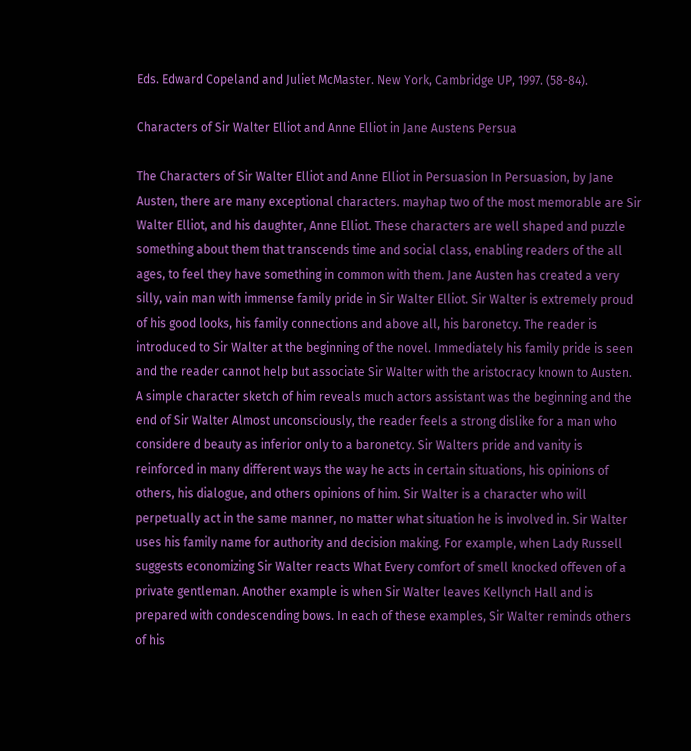Eds. Edward Copeland and Juliet McMaster. New York, Cambridge UP, 1997. (58-84).

Characters of Sir Walter Elliot and Anne Elliot in Jane Austens Persua

The Characters of Sir Walter Elliot and Anne Elliot in Persuasion In Persuasion, by Jane Austen, there are many exceptional characters. mayhap two of the most memorable are Sir Walter Elliot, and his daughter, Anne Elliot. These characters are well shaped and puzzle something about them that transcends time and social class, enabling readers of the all ages, to feel they have something in common with them. Jane Austen has created a very silly, vain man with immense family pride in Sir Walter Elliot. Sir Walter is extremely proud of his good looks, his family connections and above all, his baronetcy. The reader is introduced to Sir Walter at the beginning of the novel. Immediately his family pride is seen and the reader cannot help but associate Sir Walter with the aristocracy known to Austen. A simple character sketch of him reveals much actors assistant was the beginning and the end of Sir Walter Almost unconsciously, the reader feels a strong dislike for a man who considere d beauty as inferior only to a baronetcy. Sir Walters pride and vanity is reinforced in many different ways the way he acts in certain situations, his opinions of others, his dialogue, and others opinions of him. Sir Walter is a character who will perpetually act in the same manner, no matter what situation he is involved in. Sir Walter uses his family name for authority and decision making. For example, when Lady Russell suggests economizing Sir Walter reacts What Every comfort of smell knocked offeven of a private gentleman. Another example is when Sir Walter leaves Kellynch Hall and is prepared with condescending bows. In each of these examples, Sir Walter reminds others of his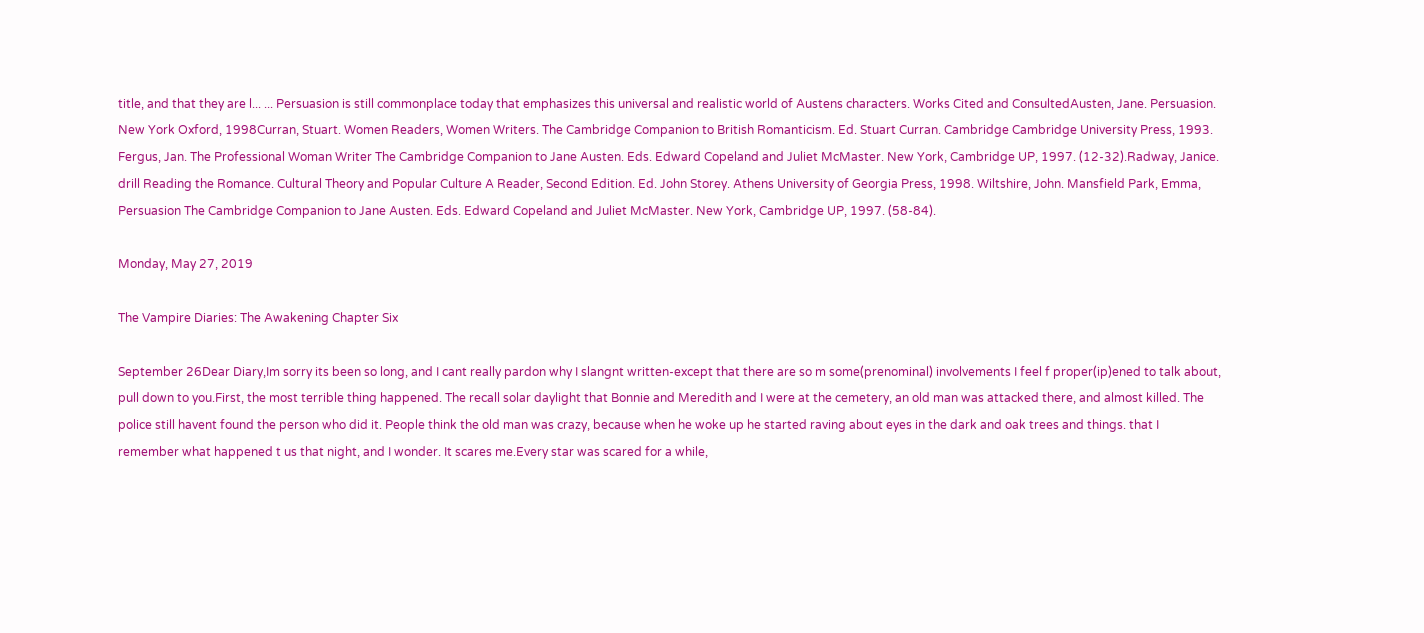title, and that they are l... ... Persuasion is still commonplace today that emphasizes this universal and realistic world of Austens characters. Works Cited and ConsultedAusten, Jane. Persuasion. New York Oxford, 1998Curran, Stuart. Women Readers, Women Writers. The Cambridge Companion to British Romanticism. Ed. Stuart Curran. Cambridge Cambridge University Press, 1993. Fergus, Jan. The Professional Woman Writer The Cambridge Companion to Jane Austen. Eds. Edward Copeland and Juliet McMaster. New York, Cambridge UP, 1997. (12-32).Radway, Janice. drill Reading the Romance. Cultural Theory and Popular Culture A Reader, Second Edition. Ed. John Storey. Athens University of Georgia Press, 1998. Wiltshire, John. Mansfield Park, Emma, Persuasion The Cambridge Companion to Jane Austen. Eds. Edward Copeland and Juliet McMaster. New York, Cambridge UP, 1997. (58-84).

Monday, May 27, 2019

The Vampire Diaries: The Awakening Chapter Six

September 26Dear Diary,Im sorry its been so long, and I cant really pardon why I slangnt written-except that there are so m some(prenominal) involvements I feel f proper(ip)ened to talk about, pull down to you.First, the most terrible thing happened. The recall solar daylight that Bonnie and Meredith and I were at the cemetery, an old man was attacked there, and almost killed. The police still havent found the person who did it. People think the old man was crazy, because when he woke up he started raving about eyes in the dark and oak trees and things. that I remember what happened t us that night, and I wonder. It scares me.Every star was scared for a while,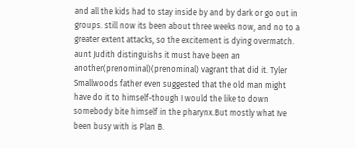and all the kids had to stay inside by and by dark or go out in groups. still now its been about three weeks now, and no to a greater extent attacks, so the excitement is dying overmatch. aunt Judith distinguishs it must have been an another(prenominal)(prenominal) vagrant that did it. Tyler Smallwoods father even suggested that the old man might have do it to himself-though I would the like to down somebody bite himself in the pharynx.But mostly what Ive been busy with is Plan B.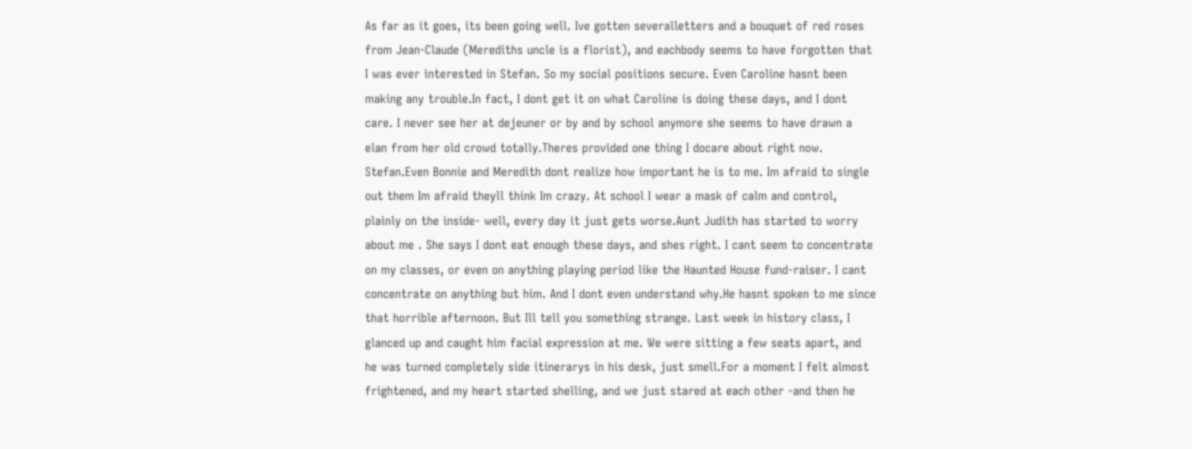As far as it goes, its been going well. Ive gotten severalletters and a bouquet of red roses from Jean-Claude (Merediths uncle is a florist), and eachbody seems to have forgotten that I was ever interested in Stefan. So my social positions secure. Even Caroline hasnt been making any trouble.In fact, I dont get it on what Caroline is doing these days, and I dont care. I never see her at dejeuner or by and by school anymore she seems to have drawn a elan from her old crowd totally.Theres provided one thing I docare about right now. Stefan.Even Bonnie and Meredith dont realize how important he is to me. Im afraid to single out them Im afraid theyll think Im crazy. At school I wear a mask of calm and control, plainly on the inside- well, every day it just gets worse.Aunt Judith has started to worry about me . She says I dont eat enough these days, and shes right. I cant seem to concentrate on my classes, or even on anything playing period like the Haunted House fund-raiser. I cant concentrate on anything but him. And I dont even understand why.He hasnt spoken to me since that horrible afternoon. But Ill tell you something strange. Last week in history class, I glanced up and caught him facial expression at me. We were sitting a few seats apart, and he was turned completely side itinerarys in his desk, just smell.For a moment I felt almost frightened, and my heart started shelling, and we just stared at each other -and then he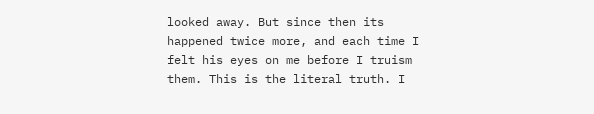looked away. But since then its happened twice more, and each time I felt his eyes on me before I truism them. This is the literal truth. I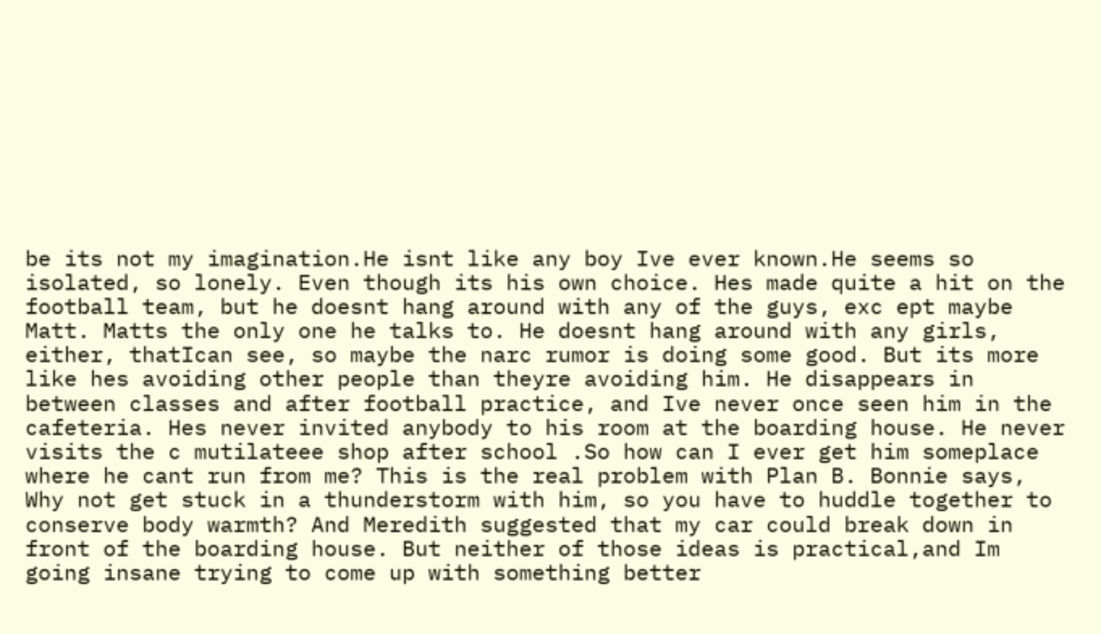be its not my imagination.He isnt like any boy Ive ever known.He seems so isolated, so lonely. Even though its his own choice. Hes made quite a hit on the football team, but he doesnt hang around with any of the guys, exc ept maybe Matt. Matts the only one he talks to. He doesnt hang around with any girls, either, thatIcan see, so maybe the narc rumor is doing some good. But its more like hes avoiding other people than theyre avoiding him. He disappears in between classes and after football practice, and Ive never once seen him in the cafeteria. Hes never invited anybody to his room at the boarding house. He never visits the c mutilateee shop after school .So how can I ever get him someplace where he cant run from me? This is the real problem with Plan B. Bonnie says, Why not get stuck in a thunderstorm with him, so you have to huddle together to conserve body warmth? And Meredith suggested that my car could break down in front of the boarding house. But neither of those ideas is practical,and Im going insane trying to come up with something better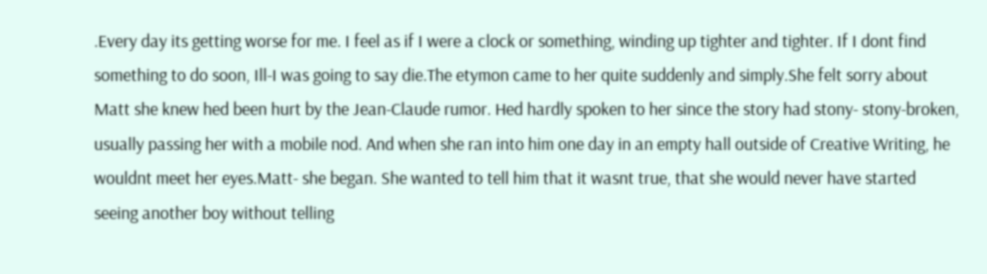.Every day its getting worse for me. I feel as if I were a clock or something, winding up tighter and tighter. If I dont find something to do soon, Ill-I was going to say die.The etymon came to her quite suddenly and simply.She felt sorry about Matt she knew hed been hurt by the Jean-Claude rumor. Hed hardly spoken to her since the story had stony- stony-broken, usually passing her with a mobile nod. And when she ran into him one day in an empty hall outside of Creative Writing, he wouldnt meet her eyes.Matt- she began. She wanted to tell him that it wasnt true, that she would never have started seeing another boy without telling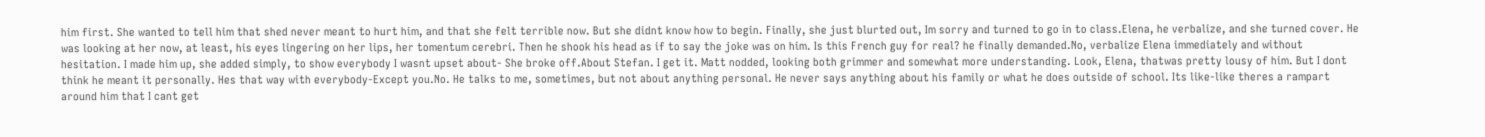him first. She wanted to tell him that shed never meant to hurt him, and that she felt terrible now. But she didnt know how to begin. Finally, she just blurted out, Im sorry and turned to go in to class.Elena, he verbalize, and she turned cover. He was looking at her now, at least, his eyes lingering on her lips, her tomentum cerebri. Then he shook his head as if to say the joke was on him. Is this French guy for real? he finally demanded.No, verbalize Elena immediately and without hesitation. I made him up, she added simply, to show everybody I wasnt upset about- She broke off.About Stefan. I get it. Matt nodded, looking both grimmer and somewhat more understanding. Look, Elena, thatwas pretty lousy of him. But I dont think he meant it personally. Hes that way with everybody-Except you.No. He talks to me, sometimes, but not about anything personal. He never says anything about his family or what he does outside of school. Its like-like theres a rampart around him that I cant get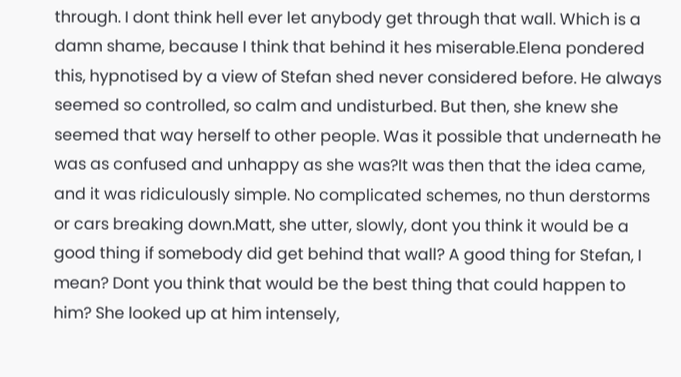through. I dont think hell ever let anybody get through that wall. Which is a damn shame, because I think that behind it hes miserable.Elena pondered this, hypnotised by a view of Stefan shed never considered before. He always seemed so controlled, so calm and undisturbed. But then, she knew she seemed that way herself to other people. Was it possible that underneath he was as confused and unhappy as she was?It was then that the idea came, and it was ridiculously simple. No complicated schemes, no thun derstorms or cars breaking down.Matt, she utter, slowly, dont you think it would be a good thing if somebody did get behind that wall? A good thing for Stefan, I mean? Dont you think that would be the best thing that could happen to him? She looked up at him intensely,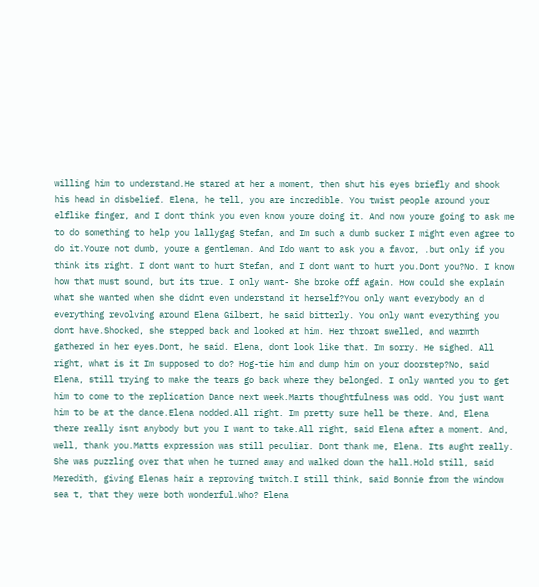willing him to understand.He stared at her a moment, then shut his eyes briefly and shook his head in disbelief. Elena, he tell, you are incredible. You twist people around your elflike finger, and I dont think you even know youre doing it. And now youre going to ask me to do something to help you lallygag Stefan, and Im such a dumb sucker I might even agree to do it.Youre not dumb, youre a gentleman. And Ido want to ask you a favor, .but only if you think its right. I dont want to hurt Stefan, and I dont want to hurt you.Dont you?No. I know how that must sound, but its true. I only want- She broke off again. How could she explain what she wanted when she didnt even understand it herself?You only want everybody an d everything revolving around Elena Gilbert, he said bitterly. You only want everything you dont have.Shocked, she stepped back and looked at him. Her throat swelled, and warmth gathered in her eyes.Dont, he said. Elena, dont look like that. Im sorry. He sighed. All right, what is it Im supposed to do? Hog-tie him and dump him on your doorstep?No, said Elena, still trying to make the tears go back where they belonged. I only wanted you to get him to come to the replication Dance next week.Marts thoughtfulness was odd. You just want him to be at the dance.Elena nodded.All right. Im pretty sure hell be there. And, Elena there really isnt anybody but you I want to take.All right, said Elena after a moment. And, well, thank you.Matts expression was still peculiar. Dont thank me, Elena. Its aught really. She was puzzling over that when he turned away and walked down the hall.Hold still, said Meredith, giving Elenas hair a reproving twitch.I still think, said Bonnie from the window sea t, that they were both wonderful.Who? Elena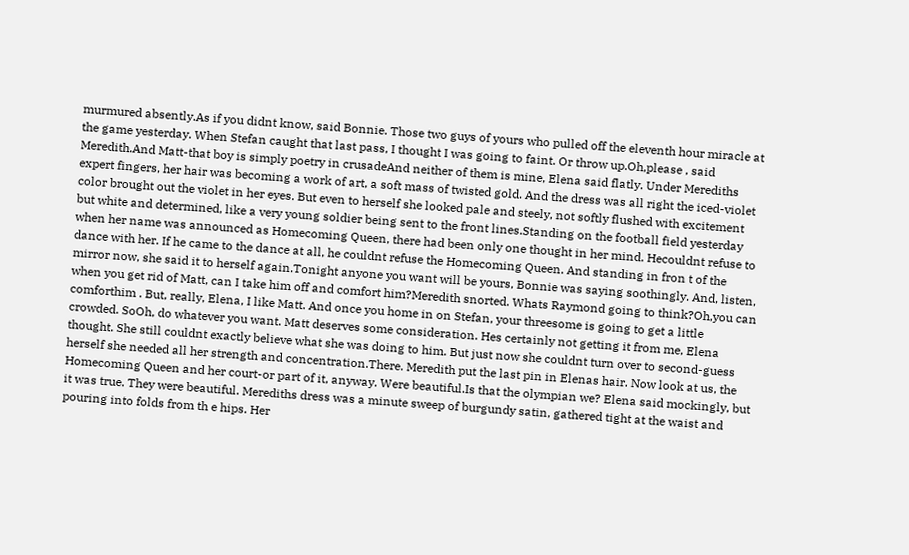murmured absently.As if you didnt know, said Bonnie. Those two guys of yours who pulled off the eleventh hour miracle at the game yesterday. When Stefan caught that last pass, I thought I was going to faint. Or throw up.Oh,please , said Meredith.And Matt-that boy is simply poetry in crusadeAnd neither of them is mine, Elena said flatly. Under Merediths expert fingers, her hair was becoming a work of art, a soft mass of twisted gold. And the dress was all right the iced-violet color brought out the violet in her eyes. But even to herself she looked pale and steely, not softly flushed with excitement but white and determined, like a very young soldier being sent to the front lines.Standing on the football field yesterday when her name was announced as Homecoming Queen, there had been only one thought in her mind. Hecouldnt refuse to dance with her. If he came to the dance at all, he couldnt refuse the Homecoming Queen. And standing in fron t of the mirror now, she said it to herself again.Tonight anyone you want will be yours, Bonnie was saying soothingly. And, listen, when you get rid of Matt, can I take him off and comfort him?Meredith snorted. Whats Raymond going to think?Oh,you can comforthim . But, really, Elena, I like Matt. And once you home in on Stefan, your threesome is going to get a little crowded. SoOh, do whatever you want. Matt deserves some consideration. Hes certainly not getting it from me, Elena thought. She still couldnt exactly believe what she was doing to him. But just now she couldnt turn over to second-guess herself she needed all her strength and concentration.There. Meredith put the last pin in Elenas hair. Now look at us, the Homecoming Queen and her court-or part of it, anyway. Were beautiful.Is that the olympian we? Elena said mockingly, but it was true. They were beautiful. Merediths dress was a minute sweep of burgundy satin, gathered tight at the waist and pouring into folds from th e hips. Her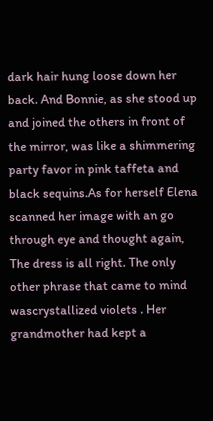dark hair hung loose down her back. And Bonnie, as she stood up and joined the others in front of the mirror, was like a shimmering party favor in pink taffeta and black sequins.As for herself Elena scanned her image with an go through eye and thought again, The dress is all right. The only other phrase that came to mind wascrystallized violets . Her grandmother had kept a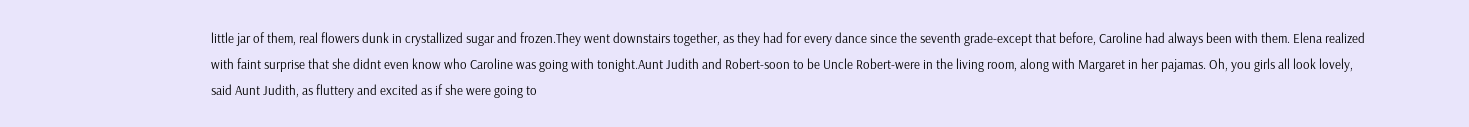little jar of them, real flowers dunk in crystallized sugar and frozen.They went downstairs together, as they had for every dance since the seventh grade-except that before, Caroline had always been with them. Elena realized with faint surprise that she didnt even know who Caroline was going with tonight.Aunt Judith and Robert-soon to be Uncle Robert-were in the living room, along with Margaret in her pajamas. Oh, you girls all look lovely, said Aunt Judith, as fluttery and excited as if she were going to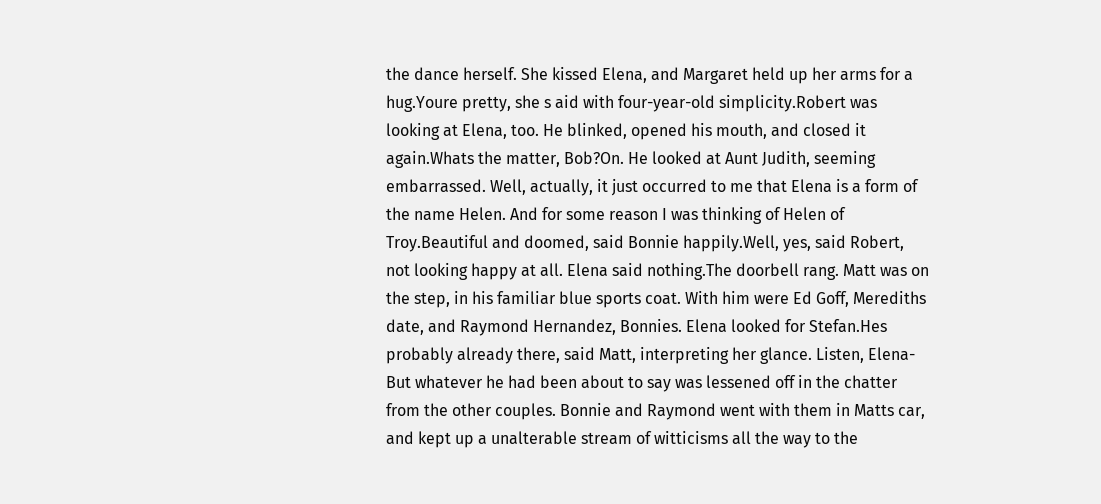the dance herself. She kissed Elena, and Margaret held up her arms for a hug.Youre pretty, she s aid with four-year-old simplicity.Robert was looking at Elena, too. He blinked, opened his mouth, and closed it again.Whats the matter, Bob?On. He looked at Aunt Judith, seeming embarrassed. Well, actually, it just occurred to me that Elena is a form of the name Helen. And for some reason I was thinking of Helen of Troy.Beautiful and doomed, said Bonnie happily.Well, yes, said Robert, not looking happy at all. Elena said nothing.The doorbell rang. Matt was on the step, in his familiar blue sports coat. With him were Ed Goff, Merediths date, and Raymond Hernandez, Bonnies. Elena looked for Stefan.Hes probably already there, said Matt, interpreting her glance. Listen, Elena-But whatever he had been about to say was lessened off in the chatter from the other couples. Bonnie and Raymond went with them in Matts car, and kept up a unalterable stream of witticisms all the way to the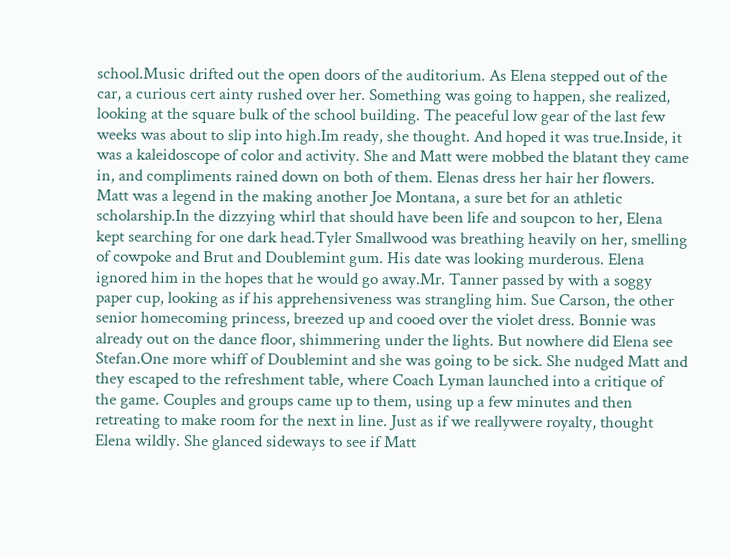school.Music drifted out the open doors of the auditorium. As Elena stepped out of the car, a curious cert ainty rushed over her. Something was going to happen, she realized, looking at the square bulk of the school building. The peaceful low gear of the last few weeks was about to slip into high.Im ready, she thought. And hoped it was true.Inside, it was a kaleidoscope of color and activity. She and Matt were mobbed the blatant they came in, and compliments rained down on both of them. Elenas dress her hair her flowers. Matt was a legend in the making another Joe Montana, a sure bet for an athletic scholarship.In the dizzying whirl that should have been life and soupcon to her, Elena kept searching for one dark head.Tyler Smallwood was breathing heavily on her, smelling of cowpoke and Brut and Doublemint gum. His date was looking murderous. Elena ignored him in the hopes that he would go away.Mr. Tanner passed by with a soggy paper cup, looking as if his apprehensiveness was strangling him. Sue Carson, the other senior homecoming princess, breezed up and cooed over the violet dress. Bonnie was already out on the dance floor, shimmering under the lights. But nowhere did Elena see Stefan.One more whiff of Doublemint and she was going to be sick. She nudged Matt and they escaped to the refreshment table, where Coach Lyman launched into a critique of the game. Couples and groups came up to them, using up a few minutes and then retreating to make room for the next in line. Just as if we reallywere royalty, thought Elena wildly. She glanced sideways to see if Matt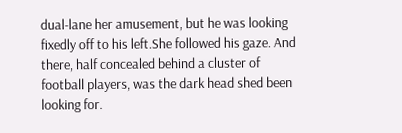dual-lane her amusement, but he was looking fixedly off to his left.She followed his gaze. And there, half concealed behind a cluster of football players, was the dark head shed been looking for.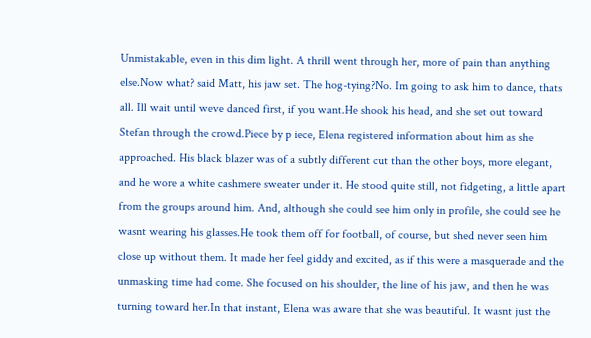Unmistakable, even in this dim light. A thrill went through her, more of pain than anything else.Now what? said Matt, his jaw set. The hog-tying?No. Im going to ask him to dance, thats all. Ill wait until weve danced first, if you want.He shook his head, and she set out toward Stefan through the crowd.Piece by p iece, Elena registered information about him as she approached. His black blazer was of a subtly different cut than the other boys, more elegant, and he wore a white cashmere sweater under it. He stood quite still, not fidgeting, a little apart from the groups around him. And, although she could see him only in profile, she could see he wasnt wearing his glasses.He took them off for football, of course, but shed never seen him close up without them. It made her feel giddy and excited, as if this were a masquerade and the unmasking time had come. She focused on his shoulder, the line of his jaw, and then he was turning toward her.In that instant, Elena was aware that she was beautiful. It wasnt just the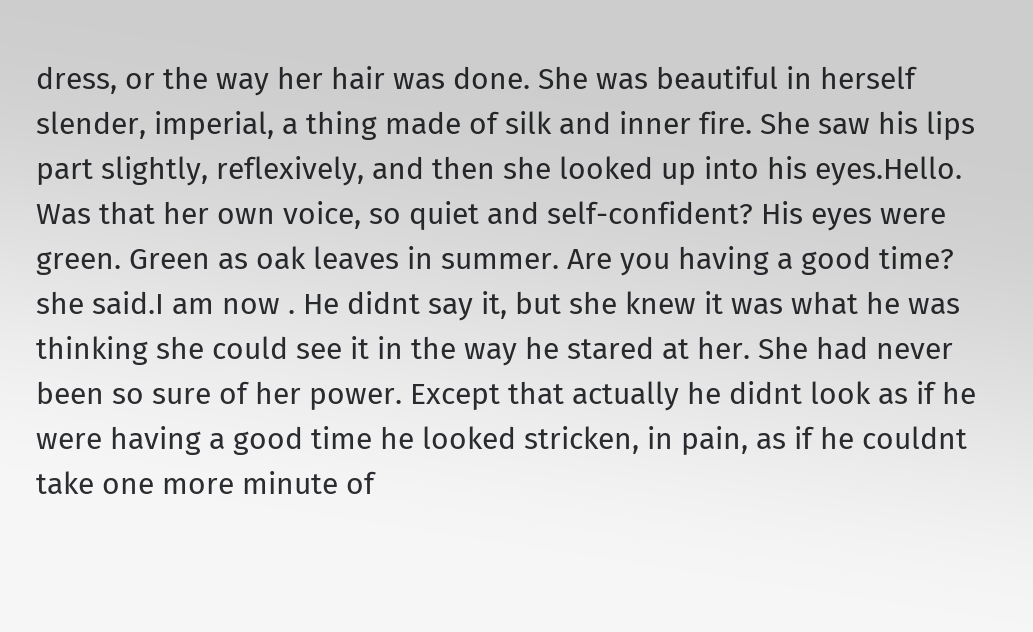dress, or the way her hair was done. She was beautiful in herself slender, imperial, a thing made of silk and inner fire. She saw his lips part slightly, reflexively, and then she looked up into his eyes.Hello. Was that her own voice, so quiet and self-confident? His eyes were green. Green as oak leaves in summer. Are you having a good time? she said.I am now . He didnt say it, but she knew it was what he was thinking she could see it in the way he stared at her. She had never been so sure of her power. Except that actually he didnt look as if he were having a good time he looked stricken, in pain, as if he couldnt take one more minute of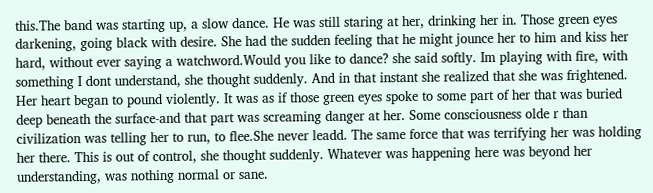this.The band was starting up, a slow dance. He was still staring at her, drinking her in. Those green eyes darkening, going black with desire. She had the sudden feeling that he might jounce her to him and kiss her hard, without ever saying a watchword.Would you like to dance? she said softly. Im playing with fire, with something I dont understand, she thought suddenly. And in that instant she realized that she was frightened. Her heart began to pound violently. It was as if those green eyes spoke to some part of her that was buried deep beneath the surface-and that part was screaming danger at her. Some consciousness olde r than civilization was telling her to run, to flee.She never leadd. The same force that was terrifying her was holding her there. This is out of control, she thought suddenly. Whatever was happening here was beyond her understanding, was nothing normal or sane.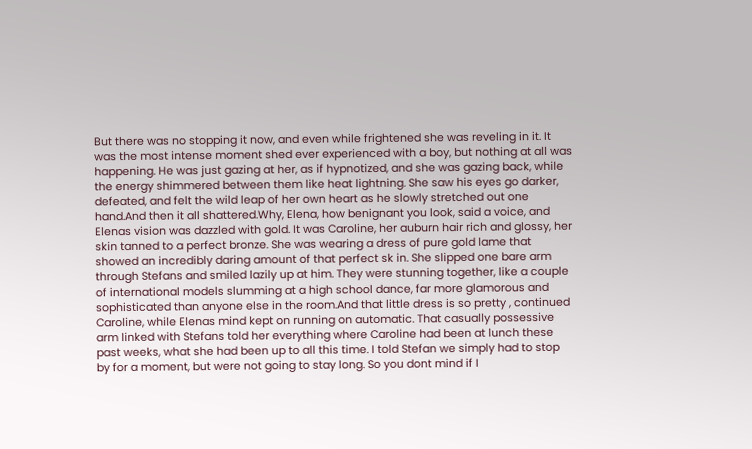But there was no stopping it now, and even while frightened she was reveling in it. It was the most intense moment shed ever experienced with a boy, but nothing at all was happening. He was just gazing at her, as if hypnotized, and she was gazing back, while the energy shimmered between them like heat lightning. She saw his eyes go darker, defeated, and felt the wild leap of her own heart as he slowly stretched out one hand.And then it all shattered.Why, Elena, how benignant you look, said a voice, and Elenas vision was dazzled with gold. It was Caroline, her auburn hair rich and glossy, her skin tanned to a perfect bronze. She was wearing a dress of pure gold lame that showed an incredibly daring amount of that perfect sk in. She slipped one bare arm through Stefans and smiled lazily up at him. They were stunning together, like a couple of international models slumming at a high school dance, far more glamorous and sophisticated than anyone else in the room.And that little dress is so pretty , continued Caroline, while Elenas mind kept on running on automatic. That casually possessive arm linked with Stefans told her everything where Caroline had been at lunch these past weeks, what she had been up to all this time. I told Stefan we simply had to stop by for a moment, but were not going to stay long. So you dont mind if I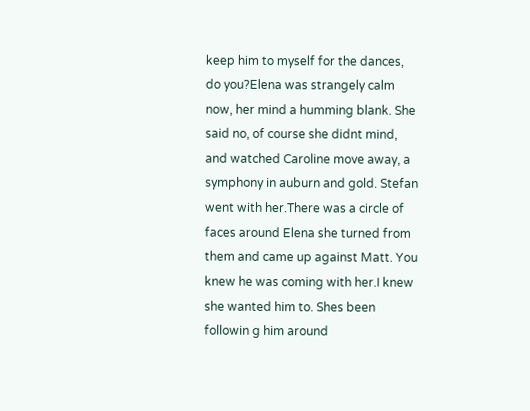keep him to myself for the dances, do you?Elena was strangely calm now, her mind a humming blank. She said no, of course she didnt mind, and watched Caroline move away, a symphony in auburn and gold. Stefan went with her.There was a circle of faces around Elena she turned from them and came up against Matt. You knew he was coming with her.I knew she wanted him to. Shes been followin g him around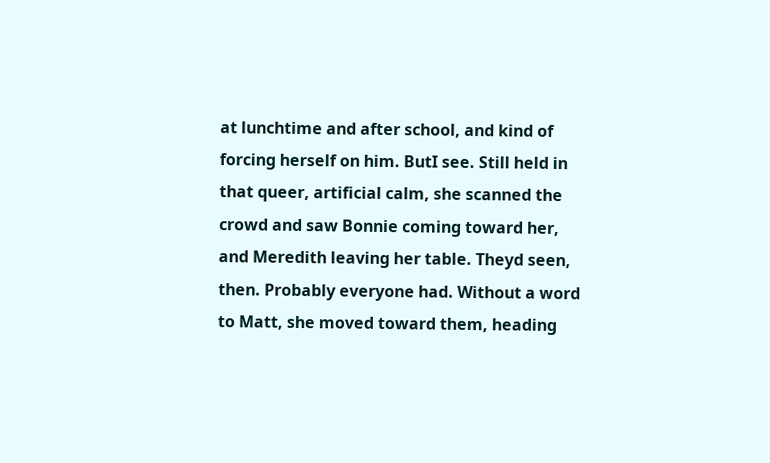at lunchtime and after school, and kind of forcing herself on him. ButI see. Still held in that queer, artificial calm, she scanned the crowd and saw Bonnie coming toward her, and Meredith leaving her table. Theyd seen, then. Probably everyone had. Without a word to Matt, she moved toward them, heading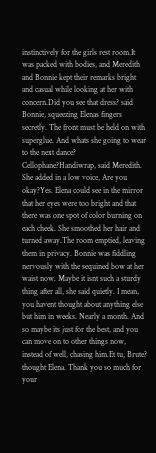instinctively for the girls rest room.It was packed with bodies, and Meredith and Bonnie kept their remarks bright and casual while looking at her with concern.Did you see that dress? said Bonnie, squeezing Elenas fingers secretly. The front must be held on with superglue. And whats she going to wear to the next dance? Cellophane?Handiwrap, said Meredith. She added in a low voice, Are you okay?Yes. Elena could see in the mirror that her eyes were too bright and that there was one spot of color burning on each cheek. She smoothed her hair and turned away.The room emptied, leaving them in privacy. Bonnie was fiddling nervously with the sequined bow at her waist now. Maybe it isnt such a sturdy thing after all, she said quietly. I mean, you havent thought about anything else but him in weeks. Nearly a month. And so maybe its just for the best, and you can move on to other things now, instead of well, chasing him.Et tu, Brute? thought Elena. Thank you so much for your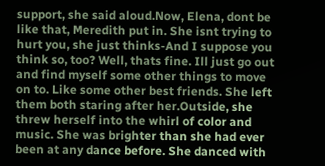support, she said aloud.Now, Elena, dont be like that, Meredith put in. She isnt trying to hurt you, she just thinks-And I suppose you think so, too? Well, thats fine. Ill just go out and find myself some other things to move on to. Like some other best friends. She left them both staring after her.Outside, she threw herself into the whirl of color and music. She was brighter than she had ever been at any dance before. She danced with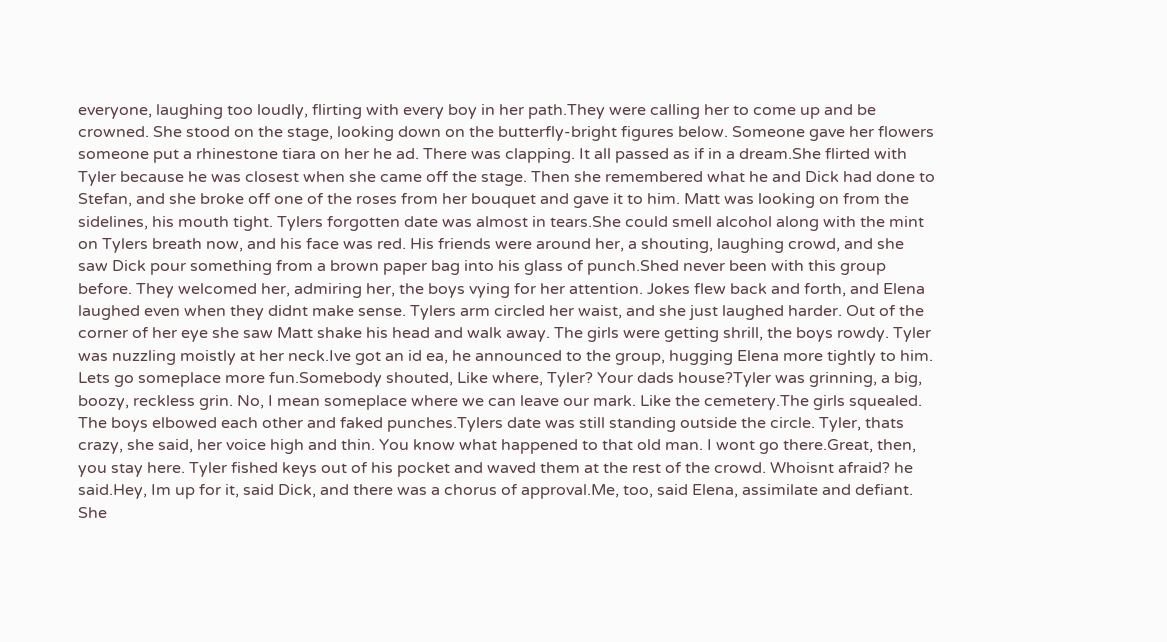everyone, laughing too loudly, flirting with every boy in her path.They were calling her to come up and be crowned. She stood on the stage, looking down on the butterfly-bright figures below. Someone gave her flowers someone put a rhinestone tiara on her he ad. There was clapping. It all passed as if in a dream.She flirted with Tyler because he was closest when she came off the stage. Then she remembered what he and Dick had done to Stefan, and she broke off one of the roses from her bouquet and gave it to him. Matt was looking on from the sidelines, his mouth tight. Tylers forgotten date was almost in tears.She could smell alcohol along with the mint on Tylers breath now, and his face was red. His friends were around her, a shouting, laughing crowd, and she saw Dick pour something from a brown paper bag into his glass of punch.Shed never been with this group before. They welcomed her, admiring her, the boys vying for her attention. Jokes flew back and forth, and Elena laughed even when they didnt make sense. Tylers arm circled her waist, and she just laughed harder. Out of the corner of her eye she saw Matt shake his head and walk away. The girls were getting shrill, the boys rowdy. Tyler was nuzzling moistly at her neck.Ive got an id ea, he announced to the group, hugging Elena more tightly to him. Lets go someplace more fun.Somebody shouted, Like where, Tyler? Your dads house?Tyler was grinning, a big, boozy, reckless grin. No, I mean someplace where we can leave our mark. Like the cemetery.The girls squealed. The boys elbowed each other and faked punches.Tylers date was still standing outside the circle. Tyler, thats crazy, she said, her voice high and thin. You know what happened to that old man. I wont go there.Great, then, you stay here. Tyler fished keys out of his pocket and waved them at the rest of the crowd. Whoisnt afraid? he said.Hey, Im up for it, said Dick, and there was a chorus of approval.Me, too, said Elena, assimilate and defiant. She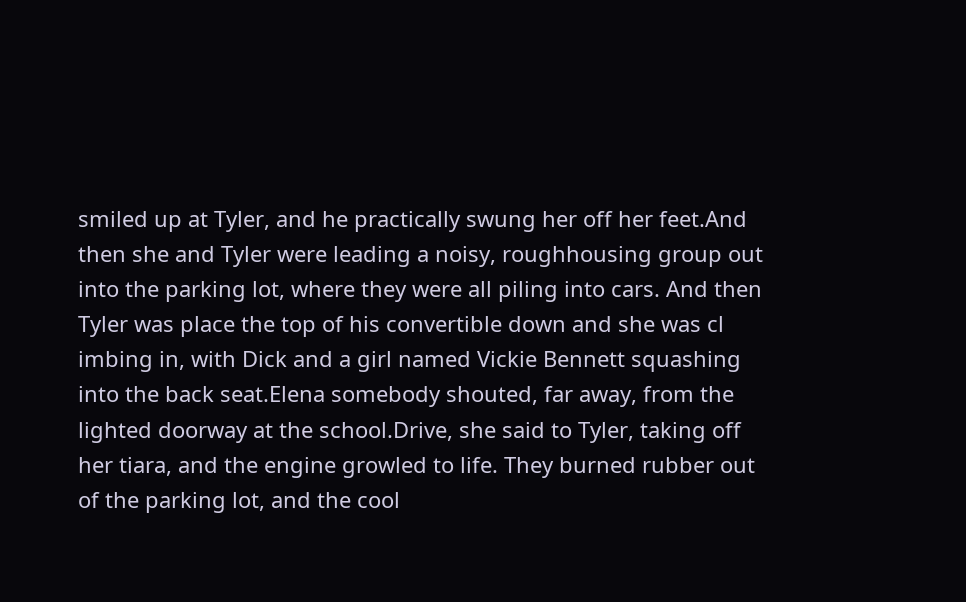smiled up at Tyler, and he practically swung her off her feet.And then she and Tyler were leading a noisy, roughhousing group out into the parking lot, where they were all piling into cars. And then Tyler was place the top of his convertible down and she was cl imbing in, with Dick and a girl named Vickie Bennett squashing into the back seat.Elena somebody shouted, far away, from the lighted doorway at the school.Drive, she said to Tyler, taking off her tiara, and the engine growled to life. They burned rubber out of the parking lot, and the cool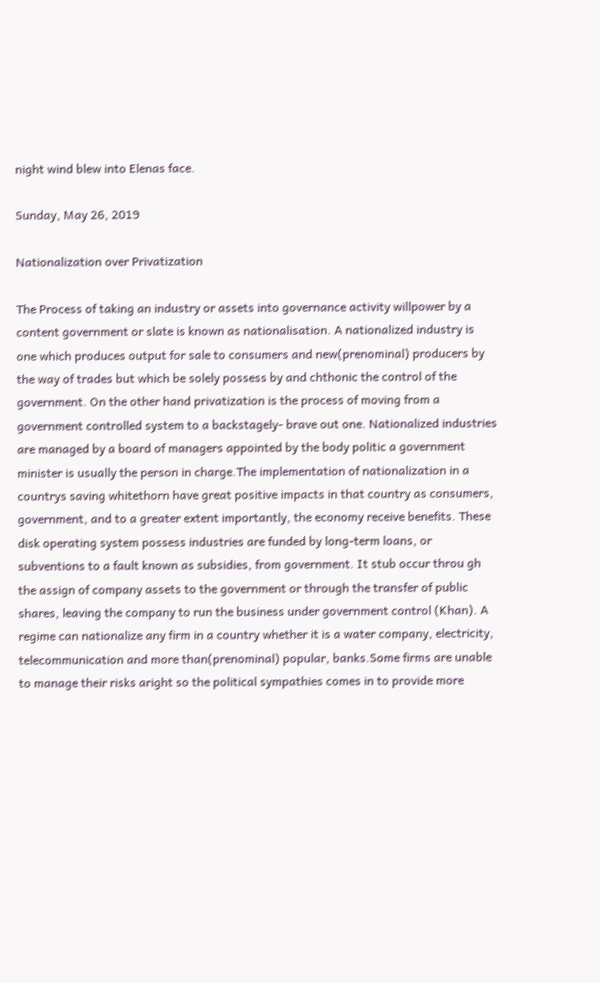night wind blew into Elenas face.

Sunday, May 26, 2019

Nationalization over Privatization

The Process of taking an industry or assets into governance activity willpower by a content government or slate is known as nationalisation. A nationalized industry is one which produces output for sale to consumers and new(prenominal) producers by the way of trades but which be solely possess by and chthonic the control of the government. On the other hand privatization is the process of moving from a government controlled system to a backstagely- brave out one. Nationalized industries are managed by a board of managers appointed by the body politic a government minister is usually the person in charge.The implementation of nationalization in a countrys saving whitethorn have great positive impacts in that country as consumers, government, and to a greater extent importantly, the economy receive benefits. These disk operating system possess industries are funded by long-term loans, or subventions to a fault known as subsidies, from government. It stub occur throu gh the assign of company assets to the government or through the transfer of public shares, leaving the company to run the business under government control (Khan). A regime can nationalize any firm in a country whether it is a water company, electricity, telecommunication and more than(prenominal) popular, banks.Some firms are unable to manage their risks aright so the political sympathies comes in to provide more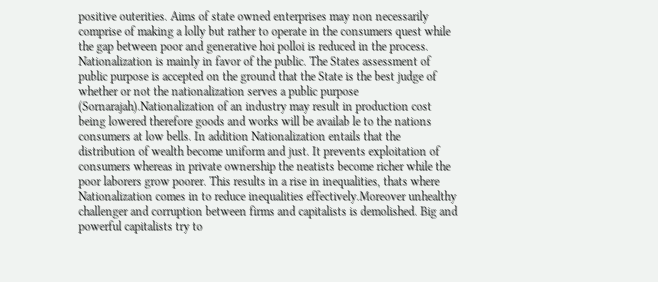positive outerities. Aims of state owned enterprises may non necessarily comprise of making a lolly but rather to operate in the consumers quest while the gap between poor and generative hoi polloi is reduced in the process. Nationalization is mainly in favor of the public. The States assessment of public purpose is accepted on the ground that the State is the best judge of whether or not the nationalization serves a public purpose (Sornarajah).Nationalization of an industry may result in production cost being lowered therefore goods and works will be availab le to the nations consumers at low bells. In addition Nationalization entails that the distribution of wealth become uniform and just. It prevents exploitation of consumers whereas in private ownership the neatists become richer while the poor laborers grow poorer. This results in a rise in inequalities, thats where Nationalization comes in to reduce inequalities effectively.Moreover unhealthy challenger and corruption between firms and capitalists is demolished. Big and powerful capitalists try to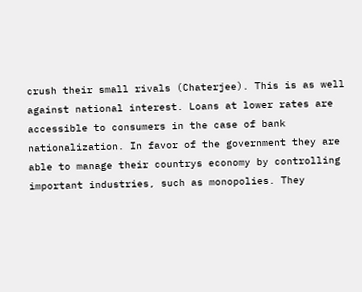crush their small rivals (Chaterjee). This is as well against national interest. Loans at lower rates are accessible to consumers in the case of bank nationalization. In favor of the government they are able to manage their countrys economy by controlling important industries, such as monopolies. They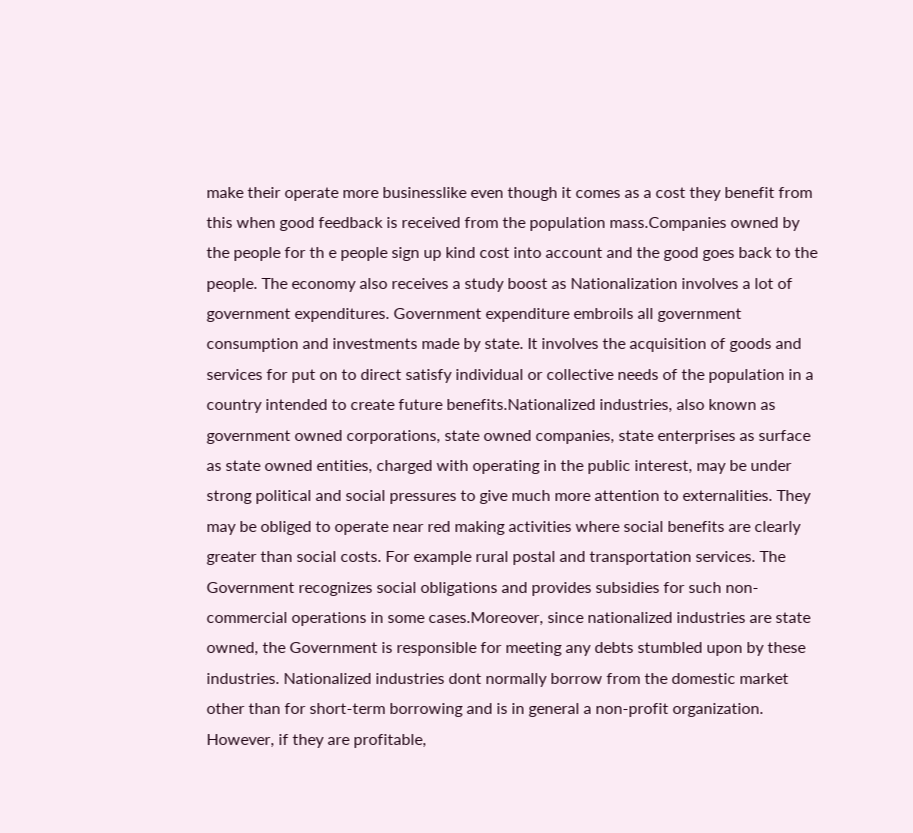make their operate more businesslike even though it comes as a cost they benefit from this when good feedback is received from the population mass.Companies owned by the people for th e people sign up kind cost into account and the good goes back to the people. The economy also receives a study boost as Nationalization involves a lot of government expenditures. Government expenditure embroils all government consumption and investments made by state. It involves the acquisition of goods and services for put on to direct satisfy individual or collective needs of the population in a country intended to create future benefits.Nationalized industries, also known as government owned corporations, state owned companies, state enterprises as surface as state owned entities, charged with operating in the public interest, may be under strong political and social pressures to give much more attention to externalities. They may be obliged to operate near red making activities where social benefits are clearly greater than social costs. For example rural postal and transportation services. The Government recognizes social obligations and provides subsidies for such non-commercial operations in some cases.Moreover, since nationalized industries are state owned, the Government is responsible for meeting any debts stumbled upon by these industries. Nationalized industries dont normally borrow from the domestic market other than for short-term borrowing and is in general a non-profit organization. However, if they are profitable,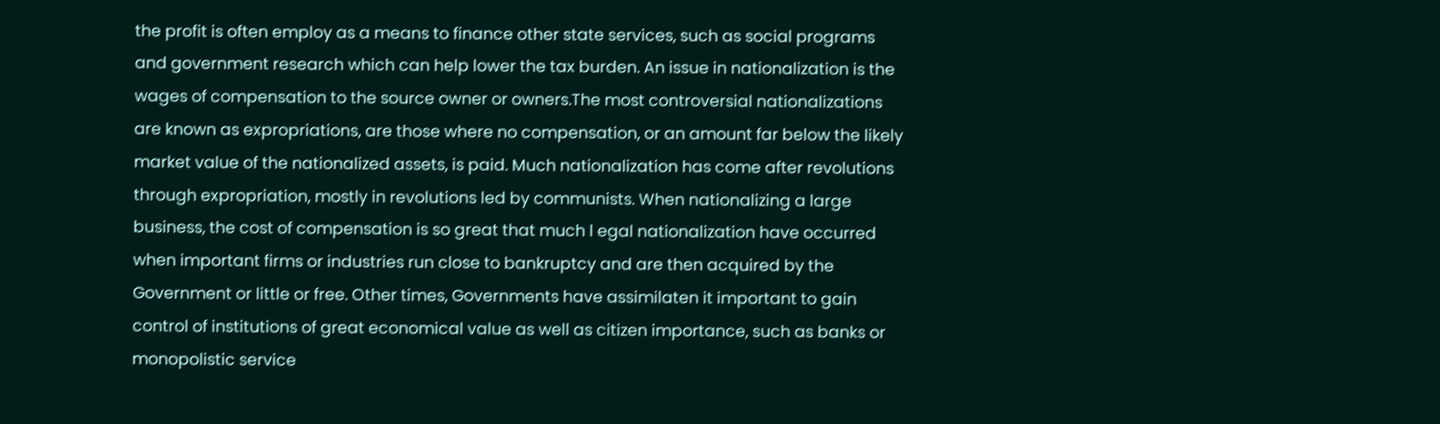the profit is often employ as a means to finance other state services, such as social programs and government research which can help lower the tax burden. An issue in nationalization is the wages of compensation to the source owner or owners.The most controversial nationalizations are known as expropriations, are those where no compensation, or an amount far below the likely market value of the nationalized assets, is paid. Much nationalization has come after revolutions through expropriation, mostly in revolutions led by communists. When nationalizing a large business, the cost of compensation is so great that much l egal nationalization have occurred when important firms or industries run close to bankruptcy and are then acquired by the Government or little or free. Other times, Governments have assimilaten it important to gain control of institutions of great economical value as well as citizen importance, such as banks or monopolistic service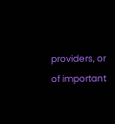providers, or of important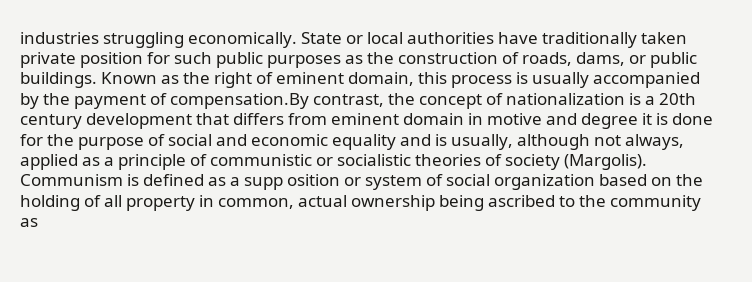industries struggling economically. State or local authorities have traditionally taken private position for such public purposes as the construction of roads, dams, or public buildings. Known as the right of eminent domain, this process is usually accompanied by the payment of compensation.By contrast, the concept of nationalization is a 20th century development that differs from eminent domain in motive and degree it is done for the purpose of social and economic equality and is usually, although not always, applied as a principle of communistic or socialistic theories of society (Margolis). Communism is defined as a supp osition or system of social organization based on the holding of all property in common, actual ownership being ascribed to the community as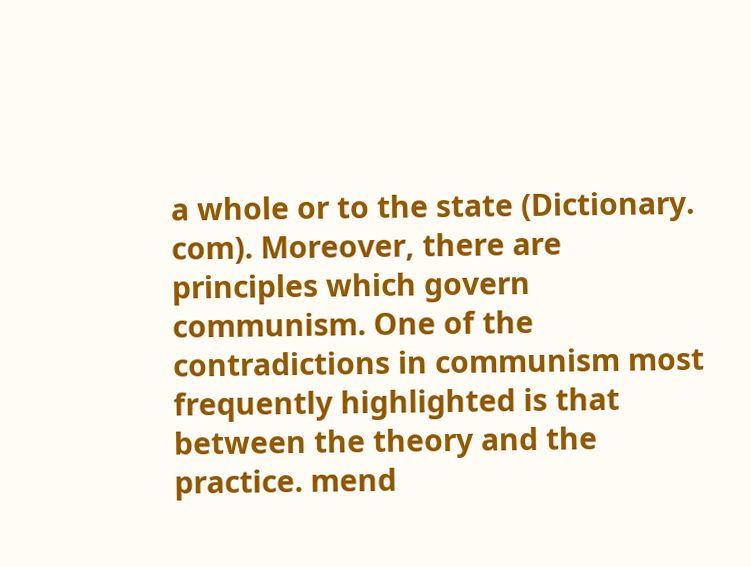a whole or to the state (Dictionary. com). Moreover, there are principles which govern communism. One of the contradictions in communism most frequently highlighted is that between the theory and the practice. mend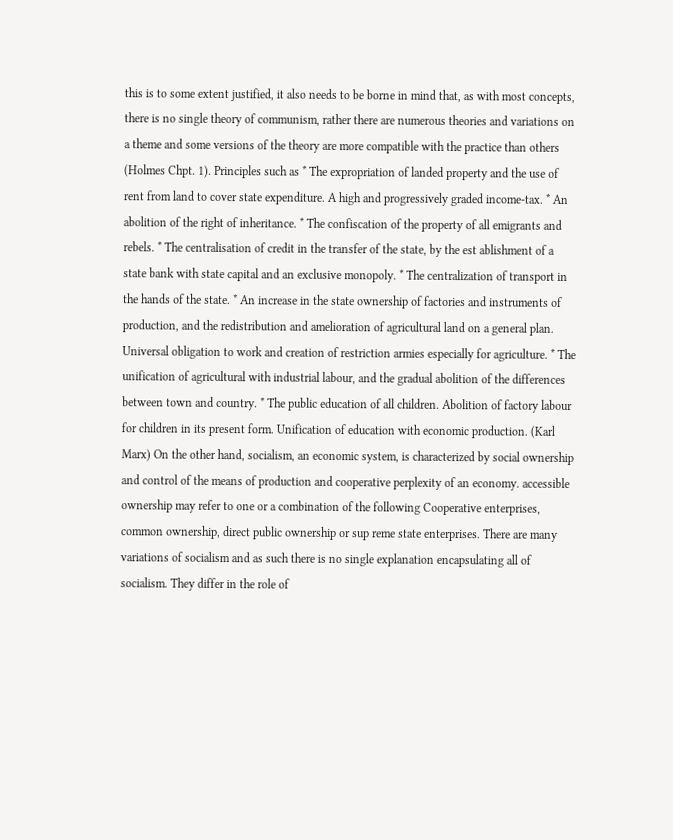this is to some extent justified, it also needs to be borne in mind that, as with most concepts, there is no single theory of communism, rather there are numerous theories and variations on a theme and some versions of the theory are more compatible with the practice than others (Holmes Chpt. 1). Principles such as * The expropriation of landed property and the use of rent from land to cover state expenditure. A high and progressively graded income-tax. * An abolition of the right of inheritance. * The confiscation of the property of all emigrants and rebels. * The centralisation of credit in the transfer of the state, by the est ablishment of a state bank with state capital and an exclusive monopoly. * The centralization of transport in the hands of the state. * An increase in the state ownership of factories and instruments of production, and the redistribution and amelioration of agricultural land on a general plan. Universal obligation to work and creation of restriction armies especially for agriculture. * The unification of agricultural with industrial labour, and the gradual abolition of the differences between town and country. * The public education of all children. Abolition of factory labour for children in its present form. Unification of education with economic production. (Karl Marx) On the other hand, socialism, an economic system, is characterized by social ownership and control of the means of production and cooperative perplexity of an economy. accessible ownership may refer to one or a combination of the following Cooperative enterprises, common ownership, direct public ownership or sup reme state enterprises. There are many variations of socialism and as such there is no single explanation encapsulating all of socialism. They differ in the role of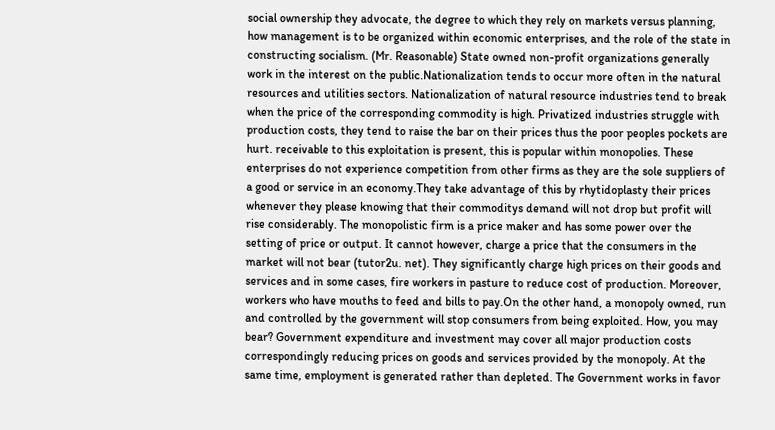social ownership they advocate, the degree to which they rely on markets versus planning, how management is to be organized within economic enterprises, and the role of the state in constructing socialism. (Mr. Reasonable) State owned non-profit organizations generally work in the interest on the public.Nationalization tends to occur more often in the natural resources and utilities sectors. Nationalization of natural resource industries tend to break when the price of the corresponding commodity is high. Privatized industries struggle with production costs, they tend to raise the bar on their prices thus the poor peoples pockets are hurt. receivable to this exploitation is present, this is popular within monopolies. These enterprises do not experience competition from other firms as they are the sole suppliers of a good or service in an economy.They take advantage of this by rhytidoplasty their prices whenever they please knowing that their commoditys demand will not drop but profit will rise considerably. The monopolistic firm is a price maker and has some power over the setting of price or output. It cannot however, charge a price that the consumers in the market will not bear (tutor2u. net). They significantly charge high prices on their goods and services and in some cases, fire workers in pasture to reduce cost of production. Moreover, workers who have mouths to feed and bills to pay.On the other hand, a monopoly owned, run and controlled by the government will stop consumers from being exploited. How, you may bear? Government expenditure and investment may cover all major production costs correspondingly reducing prices on goods and services provided by the monopoly. At the same time, employment is generated rather than depleted. The Government works in favor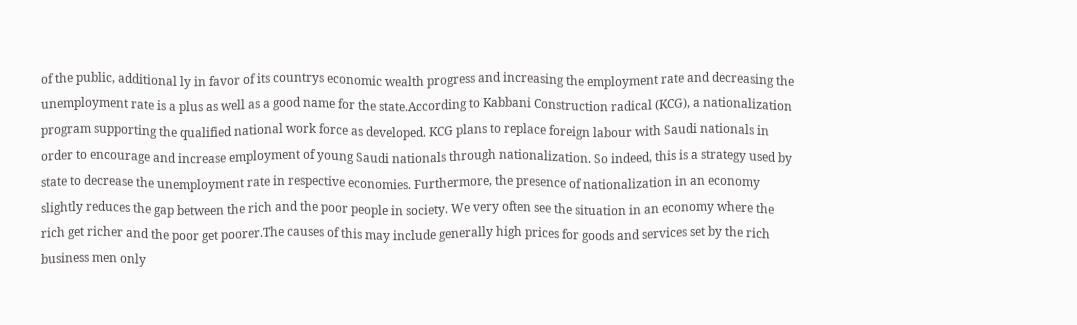of the public, additional ly in favor of its countrys economic wealth progress and increasing the employment rate and decreasing the unemployment rate is a plus as well as a good name for the state.According to Kabbani Construction radical (KCG), a nationalization program supporting the qualified national work force as developed. KCG plans to replace foreign labour with Saudi nationals in order to encourage and increase employment of young Saudi nationals through nationalization. So indeed, this is a strategy used by state to decrease the unemployment rate in respective economies. Furthermore, the presence of nationalization in an economy slightly reduces the gap between the rich and the poor people in society. We very often see the situation in an economy where the rich get richer and the poor get poorer.The causes of this may include generally high prices for goods and services set by the rich business men only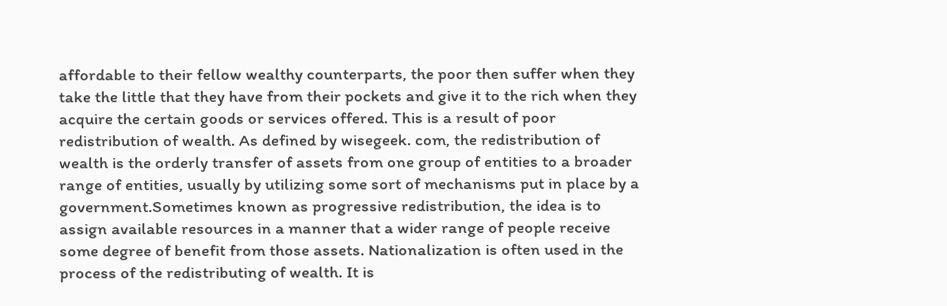affordable to their fellow wealthy counterparts, the poor then suffer when they take the little that they have from their pockets and give it to the rich when they acquire the certain goods or services offered. This is a result of poor redistribution of wealth. As defined by wisegeek. com, the redistribution of wealth is the orderly transfer of assets from one group of entities to a broader range of entities, usually by utilizing some sort of mechanisms put in place by a government.Sometimes known as progressive redistribution, the idea is to assign available resources in a manner that a wider range of people receive some degree of benefit from those assets. Nationalization is often used in the process of the redistributing of wealth. It is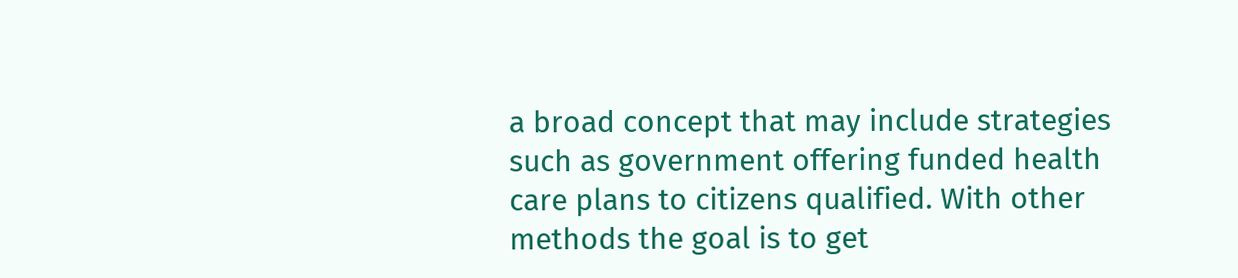a broad concept that may include strategies such as government offering funded health care plans to citizens qualified. With other methods the goal is to get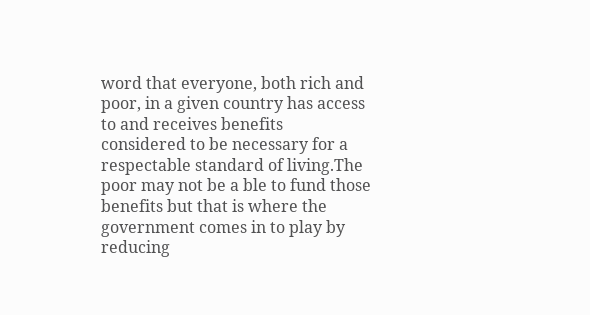word that everyone, both rich and poor, in a given country has access to and receives benefits considered to be necessary for a respectable standard of living.The poor may not be a ble to fund those benefits but that is where the government comes in to play by reducing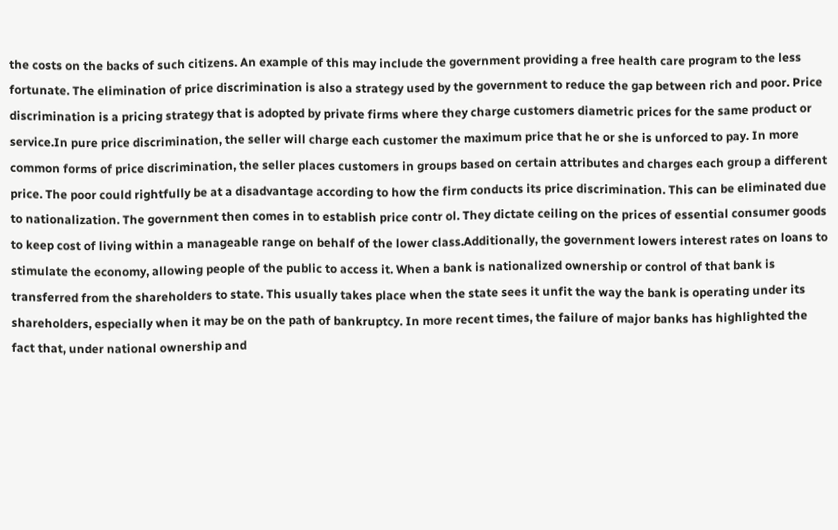the costs on the backs of such citizens. An example of this may include the government providing a free health care program to the less fortunate. The elimination of price discrimination is also a strategy used by the government to reduce the gap between rich and poor. Price discrimination is a pricing strategy that is adopted by private firms where they charge customers diametric prices for the same product or service.In pure price discrimination, the seller will charge each customer the maximum price that he or she is unforced to pay. In more common forms of price discrimination, the seller places customers in groups based on certain attributes and charges each group a different price. The poor could rightfully be at a disadvantage according to how the firm conducts its price discrimination. This can be eliminated due to nationalization. The government then comes in to establish price contr ol. They dictate ceiling on the prices of essential consumer goods to keep cost of living within a manageable range on behalf of the lower class.Additionally, the government lowers interest rates on loans to stimulate the economy, allowing people of the public to access it. When a bank is nationalized ownership or control of that bank is transferred from the shareholders to state. This usually takes place when the state sees it unfit the way the bank is operating under its shareholders, especially when it may be on the path of bankruptcy. In more recent times, the failure of major banks has highlighted the fact that, under national ownership and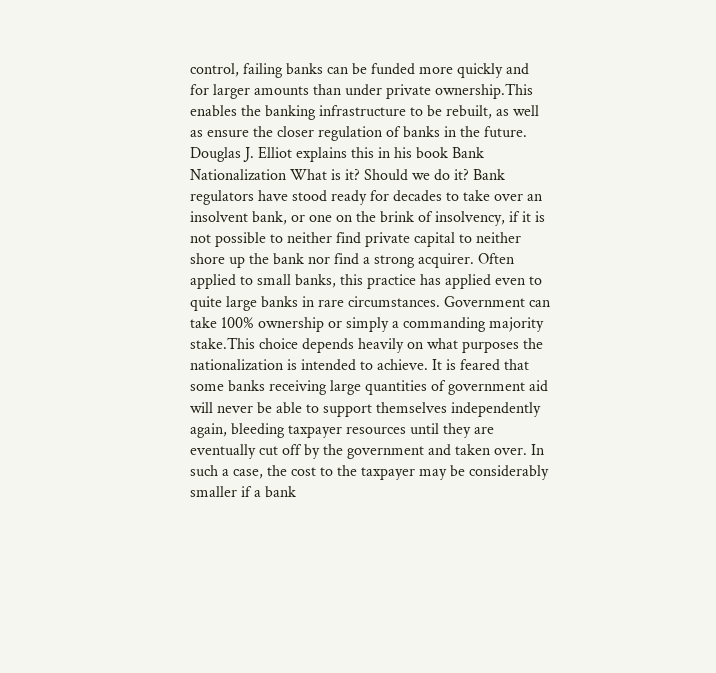control, failing banks can be funded more quickly and for larger amounts than under private ownership.This enables the banking infrastructure to be rebuilt, as well as ensure the closer regulation of banks in the future. Douglas J. Elliot explains this in his book Bank Nationalization What is it? Should we do it? Bank regulators have stood ready for decades to take over an insolvent bank, or one on the brink of insolvency, if it is not possible to neither find private capital to neither shore up the bank nor find a strong acquirer. Often applied to small banks, this practice has applied even to quite large banks in rare circumstances. Government can take 100% ownership or simply a commanding majority stake.This choice depends heavily on what purposes the nationalization is intended to achieve. It is feared that some banks receiving large quantities of government aid will never be able to support themselves independently again, bleeding taxpayer resources until they are eventually cut off by the government and taken over. In such a case, the cost to the taxpayer may be considerably smaller if a bank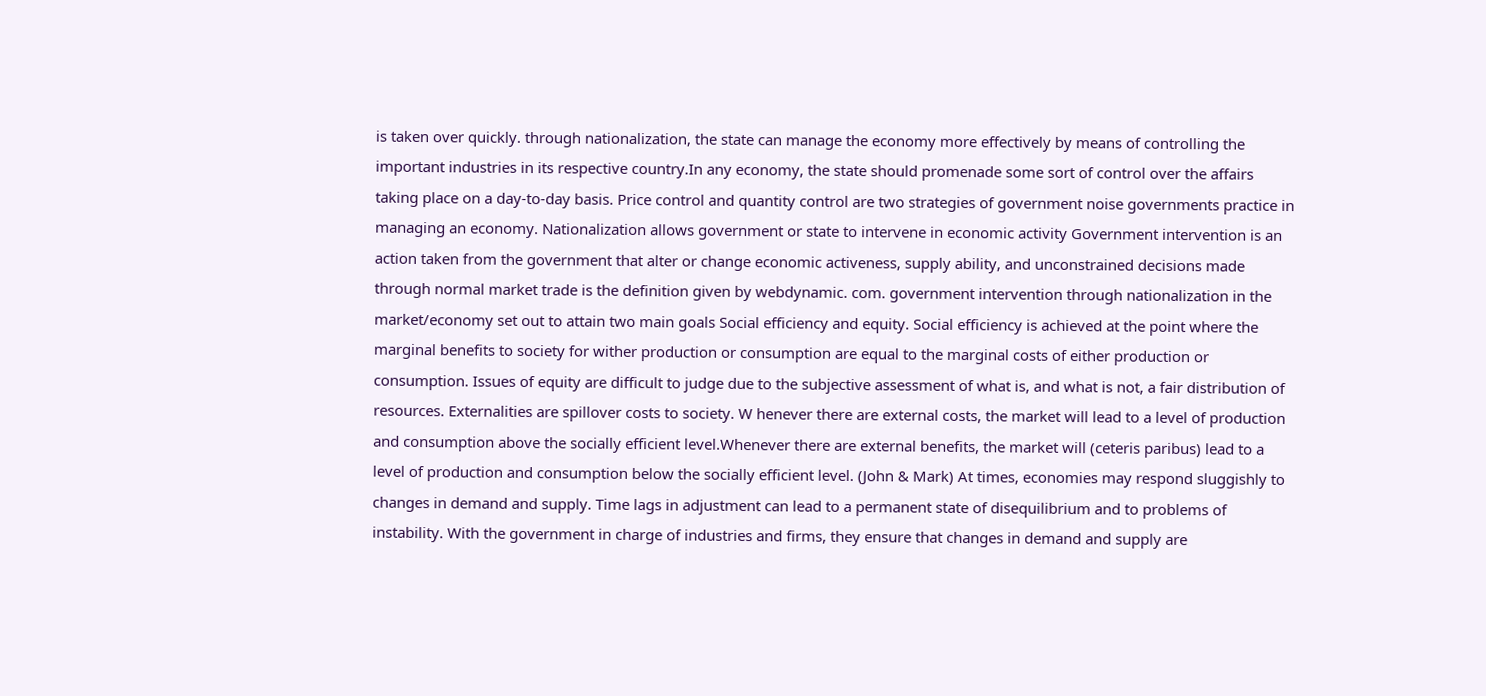is taken over quickly. through nationalization, the state can manage the economy more effectively by means of controlling the important industries in its respective country.In any economy, the state should promenade some sort of control over the affairs taking place on a day-to-day basis. Price control and quantity control are two strategies of government noise governments practice in managing an economy. Nationalization allows government or state to intervene in economic activity Government intervention is an action taken from the government that alter or change economic activeness, supply ability, and unconstrained decisions made through normal market trade is the definition given by webdynamic. com. government intervention through nationalization in the market/economy set out to attain two main goals Social efficiency and equity. Social efficiency is achieved at the point where the marginal benefits to society for wither production or consumption are equal to the marginal costs of either production or consumption. Issues of equity are difficult to judge due to the subjective assessment of what is, and what is not, a fair distribution of resources. Externalities are spillover costs to society. W henever there are external costs, the market will lead to a level of production and consumption above the socially efficient level.Whenever there are external benefits, the market will (ceteris paribus) lead to a level of production and consumption below the socially efficient level. (John & Mark) At times, economies may respond sluggishly to changes in demand and supply. Time lags in adjustment can lead to a permanent state of disequilibrium and to problems of instability. With the government in charge of industries and firms, they ensure that changes in demand and supply are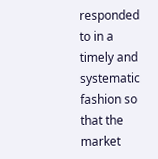responded to in a timely and systematic fashion so that the market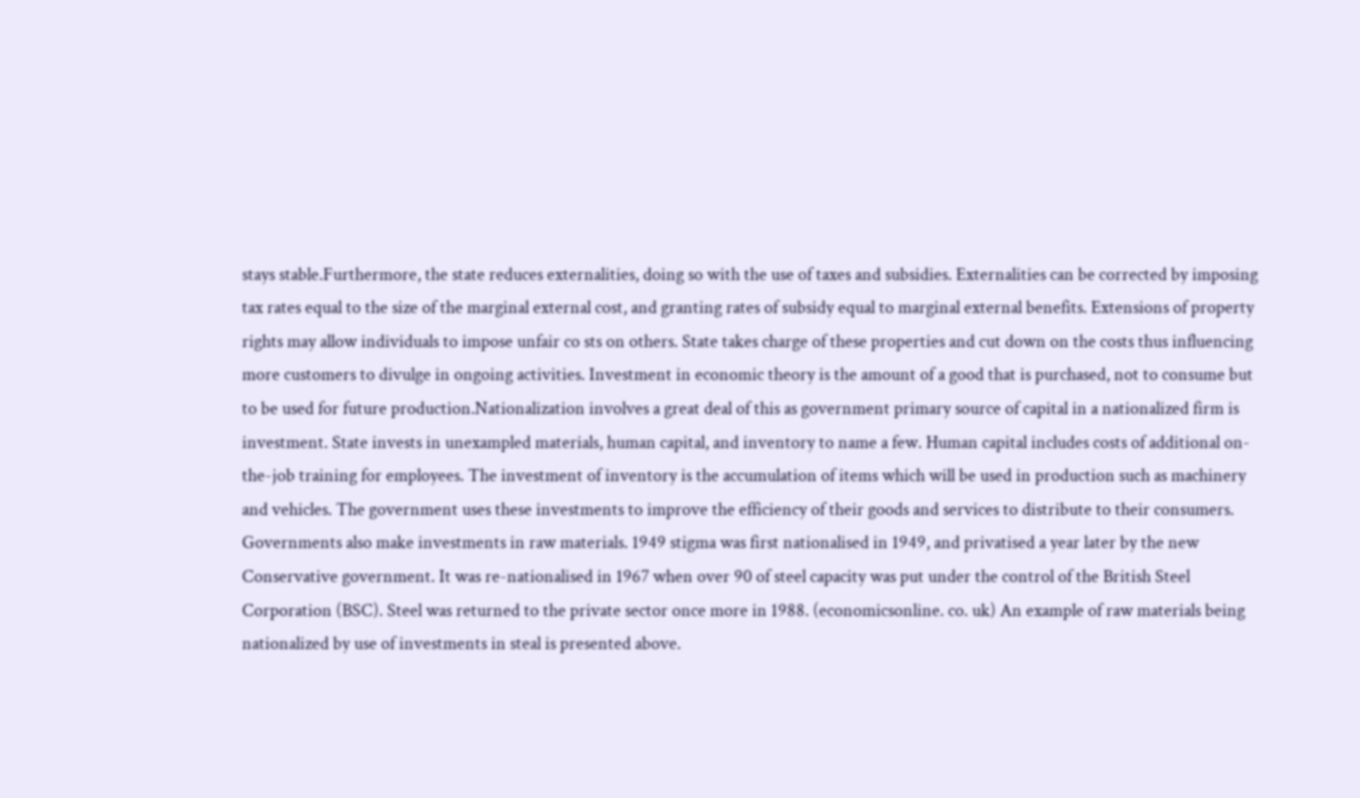stays stable.Furthermore, the state reduces externalities, doing so with the use of taxes and subsidies. Externalities can be corrected by imposing tax rates equal to the size of the marginal external cost, and granting rates of subsidy equal to marginal external benefits. Extensions of property rights may allow individuals to impose unfair co sts on others. State takes charge of these properties and cut down on the costs thus influencing more customers to divulge in ongoing activities. Investment in economic theory is the amount of a good that is purchased, not to consume but to be used for future production.Nationalization involves a great deal of this as government primary source of capital in a nationalized firm is investment. State invests in unexampled materials, human capital, and inventory to name a few. Human capital includes costs of additional on-the-job training for employees. The investment of inventory is the accumulation of items which will be used in production such as machinery and vehicles. The government uses these investments to improve the efficiency of their goods and services to distribute to their consumers. Governments also make investments in raw materials. 1949 stigma was first nationalised in 1949, and privatised a year later by the new Conservative government. It was re-nationalised in 1967 when over 90 of steel capacity was put under the control of the British Steel Corporation (BSC). Steel was returned to the private sector once more in 1988. (economicsonline. co. uk) An example of raw materials being nationalized by use of investments in steal is presented above.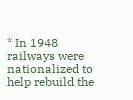* In 1948 railways were nationalized to help rebuild the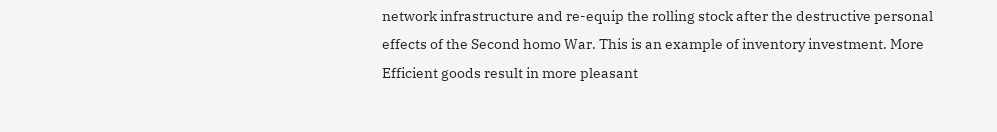network infrastructure and re-equip the rolling stock after the destructive personal effects of the Second homo War. This is an example of inventory investment. More Efficient goods result in more pleasant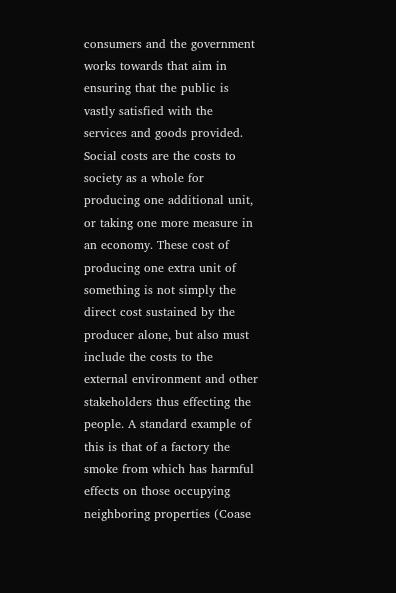consumers and the government works towards that aim in ensuring that the public is vastly satisfied with the services and goods provided. Social costs are the costs to society as a whole for producing one additional unit, or taking one more measure in an economy. These cost of producing one extra unit of something is not simply the direct cost sustained by the producer alone, but also must include the costs to the external environment and other stakeholders thus effecting the people. A standard example of this is that of a factory the smoke from which has harmful effects on those occupying neighboring properties (Coase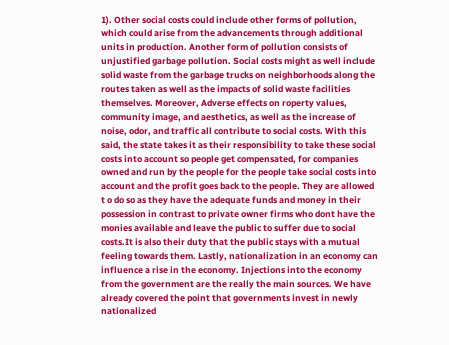1). Other social costs could include other forms of pollution, which could arise from the advancements through additional units in production. Another form of pollution consists of unjustified garbage pollution. Social costs might as well include solid waste from the garbage trucks on neighborhoods along the routes taken as well as the impacts of solid waste facilities themselves. Moreover, Adverse effects on roperty values, community image, and aesthetics, as well as the increase of noise, odor, and traffic all contribute to social costs. With this said, the state takes it as their responsibility to take these social costs into account so people get compensated, for companies owned and run by the people for the people take social costs into account and the profit goes back to the people. They are allowed t o do so as they have the adequate funds and money in their possession in contrast to private owner firms who dont have the monies available and leave the public to suffer due to social costs.It is also their duty that the public stays with a mutual feeling towards them. Lastly, nationalization in an economy can influence a rise in the economy. Injections into the economy from the government are the really the main sources. We have already covered the point that governments invest in newly nationalized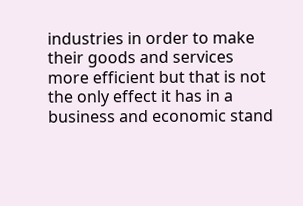industries in order to make their goods and services more efficient but that is not the only effect it has in a business and economic stand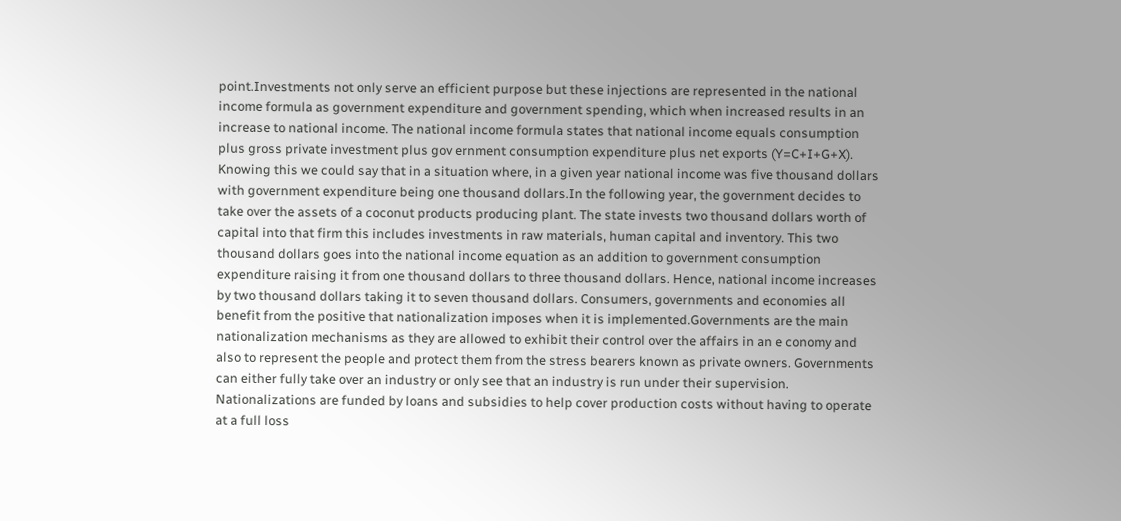point.Investments not only serve an efficient purpose but these injections are represented in the national income formula as government expenditure and government spending, which when increased results in an increase to national income. The national income formula states that national income equals consumption plus gross private investment plus gov ernment consumption expenditure plus net exports (Y=C+I+G+X). Knowing this we could say that in a situation where, in a given year national income was five thousand dollars with government expenditure being one thousand dollars.In the following year, the government decides to take over the assets of a coconut products producing plant. The state invests two thousand dollars worth of capital into that firm this includes investments in raw materials, human capital and inventory. This two thousand dollars goes into the national income equation as an addition to government consumption expenditure raising it from one thousand dollars to three thousand dollars. Hence, national income increases by two thousand dollars taking it to seven thousand dollars. Consumers, governments and economies all benefit from the positive that nationalization imposes when it is implemented.Governments are the main nationalization mechanisms as they are allowed to exhibit their control over the affairs in an e conomy and also to represent the people and protect them from the stress bearers known as private owners. Governments can either fully take over an industry or only see that an industry is run under their supervision. Nationalizations are funded by loans and subsidies to help cover production costs without having to operate at a full loss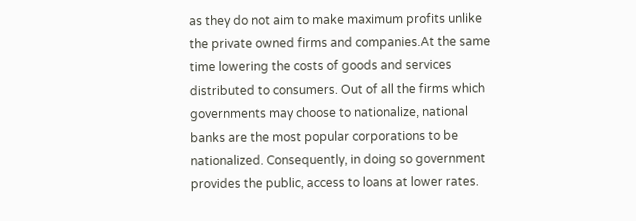as they do not aim to make maximum profits unlike the private owned firms and companies.At the same time lowering the costs of goods and services distributed to consumers. Out of all the firms which governments may choose to nationalize, national banks are the most popular corporations to be nationalized. Consequently, in doing so government provides the public, access to loans at lower rates.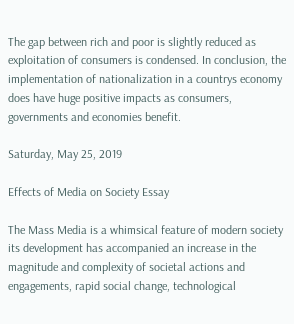The gap between rich and poor is slightly reduced as exploitation of consumers is condensed. In conclusion, the implementation of nationalization in a countrys economy does have huge positive impacts as consumers, governments and economies benefit.

Saturday, May 25, 2019

Effects of Media on Society Essay

The Mass Media is a whimsical feature of modern society its development has accompanied an increase in the magnitude and complexity of societal actions and engagements, rapid social change, technological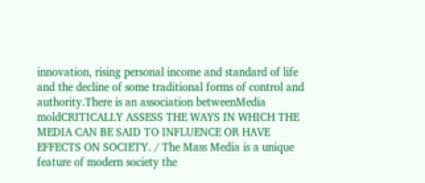innovation, rising personal income and standard of life and the decline of some traditional forms of control and authority.There is an association betweenMedia moldCRITICALLY ASSESS THE WAYS IN WHICH THE MEDIA CAN BE SAID TO INFLUENCE OR HAVE EFFECTS ON SOCIETY. / The Mass Media is a unique feature of modern society the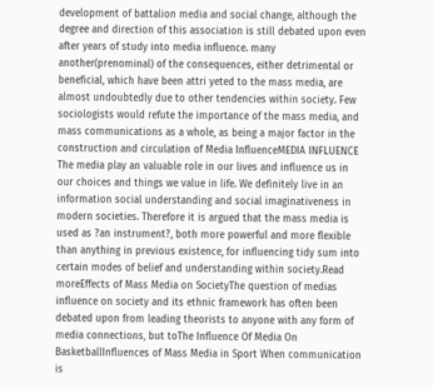development of battalion media and social change, although the degree and direction of this association is still debated upon even after years of study into media influence. many another(prenominal) of the consequences, either detrimental or beneficial, which have been attri yeted to the mass media, are almost undoubtedly due to other tendencies within society. Few sociologists would refute the importance of the mass media, and mass communications as a whole, as being a major factor in the construction and circulation of Media InfluenceMEDIA INFLUENCE The media play an valuable role in our lives and influence us in our choices and things we value in life. We definitely live in an information social understanding and social imaginativeness in modern societies. Therefore it is argued that the mass media is used as ?an instrument?, both more powerful and more flexible than anything in previous existence, for influencing tidy sum into certain modes of belief and understanding within society.Read moreEffects of Mass Media on SocietyThe question of medias influence on society and its ethnic framework has often been debated upon from leading theorists to anyone with any form of media connections, but toThe Influence Of Media On BasketballInfluences of Mass Media in Sport When communication is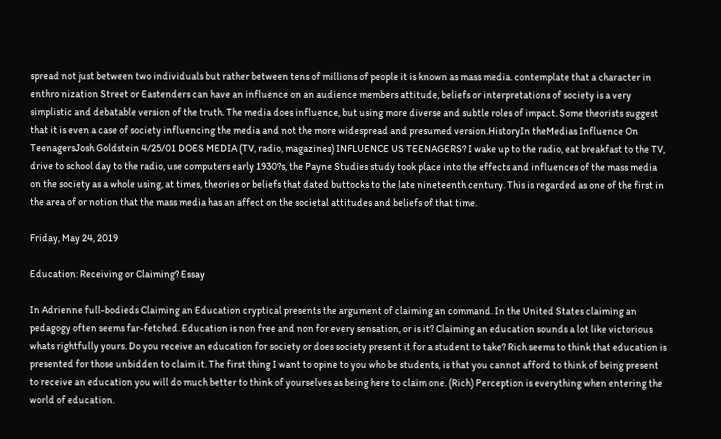spread not just between two individuals but rather between tens of millions of people it is known as mass media. contemplate that a character in enthro nization Street or Eastenders can have an influence on an audience members attitude, beliefs or interpretations of society is a very simplistic and debatable version of the truth. The media does influence, but using more diverse and subtle roles of impact. Some theorists suggest that it is even a case of society influencing the media and not the more widespread and presumed version.HistoryIn theMedias Influence On TeenagersJosh Goldstein 4/25/01 DOES MEDIA (TV, radio, magazines) INFLUENCE US TEENAGERS? I wake up to the radio, eat breakfast to the TV, drive to school day to the radio, use computers early 1930?s, the Payne Studies study took place into the effects and influences of the mass media on the society as a whole using, at times, theories or beliefs that dated buttocks to the late nineteenth century. This is regarded as one of the first in the area of or notion that the mass media has an affect on the societal attitudes and beliefs of that time.

Friday, May 24, 2019

Education: Receiving or Claiming? Essay

In Adrienne full-bodieds Claiming an Education cryptical presents the argument of claiming an command. In the United States claiming an pedagogy often seems far-fetched. Education is non free and non for every sensation, or is it? Claiming an education sounds a lot like victorious whats rightfully yours. Do you receive an education for society or does society present it for a student to take? Rich seems to think that education is presented for those unbidden to claim it. The first thing I want to opine to you who be students, is that you cannot afford to think of being present to receive an education you will do much better to think of yourselves as being here to claim one. (Rich) Perception is everything when entering the world of education.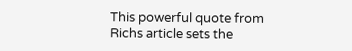This powerful quote from Richs article sets the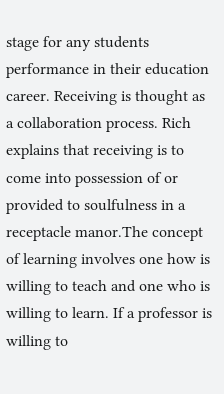stage for any students performance in their education career. Receiving is thought as a collaboration process. Rich explains that receiving is to come into possession of or provided to soulfulness in a receptacle manor.The concept of learning involves one how is willing to teach and one who is willing to learn. If a professor is willing to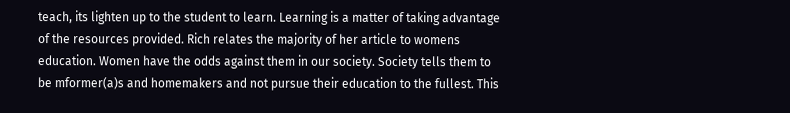teach, its lighten up to the student to learn. Learning is a matter of taking advantage of the resources provided. Rich relates the majority of her article to womens education. Women have the odds against them in our society. Society tells them to be mformer(a)s and homemakers and not pursue their education to the fullest. This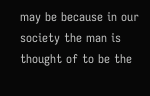may be because in our society the man is thought of to be the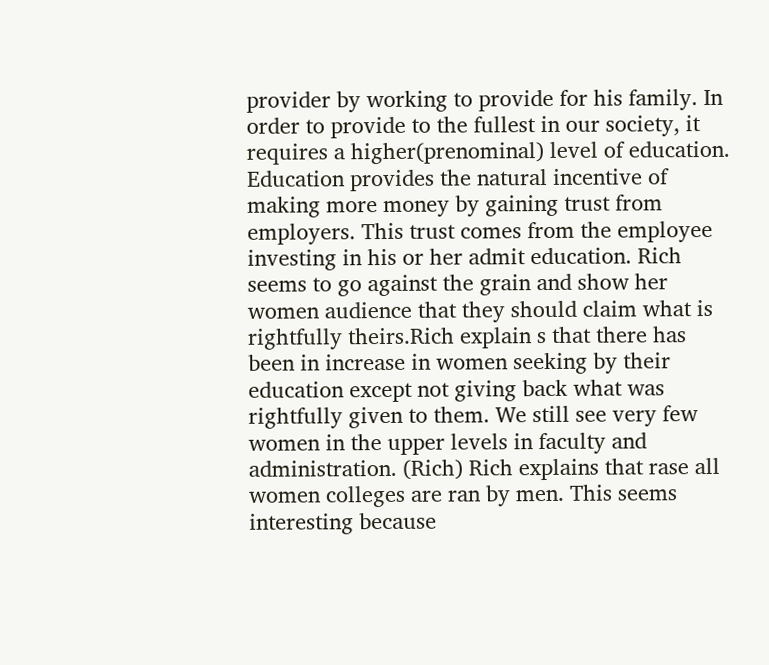provider by working to provide for his family. In order to provide to the fullest in our society, it requires a higher(prenominal) level of education. Education provides the natural incentive of making more money by gaining trust from employers. This trust comes from the employee investing in his or her admit education. Rich seems to go against the grain and show her women audience that they should claim what is rightfully theirs.Rich explain s that there has been in increase in women seeking by their education except not giving back what was rightfully given to them. We still see very few women in the upper levels in faculty and administration. (Rich) Rich explains that rase all women colleges are ran by men. This seems interesting because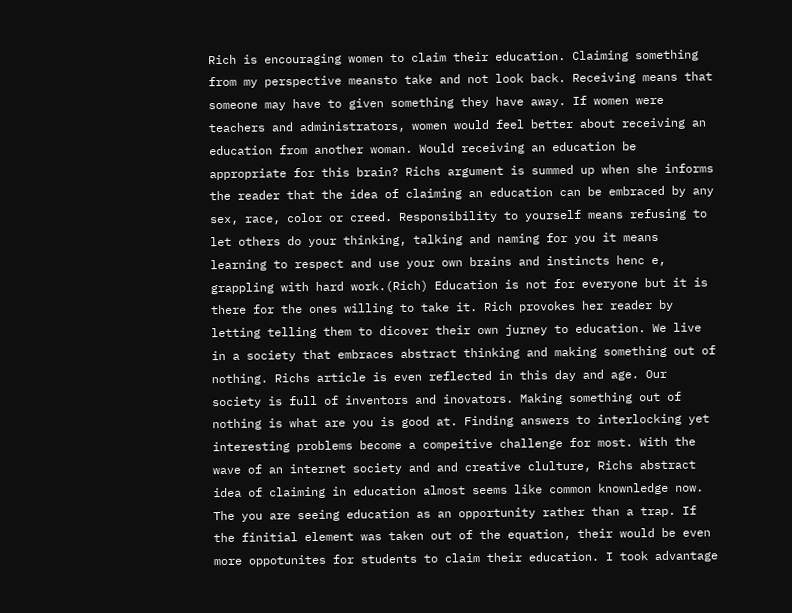Rich is encouraging women to claim their education. Claiming something from my perspective meansto take and not look back. Receiving means that someone may have to given something they have away. If women were teachers and administrators, women would feel better about receiving an education from another woman. Would receiving an education be appropriate for this brain? Richs argument is summed up when she informs the reader that the idea of claiming an education can be embraced by any sex, race, color or creed. Responsibility to yourself means refusing to let others do your thinking, talking and naming for you it means learning to respect and use your own brains and instincts henc e, grappling with hard work.(Rich) Education is not for everyone but it is there for the ones willing to take it. Rich provokes her reader by letting telling them to dicover their own jurney to education. We live in a society that embraces abstract thinking and making something out of nothing. Richs article is even reflected in this day and age. Our society is full of inventors and inovators. Making something out of nothing is what are you is good at. Finding answers to interlocking yet interesting problems become a compeitive challenge for most. With the wave of an internet society and and creative clulture, Richs abstract idea of claiming in education almost seems like common knownledge now. The you are seeing education as an opportunity rather than a trap. If the finitial element was taken out of the equation, their would be even more oppotunites for students to claim their education. I took advantage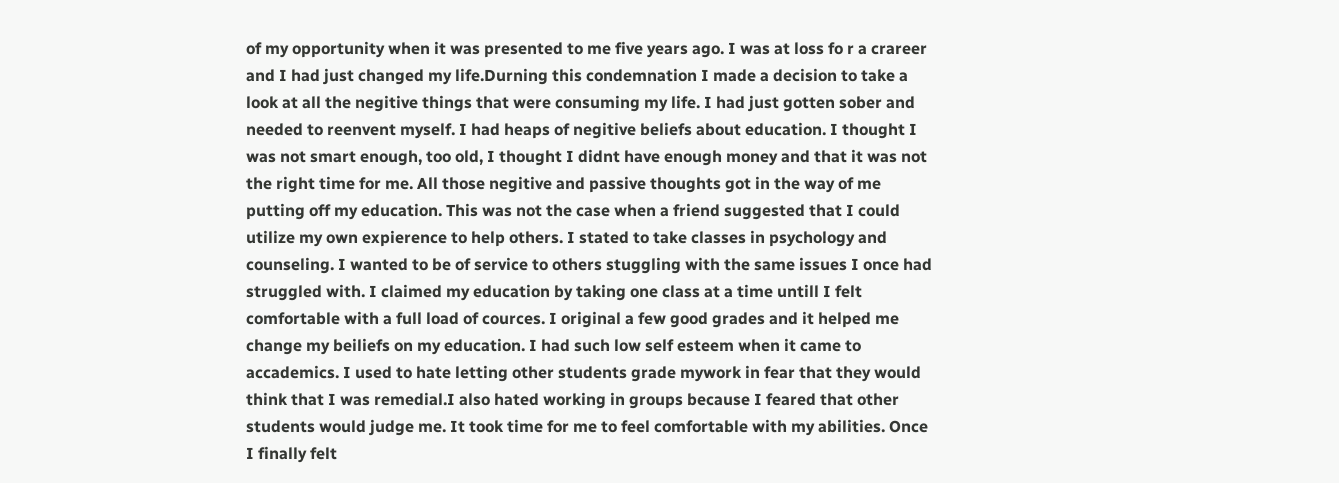of my opportunity when it was presented to me five years ago. I was at loss fo r a crareer and I had just changed my life.Durning this condemnation I made a decision to take a look at all the negitive things that were consuming my life. I had just gotten sober and needed to reenvent myself. I had heaps of negitive beliefs about education. I thought I was not smart enough, too old, I thought I didnt have enough money and that it was not the right time for me. All those negitive and passive thoughts got in the way of me putting off my education. This was not the case when a friend suggested that I could utilize my own expierence to help others. I stated to take classes in psychology and counseling. I wanted to be of service to others stuggling with the same issues I once had struggled with. I claimed my education by taking one class at a time untill I felt comfortable with a full load of cources. I original a few good grades and it helped me change my beiliefs on my education. I had such low self esteem when it came to accademics. I used to hate letting other students grade mywork in fear that they would think that I was remedial.I also hated working in groups because I feared that other students would judge me. It took time for me to feel comfortable with my abilities. Once I finally felt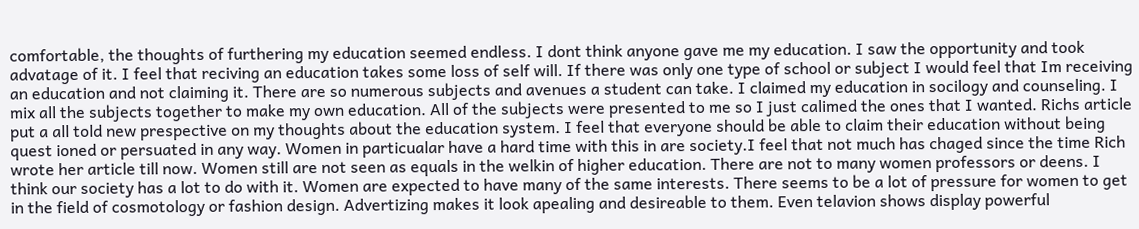comfortable, the thoughts of furthering my education seemed endless. I dont think anyone gave me my education. I saw the opportunity and took advatage of it. I feel that reciving an education takes some loss of self will. If there was only one type of school or subject I would feel that Im receiving an education and not claiming it. There are so numerous subjects and avenues a student can take. I claimed my education in socilogy and counseling. I mix all the subjects together to make my own education. All of the subjects were presented to me so I just calimed the ones that I wanted. Richs article put a all told new prespective on my thoughts about the education system. I feel that everyone should be able to claim their education without being quest ioned or persuated in any way. Women in particualar have a hard time with this in are society.I feel that not much has chaged since the time Rich wrote her article till now. Women still are not seen as equals in the welkin of higher education. There are not to many women professors or deens. I think our society has a lot to do with it. Women are expected to have many of the same interests. There seems to be a lot of pressure for women to get in the field of cosmotology or fashion design. Advertizing makes it look apealing and desireable to them. Even telavion shows display powerful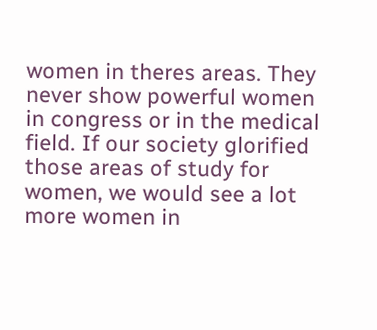women in theres areas. They never show powerful women in congress or in the medical field. If our society glorified those areas of study for women, we would see a lot more women in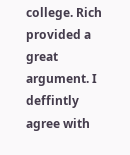college. Rich provided a great argument. I deffintly agree with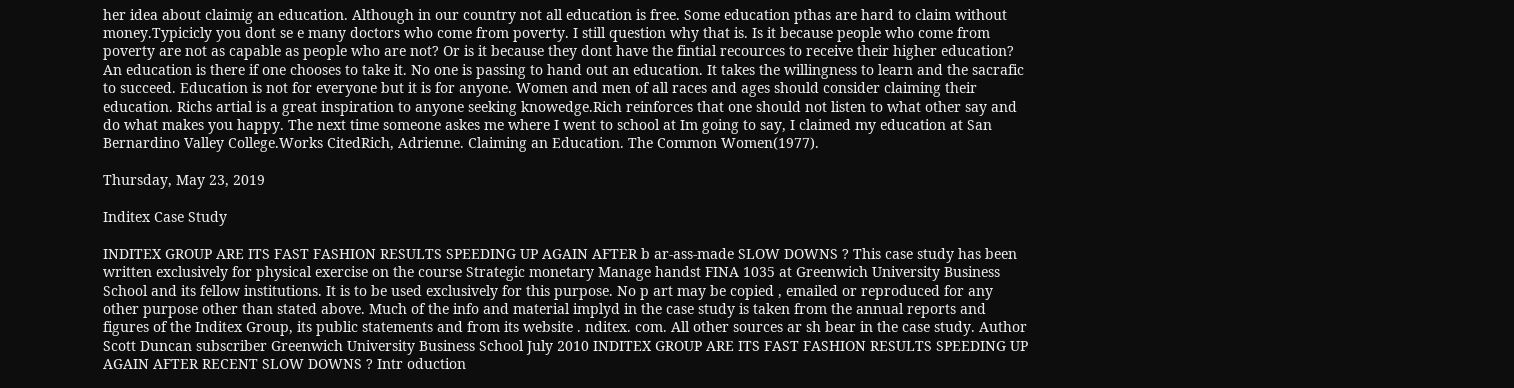her idea about claimig an education. Although in our country not all education is free. Some education pthas are hard to claim without money.Typicicly you dont se e many doctors who come from poverty. I still question why that is. Is it because people who come from poverty are not as capable as people who are not? Or is it because they dont have the fintial recources to receive their higher education? An education is there if one chooses to take it. No one is passing to hand out an education. It takes the willingness to learn and the sacrafic to succeed. Education is not for everyone but it is for anyone. Women and men of all races and ages should consider claiming their education. Richs artial is a great inspiration to anyone seeking knowedge.Rich reinforces that one should not listen to what other say and do what makes you happy. The next time someone askes me where I went to school at Im going to say, I claimed my education at San Bernardino Valley College.Works CitedRich, Adrienne. Claiming an Education. The Common Women(1977).

Thursday, May 23, 2019

Inditex Case Study

INDITEX GROUP ARE ITS FAST FASHION RESULTS SPEEDING UP AGAIN AFTER b ar-ass-made SLOW DOWNS ? This case study has been written exclusively for physical exercise on the course Strategic monetary Manage handst FINA 1035 at Greenwich University Business School and its fellow institutions. It is to be used exclusively for this purpose. No p art may be copied , emailed or reproduced for any other purpose other than stated above. Much of the info and material implyd in the case study is taken from the annual reports and figures of the Inditex Group, its public statements and from its website . nditex. com. All other sources ar sh bear in the case study. Author Scott Duncan subscriber Greenwich University Business School July 2010 INDITEX GROUP ARE ITS FAST FASHION RESULTS SPEEDING UP AGAIN AFTER RECENT SLOW DOWNS ? Intr oduction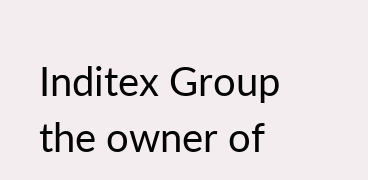Inditex Group the owner of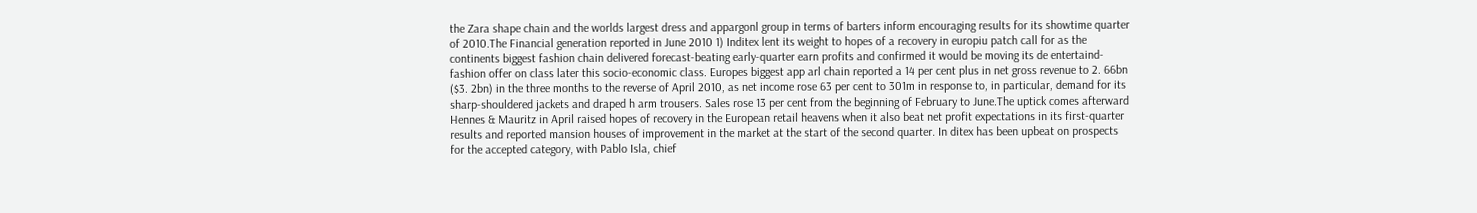the Zara shape chain and the worlds largest dress and appargonl group in terms of barters inform encouraging results for its showtime quarter of 2010.The Financial generation reported in June 2010 1) Inditex lent its weight to hopes of a recovery in europiu patch call for as the continents biggest fashion chain delivered forecast-beating early-quarter earn profits and confirmed it would be moving its de entertaind-fashion offer on class later this socio-economic class. Europes biggest app arl chain reported a 14 per cent plus in net gross revenue to 2. 66bn ($3. 2bn) in the three months to the reverse of April 2010, as net income rose 63 per cent to 301m in response to, in particular, demand for its sharp-shouldered jackets and draped h arm trousers. Sales rose 13 per cent from the beginning of February to June.The uptick comes afterward Hennes & Mauritz in April raised hopes of recovery in the European retail heavens when it also beat net profit expectations in its first-quarter results and reported mansion houses of improvement in the market at the start of the second quarter. In ditex has been upbeat on prospects for the accepted category, with Pablo Isla, chief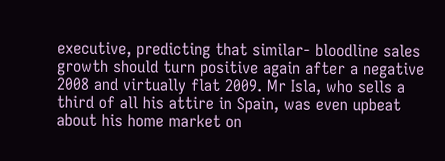executive, predicting that similar- bloodline sales growth should turn positive again after a negative 2008 and virtually flat 2009. Mr Isla, who sells a third of all his attire in Spain, was even upbeat about his home market on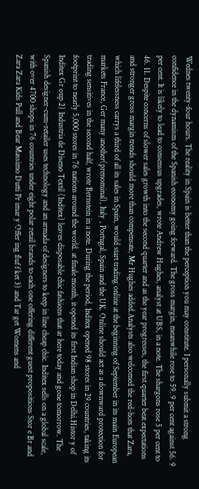Wednes twenty-four hours. The reality in Spain is better than the perception you may constitute. I personally submit a strong confidence in the dynamism of the Spanish economy going forward. The gross margin, meanwhile rose to 59. 9 per cent against 56. 9 per cent. It is likely to lead to consensus upgrades, wrote Andrew Hughes, analyst at UBS, in a note. The shargons rose 5 per cent to 46. 11. Despite concerns of slower sales growth into the second quarter and as the year progresses, the first quarter beat expectations and stronger gross margin trends should more than compensate, Mr Hughes added.Analysts also welcomed the red-hots that Zara, which lifelessness carrys a third of all its sales in Spain, would start trading online at the beginning of September in its main European markets France, Ger many another(prenominal), Italy , Portugal, Spain and the UK. Online should act as a downward protection for trading sensitives in the second half, wrote Bernstein in a note. During the period, Inditex opened 98 stores in 29 countries, taking its footprint to nearly 5,000 stores in 76 nations around the world. at finale month, it opened its first Indian shop in Delhi.Histor y of Inditex Gr oup 2) Industria de Diseno Textil (Inditex) leaves disposable chic fashions that ar here today and gone tomorrow. The Spanish designer-cum-retailer uses technology and an armada of designers to keep in line cheap chic. Inditex sells on a global scale, with over 4700 shops in 76 countries under eight polar retail brands to each one offering different guest propositions Stor e Br and Zara Zara Kids Pull and Bear Massimo Dutti Pr imar y Offer ing fluf f ket 3) and Tar get Womens and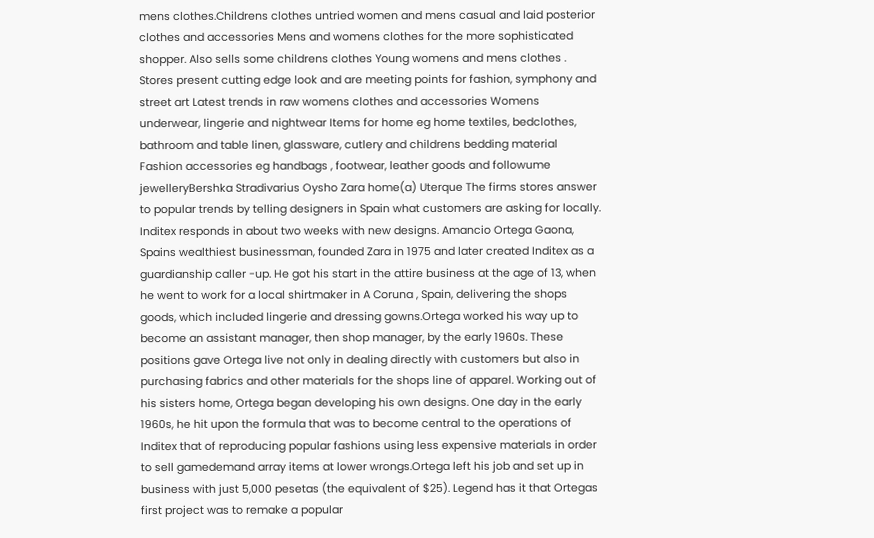mens clothes.Childrens clothes untried women and mens casual and laid posterior clothes and accessories Mens and womens clothes for the more sophisticated shopper. Also sells some childrens clothes Young womens and mens clothes . Stores present cutting edge look and are meeting points for fashion, symphony and street art Latest trends in raw womens clothes and accessories Womens underwear, lingerie and nightwear Items for home eg home textiles, bedclothes, bathroom and table linen, glassware, cutlery and childrens bedding material Fashion accessories eg handbags , footwear, leather goods and followume jewelleryBershka Stradivarius Oysho Zara home(a) Uterque The firms stores answer to popular trends by telling designers in Spain what customers are asking for locally. Inditex responds in about two weeks with new designs. Amancio Ortega Gaona, Spains wealthiest businessman, founded Zara in 1975 and later created Inditex as a guardianship caller -up. He got his start in the attire business at the age of 13, when he went to work for a local shirtmaker in A Coruna , Spain, delivering the shops goods, which included lingerie and dressing gowns.Ortega worked his way up to become an assistant manager, then shop manager, by the early 1960s. These positions gave Ortega live not only in dealing directly with customers but also in purchasing fabrics and other materials for the shops line of apparel. Working out of his sisters home, Ortega began developing his own designs. One day in the early 1960s, he hit upon the formula that was to become central to the operations of Inditex that of reproducing popular fashions using less expensive materials in order to sell gamedemand array items at lower wrongs.Ortega left his job and set up in business with just 5,000 pesetas (the equivalent of $25). Legend has it that Ortegas first project was to remake a popular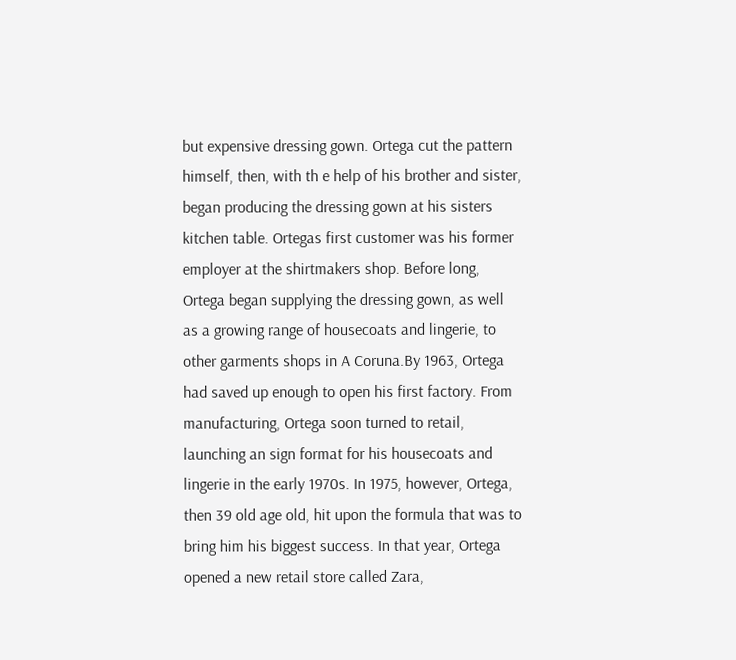but expensive dressing gown. Ortega cut the pattern himself, then, with th e help of his brother and sister, began producing the dressing gown at his sisters kitchen table. Ortegas first customer was his former employer at the shirtmakers shop. Before long, Ortega began supplying the dressing gown, as well as a growing range of housecoats and lingerie, to other garments shops in A Coruna.By 1963, Ortega had saved up enough to open his first factory. From manufacturing, Ortega soon turned to retail, launching an sign format for his housecoats and lingerie in the early 1970s. In 1975, however, Ortega, then 39 old age old, hit upon the formula that was to bring him his biggest success. In that year, Ortega opened a new retail store called Zara,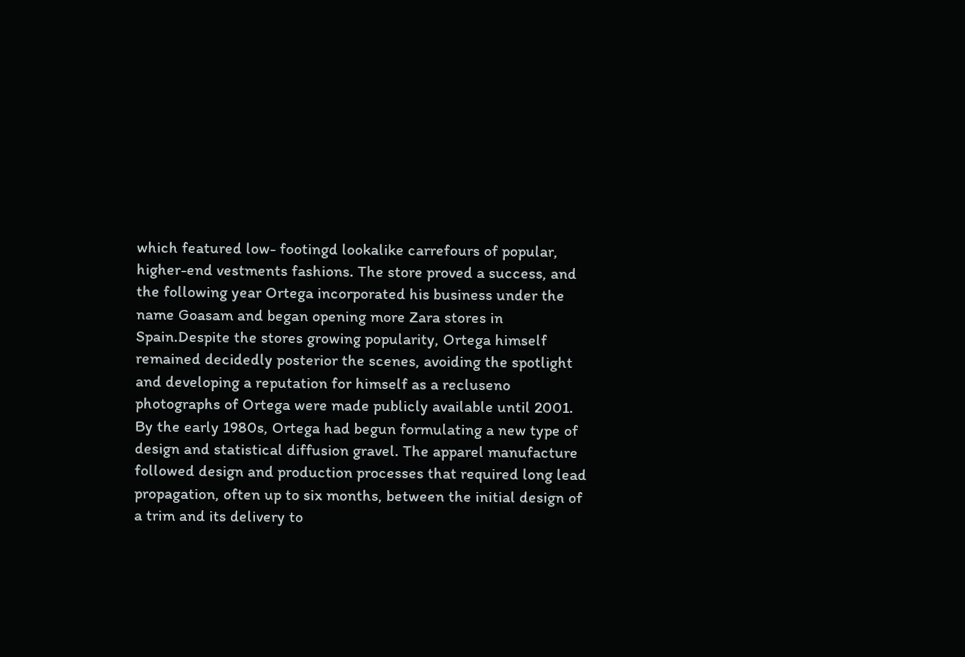which featured low- footingd lookalike carrefours of popular, higher-end vestments fashions. The store proved a success, and the following year Ortega incorporated his business under the name Goasam and began opening more Zara stores in Spain.Despite the stores growing popularity, Ortega himself remained decidedly posterior the scenes, avoiding the spotlight and developing a reputation for himself as a recluseno photographs of Ortega were made publicly available until 2001. By the early 1980s, Ortega had begun formulating a new type of design and statistical diffusion gravel. The apparel manufacture followed design and production processes that required long lead propagation, often up to six months, between the initial design of a trim and its delivery to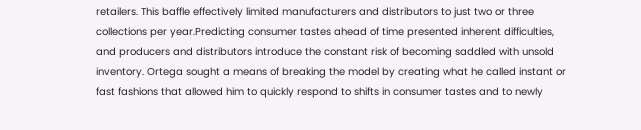retailers. This baffle effectively limited manufacturers and distributors to just two or three collections per year.Predicting consumer tastes ahead of time presented inherent difficulties, and producers and distributors introduce the constant risk of becoming saddled with unsold inventory. Ortega sought a means of breaking the model by creating what he called instant or fast fashions that allowed him to quickly respond to shifts in consumer tastes and to newly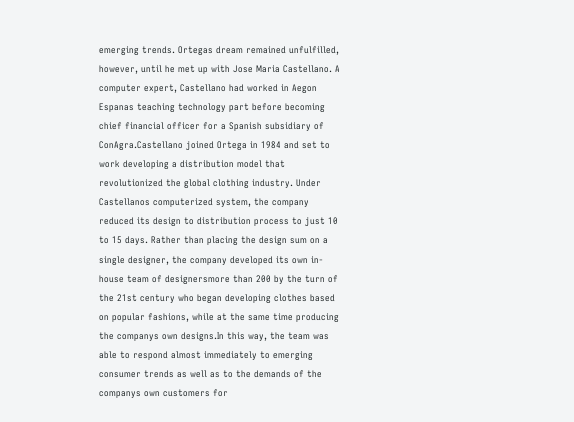emerging trends. Ortegas dream remained unfulfilled, however, until he met up with Jose Maria Castellano. A computer expert, Castellano had worked in Aegon Espanas teaching technology part before becoming chief financial officer for a Spanish subsidiary of ConAgra.Castellano joined Ortega in 1984 and set to work developing a distribution model that revolutionized the global clothing industry. Under Castellanos computerized system, the company reduced its design to distribution process to just 10 to 15 days. Rather than placing the design sum on a single designer, the company developed its own in-house team of designersmore than 200 by the turn of the 21st century who began developing clothes based on popular fashions, while at the same time producing the companys own designs.In this way, the team was able to respond almost immediately to emerging consumer trends as well as to the demands of the companys own customers for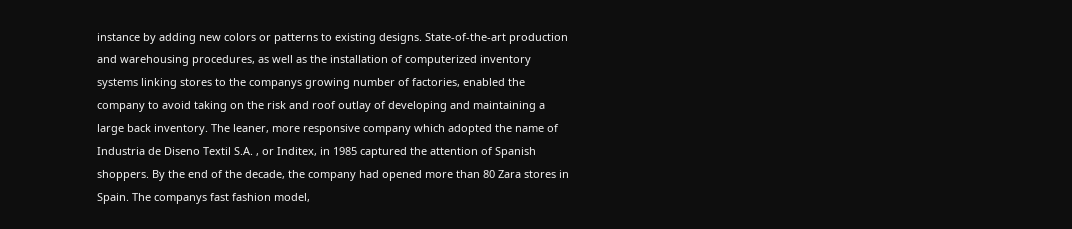instance by adding new colors or patterns to existing designs. State-of-the-art production and warehousing procedures, as well as the installation of computerized inventory systems linking stores to the companys growing number of factories, enabled the company to avoid taking on the risk and roof outlay of developing and maintaining a large back inventory. The leaner, more responsive company which adopted the name of Industria de Diseno Textil S.A. , or Inditex, in 1985 captured the attention of Spanish shoppers. By the end of the decade, the company had opened more than 80 Zara stores in Spain. The companys fast fashion model,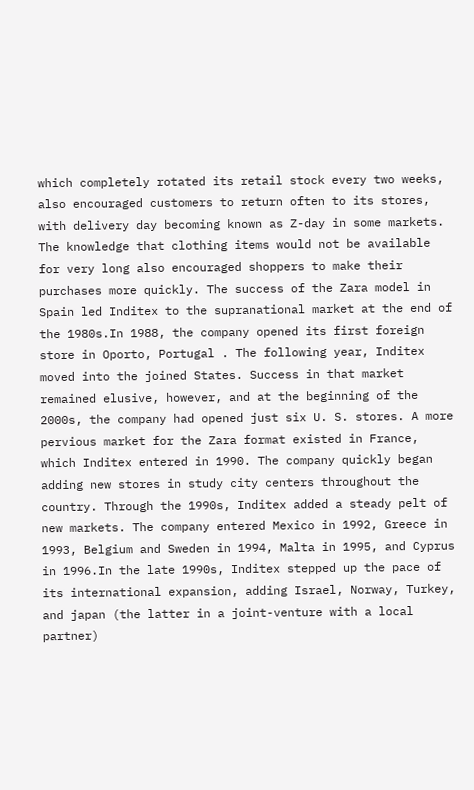which completely rotated its retail stock every two weeks, also encouraged customers to return often to its stores, with delivery day becoming known as Z-day in some markets. The knowledge that clothing items would not be available for very long also encouraged shoppers to make their purchases more quickly. The success of the Zara model in Spain led Inditex to the supranational market at the end of the 1980s.In 1988, the company opened its first foreign store in Oporto, Portugal . The following year, Inditex moved into the joined States. Success in that market remained elusive, however, and at the beginning of the 2000s, the company had opened just six U. S. stores. A more pervious market for the Zara format existed in France, which Inditex entered in 1990. The company quickly began adding new stores in study city centers throughout the country. Through the 1990s, Inditex added a steady pelt of new markets. The company entered Mexico in 1992, Greece in 1993, Belgium and Sweden in 1994, Malta in 1995, and Cyprus in 1996.In the late 1990s, Inditex stepped up the pace of its international expansion, adding Israel, Norway, Turkey, and japan (the latter in a joint-venture with a local partner)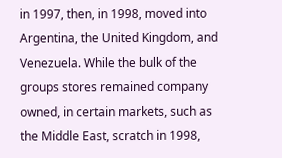in 1997, then, in 1998, moved into Argentina, the United Kingdom, and Venezuela. While the bulk of the groups stores remained company owned, in certain markets, such as the Middle East, scratch in 1998,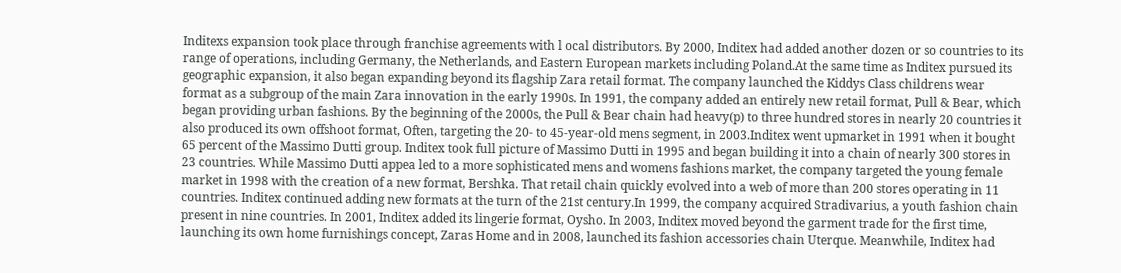Inditexs expansion took place through franchise agreements with l ocal distributors. By 2000, Inditex had added another dozen or so countries to its range of operations, including Germany, the Netherlands, and Eastern European markets including Poland.At the same time as Inditex pursued its geographic expansion, it also began expanding beyond its flagship Zara retail format. The company launched the Kiddys Class childrens wear format as a subgroup of the main Zara innovation in the early 1990s. In 1991, the company added an entirely new retail format, Pull & Bear, which began providing urban fashions. By the beginning of the 2000s, the Pull & Bear chain had heavy(p) to three hundred stores in nearly 20 countries it also produced its own offshoot format, Often, targeting the 20- to 45-year-old mens segment, in 2003.Inditex went upmarket in 1991 when it bought 65 percent of the Massimo Dutti group. Inditex took full picture of Massimo Dutti in 1995 and began building it into a chain of nearly 300 stores in 23 countries. While Massimo Dutti appea led to a more sophisticated mens and womens fashions market, the company targeted the young female market in 1998 with the creation of a new format, Bershka. That retail chain quickly evolved into a web of more than 200 stores operating in 11 countries. Inditex continued adding new formats at the turn of the 21st century.In 1999, the company acquired Stradivarius, a youth fashion chain present in nine countries. In 2001, Inditex added its lingerie format, Oysho. In 2003, Inditex moved beyond the garment trade for the first time, launching its own home furnishings concept, Zaras Home and in 2008, launched its fashion accessories chain Uterque. Meanwhile, Inditex had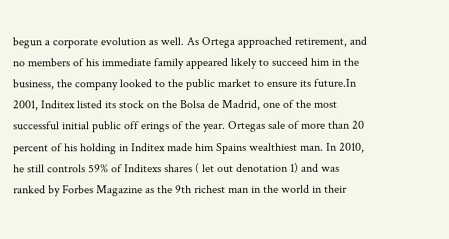begun a corporate evolution as well. As Ortega approached retirement, and no members of his immediate family appeared likely to succeed him in the business, the company looked to the public market to ensure its future.In 2001, Inditex listed its stock on the Bolsa de Madrid, one of the most successful initial public off erings of the year. Ortegas sale of more than 20 percent of his holding in Inditex made him Spains wealthiest man. In 2010, he still controls 59% of Inditexs shares ( let out denotation 1) and was ranked by Forbes Magazine as the 9th richest man in the world in their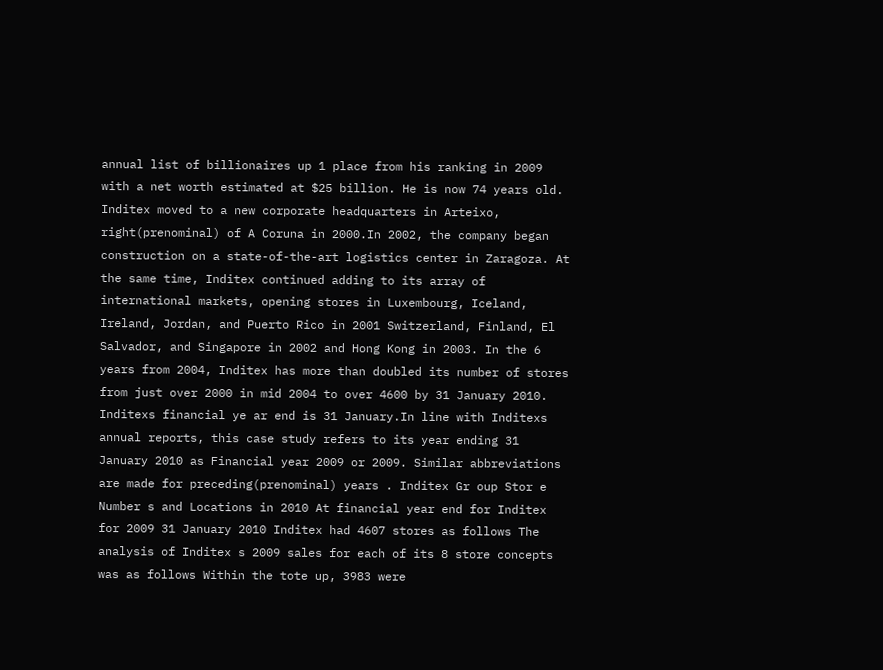annual list of billionaires up 1 place from his ranking in 2009 with a net worth estimated at $25 billion. He is now 74 years old. Inditex moved to a new corporate headquarters in Arteixo, right(prenominal) of A Coruna in 2000.In 2002, the company began construction on a state-of-the-art logistics center in Zaragoza. At the same time, Inditex continued adding to its array of international markets, opening stores in Luxembourg, Iceland, Ireland, Jordan, and Puerto Rico in 2001 Switzerland, Finland, El Salvador, and Singapore in 2002 and Hong Kong in 2003. In the 6 years from 2004, Inditex has more than doubled its number of stores from just over 2000 in mid 2004 to over 4600 by 31 January 2010. Inditexs financial ye ar end is 31 January.In line with Inditexs annual reports, this case study refers to its year ending 31 January 2010 as Financial year 2009 or 2009. Similar abbreviations are made for preceding(prenominal) years . Inditex Gr oup Stor e Number s and Locations in 2010 At financial year end for Inditex for 2009 31 January 2010 Inditex had 4607 stores as follows The analysis of Inditex s 2009 sales for each of its 8 store concepts was as follows Within the tote up, 3983 were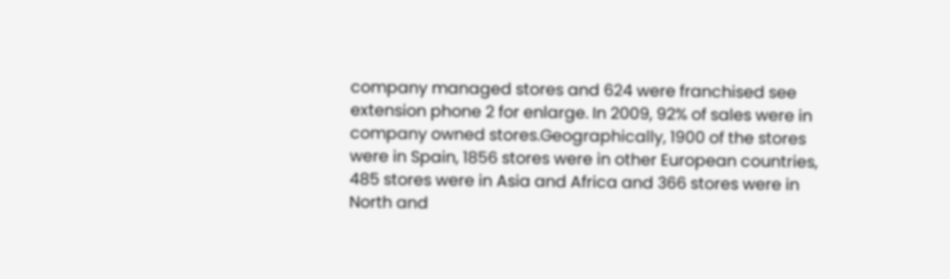company managed stores and 624 were franchised see extension phone 2 for enlarge. In 2009, 92% of sales were in company owned stores.Geographically, 1900 of the stores were in Spain, 1856 stores were in other European countries, 485 stores were in Asia and Africa and 366 stores were in North and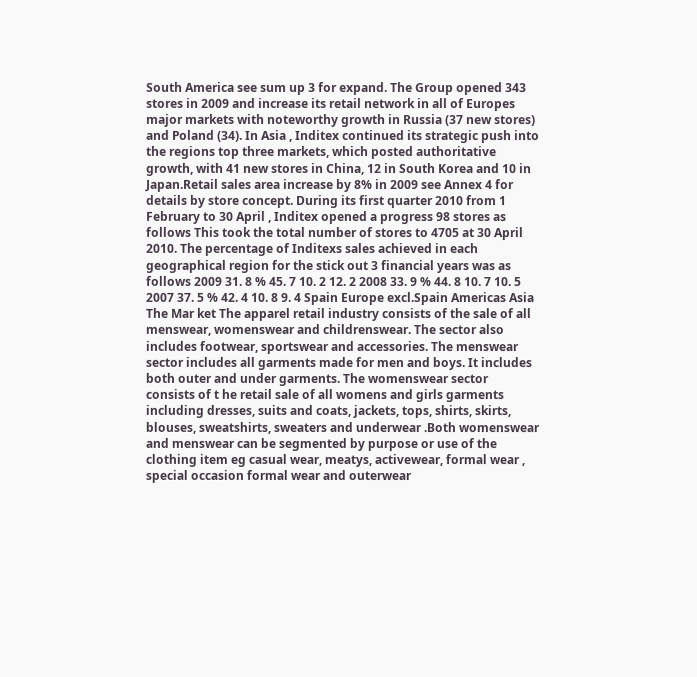South America see sum up 3 for expand. The Group opened 343 stores in 2009 and increase its retail network in all of Europes major markets with noteworthy growth in Russia (37 new stores) and Poland (34). In Asia , Inditex continued its strategic push into the regions top three markets, which posted authoritative growth, with 41 new stores in China, 12 in South Korea and 10 in Japan.Retail sales area increase by 8% in 2009 see Annex 4 for details by store concept. During its first quarter 2010 from 1 February to 30 April , Inditex opened a progress 98 stores as follows This took the total number of stores to 4705 at 30 April 2010. The percentage of Inditexs sales achieved in each geographical region for the stick out 3 financial years was as follows 2009 31. 8 % 45. 7 10. 2 12. 2 2008 33. 9 % 44. 8 10. 7 10. 5 2007 37. 5 % 42. 4 10. 8 9. 4 Spain Europe excl.Spain Americas Asia The Mar ket The apparel retail industry consists of the sale of all menswear, womenswear and childrenswear. The sector also includes footwear, sportswear and accessories. The menswear sector includes all garments made for men and boys. It includes both outer and under garments. The womenswear sector consists of t he retail sale of all womens and girls garments including dresses, suits and coats, jackets, tops, shirts, skirts, blouses, sweatshirts, sweaters and underwear .Both womenswear and menswear can be segmented by purpose or use of the clothing item eg casual wear, meatys, activewear, formal wear , special occasion formal wear and outerwear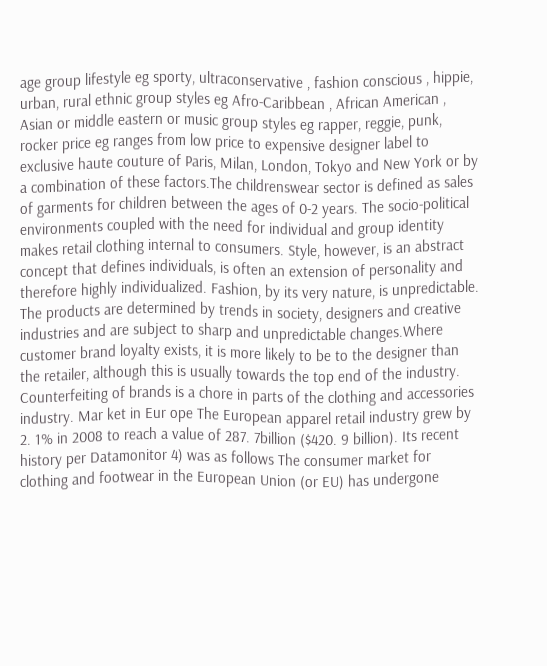age group lifestyle eg sporty, ultraconservative , fashion conscious , hippie, urban, rural ethnic group styles eg Afro-Caribbean , African American , Asian or middle eastern or music group styles eg rapper, reggie, punk, rocker price eg ranges from low price to expensive designer label to exclusive haute couture of Paris, Milan, London, Tokyo and New York or by a combination of these factors.The childrenswear sector is defined as sales of garments for children between the ages of 0-2 years. The socio-political environments coupled with the need for individual and group identity makes retail clothing internal to consumers. Style, however, is an abstract concept that defines individuals, is often an extension of personality and therefore highly individualized. Fashion, by its very nature, is unpredictable. The products are determined by trends in society, designers and creative industries and are subject to sharp and unpredictable changes.Where customer brand loyalty exists, it is more likely to be to the designer than the retailer, although this is usually towards the top end of the industry. Counterfeiting of brands is a chore in parts of the clothing and accessories industry. Mar ket in Eur ope The European apparel retail industry grew by 2. 1% in 2008 to reach a value of 287. 7billion ($420. 9 billion). Its recent history per Datamonitor 4) was as follows The consumer market for clothing and footwear in the European Union (or EU) has undergone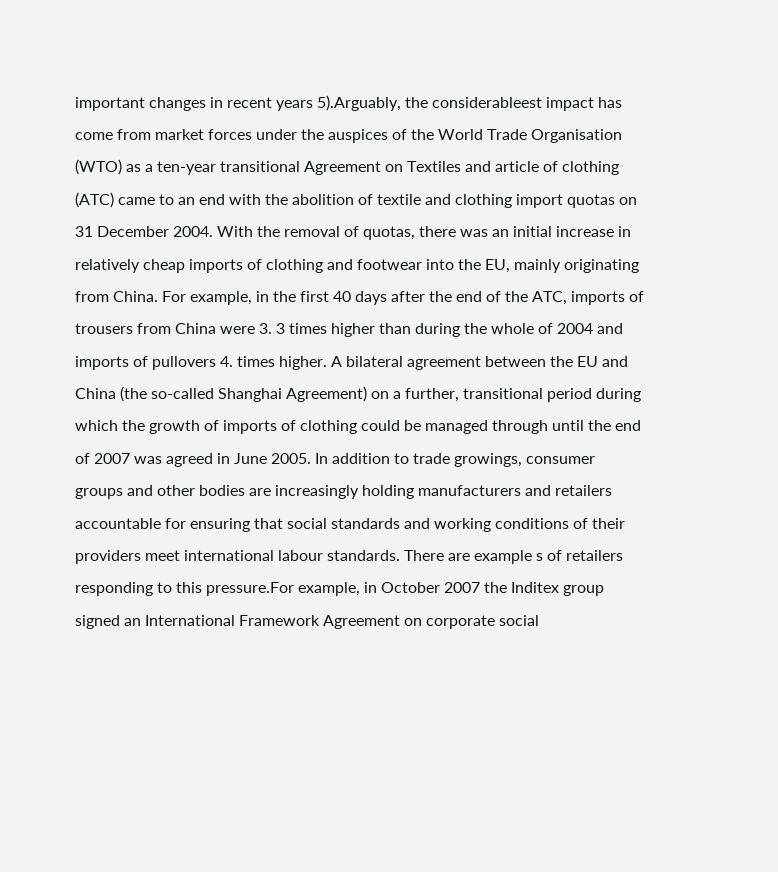important changes in recent years 5).Arguably, the considerableest impact has come from market forces under the auspices of the World Trade Organisation (WTO) as a ten-year transitional Agreement on Textiles and article of clothing (ATC) came to an end with the abolition of textile and clothing import quotas on 31 December 2004. With the removal of quotas, there was an initial increase in relatively cheap imports of clothing and footwear into the EU, mainly originating from China. For example, in the first 40 days after the end of the ATC, imports of trousers from China were 3. 3 times higher than during the whole of 2004 and imports of pullovers 4. times higher. A bilateral agreement between the EU and China (the so-called Shanghai Agreement) on a further, transitional period during which the growth of imports of clothing could be managed through until the end of 2007 was agreed in June 2005. In addition to trade growings, consumer groups and other bodies are increasingly holding manufacturers and retailers accountable for ensuring that social standards and working conditions of their providers meet international labour standards. There are example s of retailers responding to this pressure.For example, in October 2007 the Inditex group signed an International Framework Agreement on corporate social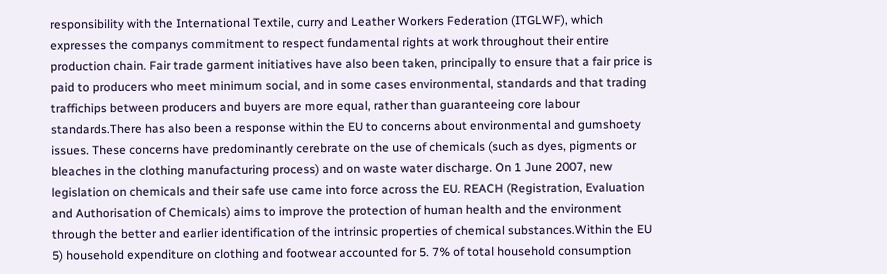responsibility with the International Textile, curry and Leather Workers Federation (ITGLWF), which expresses the companys commitment to respect fundamental rights at work throughout their entire production chain. Fair trade garment initiatives have also been taken, principally to ensure that a fair price is paid to producers who meet minimum social, and in some cases environmental, standards and that trading traffichips between producers and buyers are more equal, rather than guaranteeing core labour standards.There has also been a response within the EU to concerns about environmental and gumshoety issues. These concerns have predominantly cerebrate on the use of chemicals (such as dyes, pigments or bleaches in the clothing manufacturing process) and on waste water discharge. On 1 June 2007, new legislation on chemicals and their safe use came into force across the EU. REACH (Registration, Evaluation and Authorisation of Chemicals) aims to improve the protection of human health and the environment through the better and earlier identification of the intrinsic properties of chemical substances.Within the EU 5) household expenditure on clothing and footwear accounted for 5. 7% of total household consumption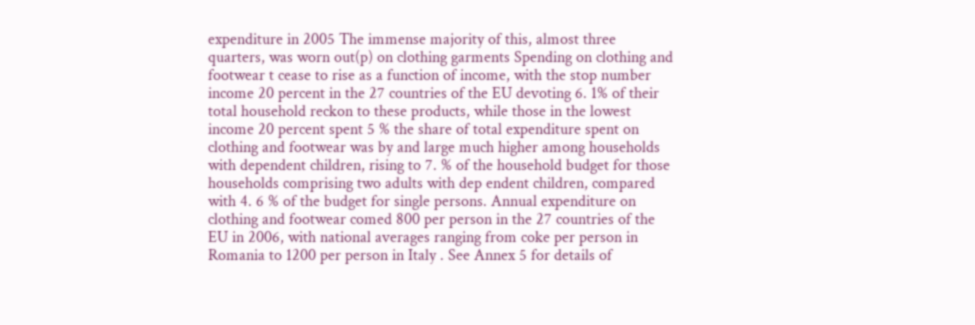expenditure in 2005 The immense majority of this, almost three quarters, was worn out(p) on clothing garments Spending on clothing and footwear t cease to rise as a function of income, with the stop number income 20 percent in the 27 countries of the EU devoting 6. 1% of their total household reckon to these products, while those in the lowest income 20 percent spent 5 % the share of total expenditure spent on clothing and footwear was by and large much higher among households with dependent children, rising to 7. % of the household budget for those households comprising two adults with dep endent children, compared with 4. 6 % of the budget for single persons. Annual expenditure on clothing and footwear comed 800 per person in the 27 countries of the EU in 2006, with national averages ranging from coke per person in Romania to 1200 per person in Italy . See Annex 5 for details of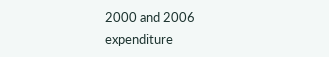2000 and 2006 expenditure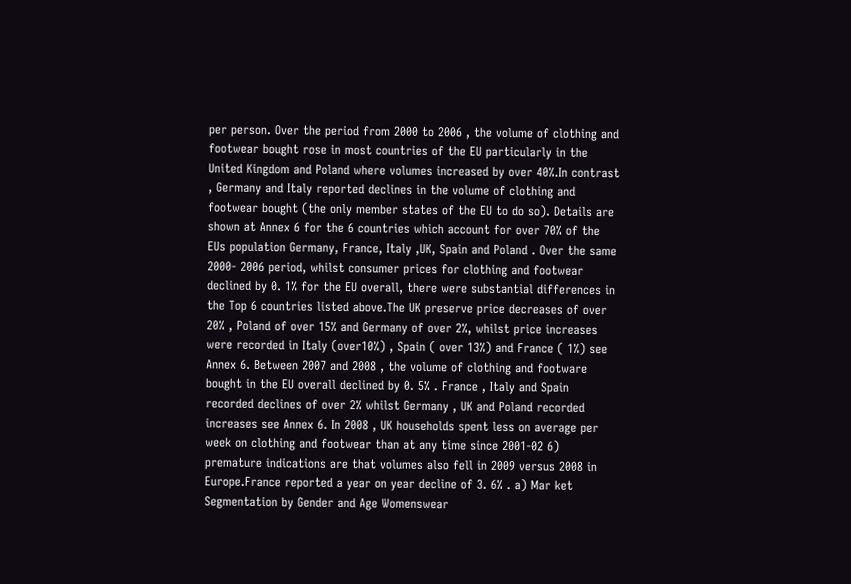per person. Over the period from 2000 to 2006 , the volume of clothing and footwear bought rose in most countries of the EU particularly in the United Kingdom and Poland where volumes increased by over 40%.In contrast , Germany and Italy reported declines in the volume of clothing and footwear bought (the only member states of the EU to do so). Details are shown at Annex 6 for the 6 countries which account for over 70% of the EUs population Germany, France, Italy ,UK, Spain and Poland . Over the same 2000- 2006 period, whilst consumer prices for clothing and footwear declined by 0. 1% for the EU overall, there were substantial differences in the Top 6 countries listed above.The UK preserve price decreases of over 20% , Poland of over 15% and Germany of over 2%, whilst price increases were recorded in Italy (over10%) , Spain ( over 13%) and France ( 1%) see Annex 6. Between 2007 and 2008 , the volume of clothing and footware bought in the EU overall declined by 0. 5% . France , Italy and Spain recorded declines of over 2% whilst Germany , UK and Poland recorded increases see Annex 6. In 2008 , UK households spent less on average per week on clothing and footwear than at any time since 2001-02 6) premature indications are that volumes also fell in 2009 versus 2008 in Europe.France reported a year on year decline of 3. 6% . a) Mar ket Segmentation by Gender and Age Womenswear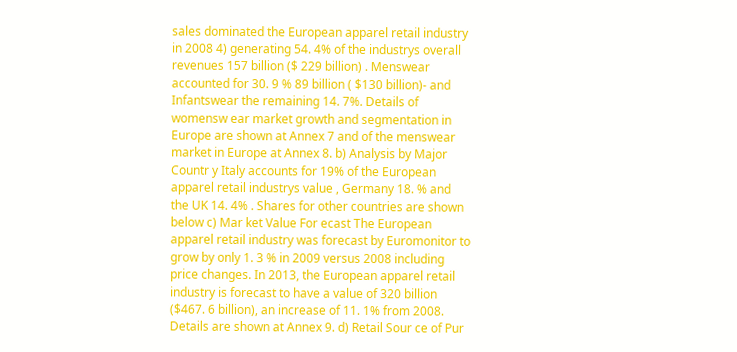sales dominated the European apparel retail industry in 2008 4) generating 54. 4% of the industrys overall revenues 157 billion ($ 229 billion) . Menswear accounted for 30. 9 % 89 billion ( $130 billion)- and Infantswear the remaining 14. 7%. Details of womensw ear market growth and segmentation in Europe are shown at Annex 7 and of the menswear market in Europe at Annex 8. b) Analysis by Major Countr y Italy accounts for 19% of the European apparel retail industrys value , Germany 18. % and the UK 14. 4% . Shares for other countries are shown below c) Mar ket Value For ecast The European apparel retail industry was forecast by Euromonitor to grow by only 1. 3 % in 2009 versus 2008 including price changes. In 2013, the European apparel retail industry is forecast to have a value of 320 billion ($467. 6 billion), an increase of 11. 1% from 2008. Details are shown at Annex 9. d) Retail Sour ce of Pur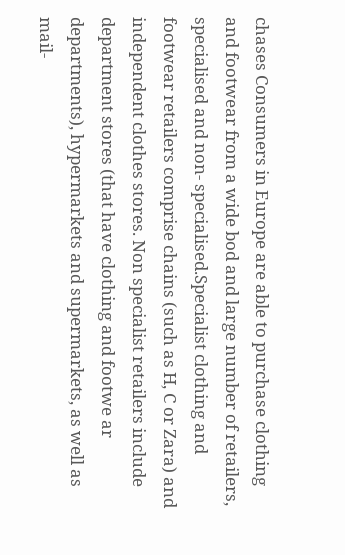chases Consumers in Europe are able to purchase clothing and footwear from a wide bod and large number of retailers, specialised and non- specialised.Specialist clothing and footwear retailers comprise chains (such as H, C or Zara) and independent clothes stores. Non specialist retailers include department stores (that have clothing and footwe ar departments), hypermarkets and supermarkets, as well as mail-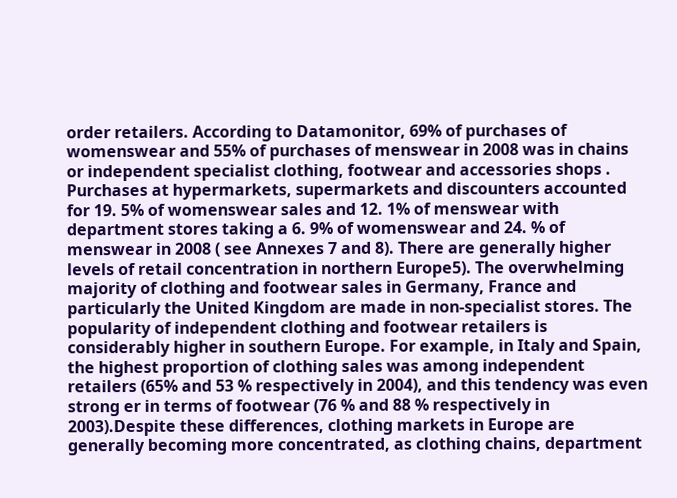order retailers. According to Datamonitor, 69% of purchases of womenswear and 55% of purchases of menswear in 2008 was in chains or independent specialist clothing, footwear and accessories shops . Purchases at hypermarkets, supermarkets and discounters accounted for 19. 5% of womenswear sales and 12. 1% of menswear with department stores taking a 6. 9% of womenswear and 24. % of menswear in 2008 ( see Annexes 7 and 8). There are generally higher levels of retail concentration in northern Europe5). The overwhelming majority of clothing and footwear sales in Germany, France and particularly the United Kingdom are made in non-specialist stores. The popularity of independent clothing and footwear retailers is considerably higher in southern Europe. For example, in Italy and Spain, the highest proportion of clothing sales was among independent retailers (65% and 53 % respectively in 2004), and this tendency was even strong er in terms of footwear (76 % and 88 % respectively in 2003).Despite these differences, clothing markets in Europe are generally becoming more concentrated, as clothing chains, department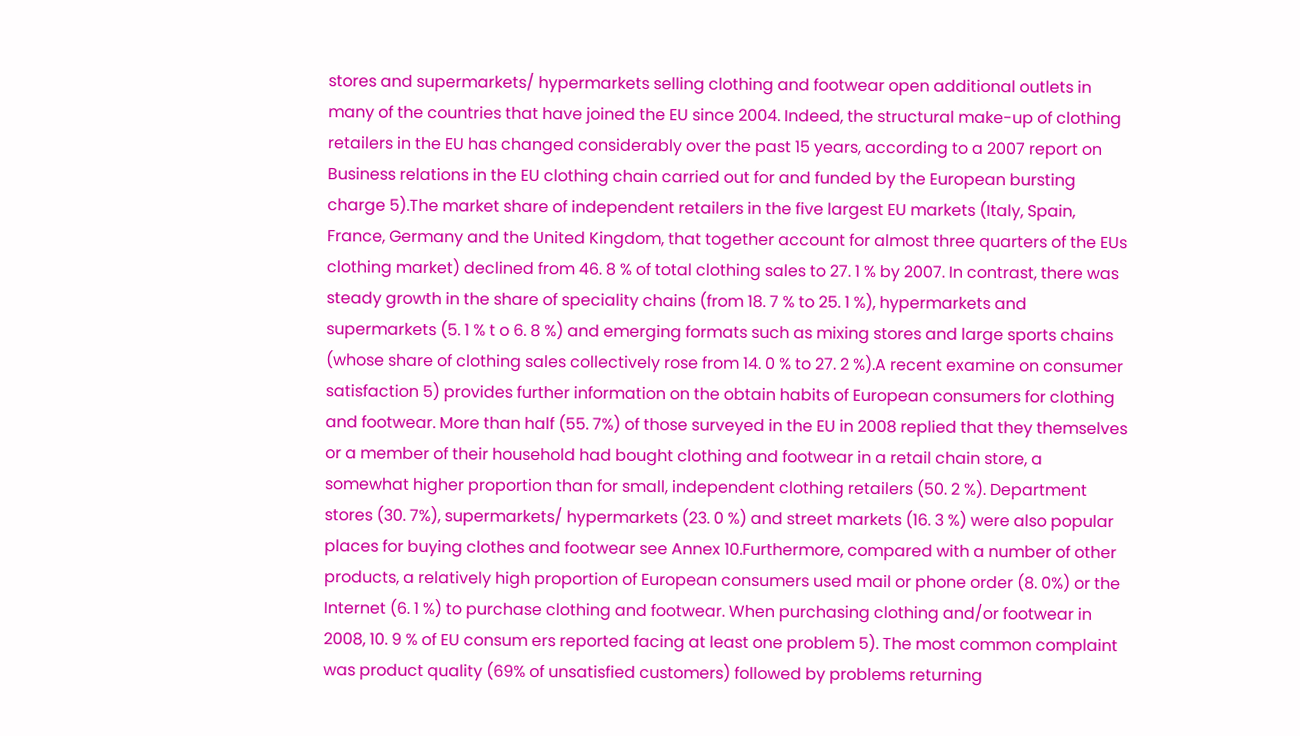stores and supermarkets/ hypermarkets selling clothing and footwear open additional outlets in many of the countries that have joined the EU since 2004. Indeed, the structural make-up of clothing retailers in the EU has changed considerably over the past 15 years, according to a 2007 report on Business relations in the EU clothing chain carried out for and funded by the European bursting charge 5).The market share of independent retailers in the five largest EU markets (Italy, Spain, France, Germany and the United Kingdom, that together account for almost three quarters of the EUs clothing market) declined from 46. 8 % of total clothing sales to 27. 1 % by 2007. In contrast, there was steady growth in the share of speciality chains (from 18. 7 % to 25. 1 %), hypermarkets and supermarkets (5. 1 % t o 6. 8 %) and emerging formats such as mixing stores and large sports chains (whose share of clothing sales collectively rose from 14. 0 % to 27. 2 %).A recent examine on consumer satisfaction 5) provides further information on the obtain habits of European consumers for clothing and footwear. More than half (55. 7%) of those surveyed in the EU in 2008 replied that they themselves or a member of their household had bought clothing and footwear in a retail chain store, a somewhat higher proportion than for small, independent clothing retailers (50. 2 %). Department stores (30. 7%), supermarkets/ hypermarkets (23. 0 %) and street markets (16. 3 %) were also popular places for buying clothes and footwear see Annex 10.Furthermore, compared with a number of other products, a relatively high proportion of European consumers used mail or phone order (8. 0%) or the Internet (6. 1 %) to purchase clothing and footwear. When purchasing clothing and/or footwear in 2008, 10. 9 % of EU consum ers reported facing at least one problem 5). The most common complaint was product quality (69% of unsatisfied customers) followed by problems returning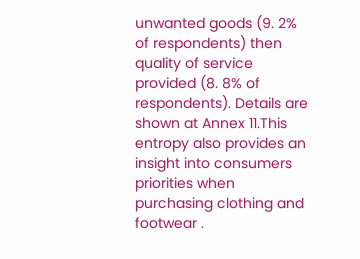unwanted goods (9. 2% of respondents) then quality of service provided (8. 8% of respondents). Details are shown at Annex 11.This entropy also provides an insight into consumers priorities when purchasing clothing and footwear .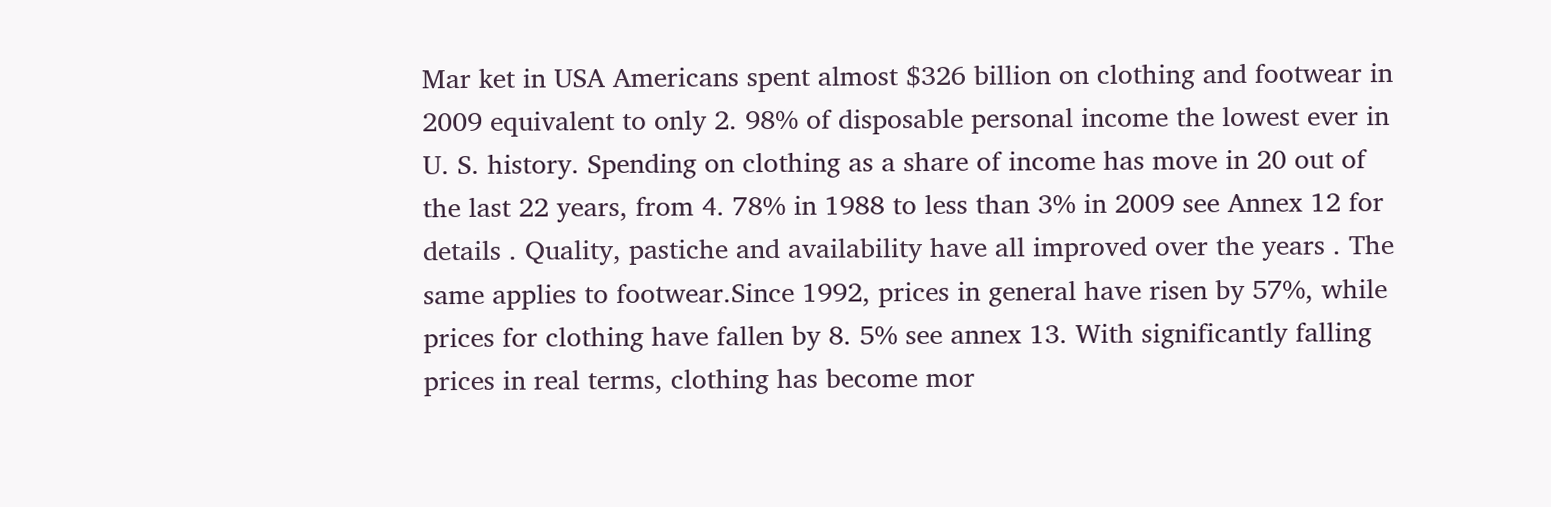Mar ket in USA Americans spent almost $326 billion on clothing and footwear in 2009 equivalent to only 2. 98% of disposable personal income the lowest ever in U. S. history. Spending on clothing as a share of income has move in 20 out of the last 22 years, from 4. 78% in 1988 to less than 3% in 2009 see Annex 12 for details . Quality, pastiche and availability have all improved over the years . The same applies to footwear.Since 1992, prices in general have risen by 57%, while prices for clothing have fallen by 8. 5% see annex 13. With significantly falling prices in real terms, clothing has become mor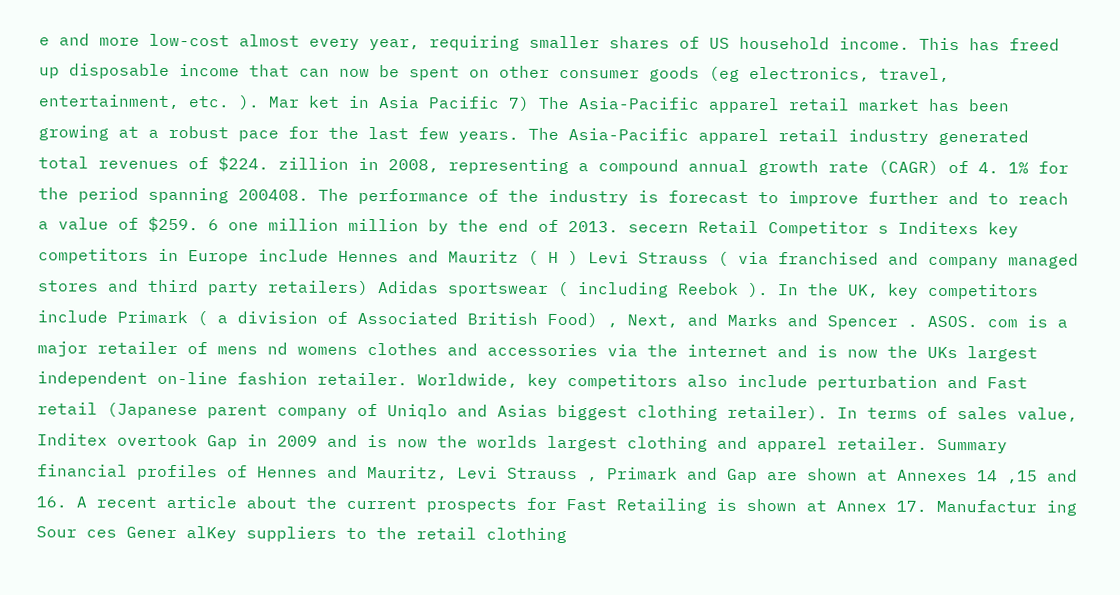e and more low-cost almost every year, requiring smaller shares of US household income. This has freed up disposable income that can now be spent on other consumer goods (eg electronics, travel, entertainment, etc. ). Mar ket in Asia Pacific 7) The Asia-Pacific apparel retail market has been growing at a robust pace for the last few years. The Asia-Pacific apparel retail industry generated total revenues of $224. zillion in 2008, representing a compound annual growth rate (CAGR) of 4. 1% for the period spanning 200408. The performance of the industry is forecast to improve further and to reach a value of $259. 6 one million million by the end of 2013. secern Retail Competitor s Inditexs key competitors in Europe include Hennes and Mauritz ( H ) Levi Strauss ( via franchised and company managed stores and third party retailers) Adidas sportswear ( including Reebok ). In the UK, key competitors include Primark ( a division of Associated British Food) , Next, and Marks and Spencer . ASOS. com is a major retailer of mens nd womens clothes and accessories via the internet and is now the UKs largest independent on-line fashion retailer. Worldwide, key competitors also include perturbation and Fast retail (Japanese parent company of Uniqlo and Asias biggest clothing retailer). In terms of sales value, Inditex overtook Gap in 2009 and is now the worlds largest clothing and apparel retailer. Summary financial profiles of Hennes and Mauritz, Levi Strauss , Primark and Gap are shown at Annexes 14 ,15 and 16. A recent article about the current prospects for Fast Retailing is shown at Annex 17. Manufactur ing Sour ces Gener alKey suppliers to the retail clothing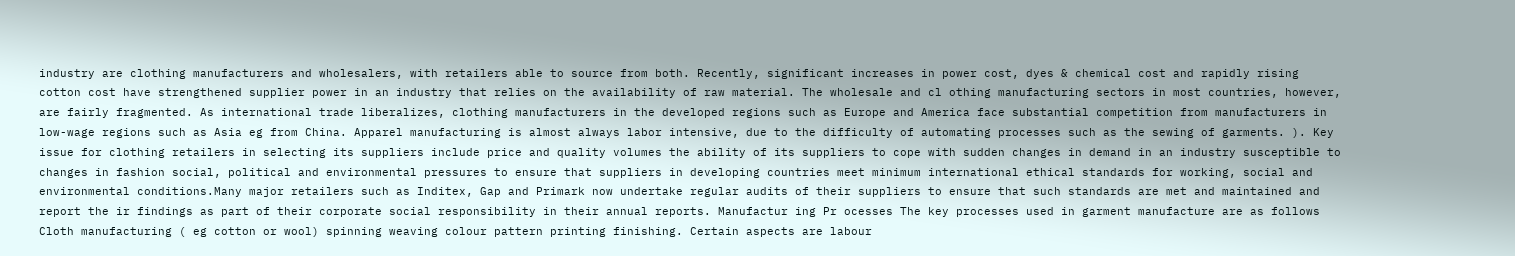industry are clothing manufacturers and wholesalers, with retailers able to source from both. Recently, significant increases in power cost, dyes & chemical cost and rapidly rising cotton cost have strengthened supplier power in an industry that relies on the availability of raw material. The wholesale and cl othing manufacturing sectors in most countries, however, are fairly fragmented. As international trade liberalizes, clothing manufacturers in the developed regions such as Europe and America face substantial competition from manufacturers in low-wage regions such as Asia eg from China. Apparel manufacturing is almost always labor intensive, due to the difficulty of automating processes such as the sewing of garments. ). Key issue for clothing retailers in selecting its suppliers include price and quality volumes the ability of its suppliers to cope with sudden changes in demand in an industry susceptible to changes in fashion social, political and environmental pressures to ensure that suppliers in developing countries meet minimum international ethical standards for working, social and environmental conditions.Many major retailers such as Inditex, Gap and Primark now undertake regular audits of their suppliers to ensure that such standards are met and maintained and report the ir findings as part of their corporate social responsibility in their annual reports. Manufactur ing Pr ocesses The key processes used in garment manufacture are as follows Cloth manufacturing ( eg cotton or wool) spinning weaving colour pattern printing finishing. Certain aspects are labour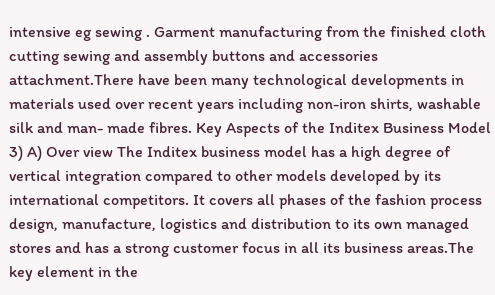intensive eg sewing . Garment manufacturing from the finished cloth cutting sewing and assembly buttons and accessories attachment.There have been many technological developments in materials used over recent years including non-iron shirts, washable silk and man- made fibres. Key Aspects of the Inditex Business Model 3) A) Over view The Inditex business model has a high degree of vertical integration compared to other models developed by its international competitors. It covers all phases of the fashion process design, manufacture, logistics and distribution to its own managed stores and has a strong customer focus in all its business areas.The key element in the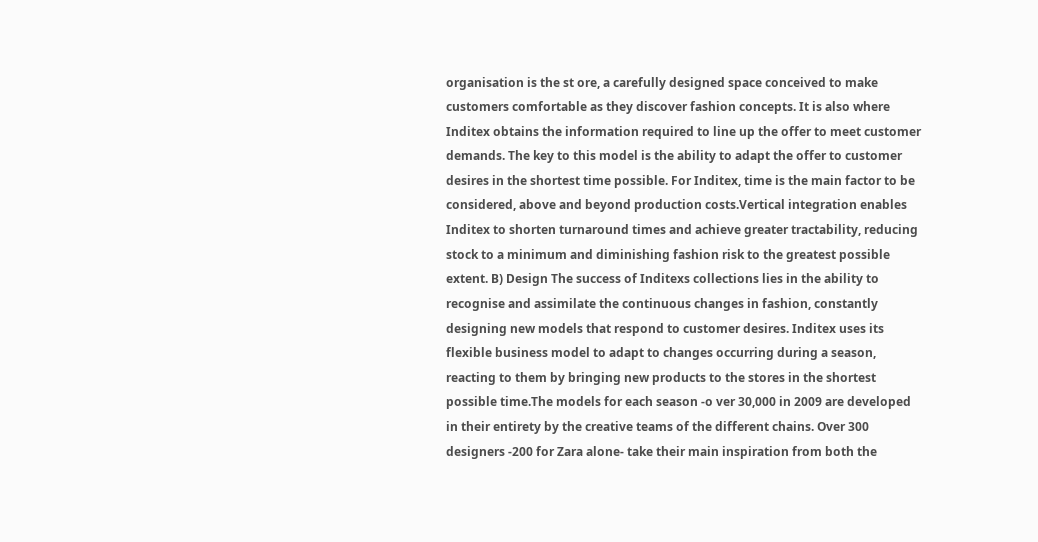organisation is the st ore, a carefully designed space conceived to make customers comfortable as they discover fashion concepts. It is also where Inditex obtains the information required to line up the offer to meet customer demands. The key to this model is the ability to adapt the offer to customer desires in the shortest time possible. For Inditex, time is the main factor to be considered, above and beyond production costs.Vertical integration enables Inditex to shorten turnaround times and achieve greater tractability, reducing stock to a minimum and diminishing fashion risk to the greatest possible extent. B) Design The success of Inditexs collections lies in the ability to recognise and assimilate the continuous changes in fashion, constantly designing new models that respond to customer desires. Inditex uses its flexible business model to adapt to changes occurring during a season, reacting to them by bringing new products to the stores in the shortest possible time.The models for each season -o ver 30,000 in 2009 are developed in their entirety by the creative teams of the different chains. Over 300 designers -200 for Zara alone- take their main inspiration from both the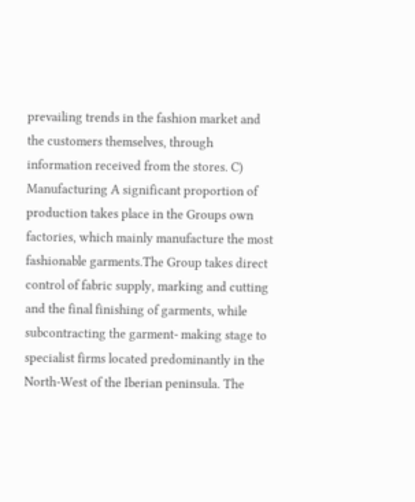prevailing trends in the fashion market and the customers themselves, through information received from the stores. C) Manufacturing A significant proportion of production takes place in the Groups own factories, which mainly manufacture the most fashionable garments.The Group takes direct control of fabric supply, marking and cutting and the final finishing of garments, while subcontracting the garment- making stage to specialist firms located predominantly in the North-West of the Iberian peninsula. The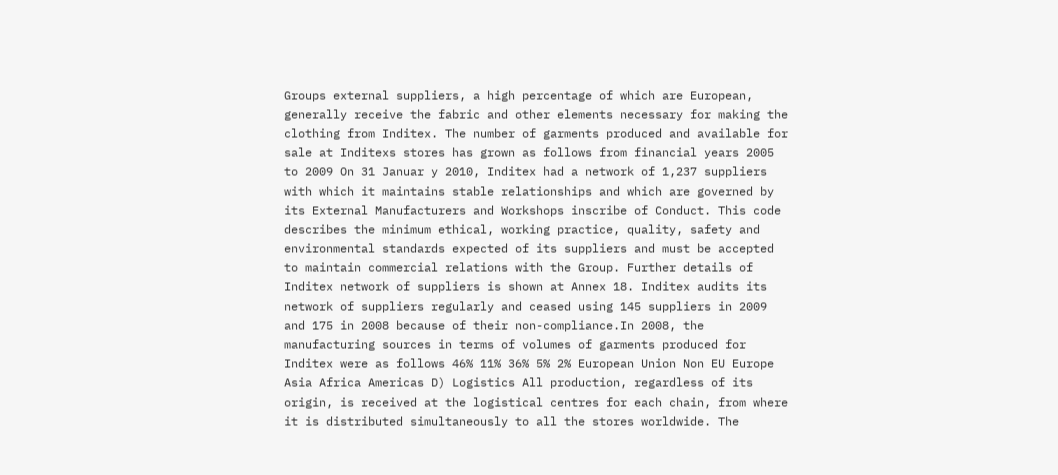Groups external suppliers, a high percentage of which are European, generally receive the fabric and other elements necessary for making the clothing from Inditex. The number of garments produced and available for sale at Inditexs stores has grown as follows from financial years 2005 to 2009 On 31 Januar y 2010, Inditex had a network of 1,237 suppliers with which it maintains stable relationships and which are governed by its External Manufacturers and Workshops inscribe of Conduct. This code describes the minimum ethical, working practice, quality, safety and environmental standards expected of its suppliers and must be accepted to maintain commercial relations with the Group. Further details of Inditex network of suppliers is shown at Annex 18. Inditex audits its network of suppliers regularly and ceased using 145 suppliers in 2009 and 175 in 2008 because of their non-compliance.In 2008, the manufacturing sources in terms of volumes of garments produced for Inditex were as follows 46% 11% 36% 5% 2% European Union Non EU Europe Asia Africa Americas D) Logistics All production, regardless of its origin, is received at the logistical centres for each chain, from where it is distributed simultaneously to all the stores worldwide. The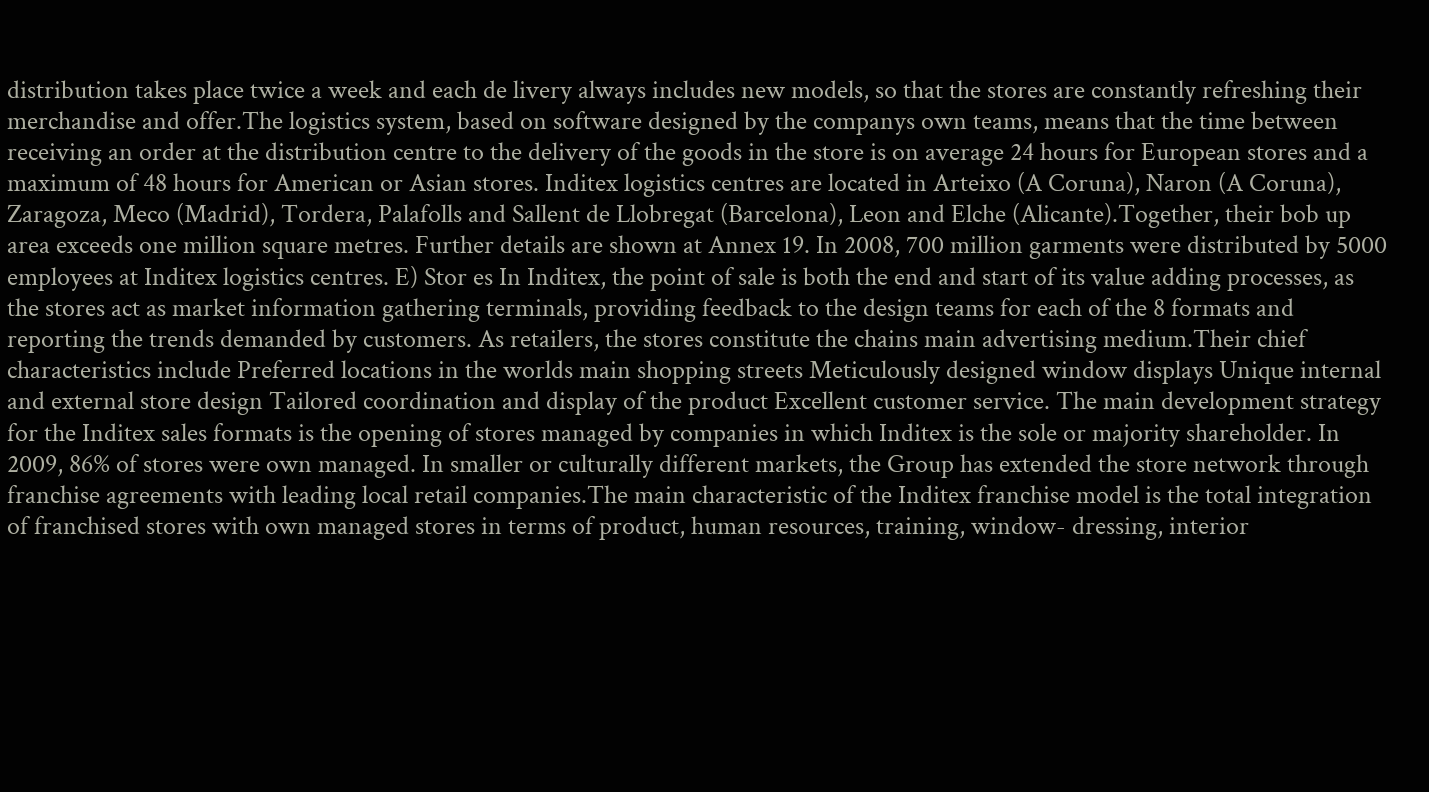distribution takes place twice a week and each de livery always includes new models, so that the stores are constantly refreshing their merchandise and offer.The logistics system, based on software designed by the companys own teams, means that the time between receiving an order at the distribution centre to the delivery of the goods in the store is on average 24 hours for European stores and a maximum of 48 hours for American or Asian stores. Inditex logistics centres are located in Arteixo (A Coruna), Naron (A Coruna), Zaragoza, Meco (Madrid), Tordera, Palafolls and Sallent de Llobregat (Barcelona), Leon and Elche (Alicante).Together, their bob up area exceeds one million square metres. Further details are shown at Annex 19. In 2008, 700 million garments were distributed by 5000 employees at Inditex logistics centres. E) Stor es In Inditex, the point of sale is both the end and start of its value adding processes, as the stores act as market information gathering terminals, providing feedback to the design teams for each of the 8 formats and reporting the trends demanded by customers. As retailers, the stores constitute the chains main advertising medium.Their chief characteristics include Preferred locations in the worlds main shopping streets Meticulously designed window displays Unique internal and external store design Tailored coordination and display of the product Excellent customer service. The main development strategy for the Inditex sales formats is the opening of stores managed by companies in which Inditex is the sole or majority shareholder. In 2009, 86% of stores were own managed. In smaller or culturally different markets, the Group has extended the store network through franchise agreements with leading local retail companies.The main characteristic of the Inditex franchise model is the total integration of franchised stores with own managed stores in terms of product, human resources, training, window- dressing, interior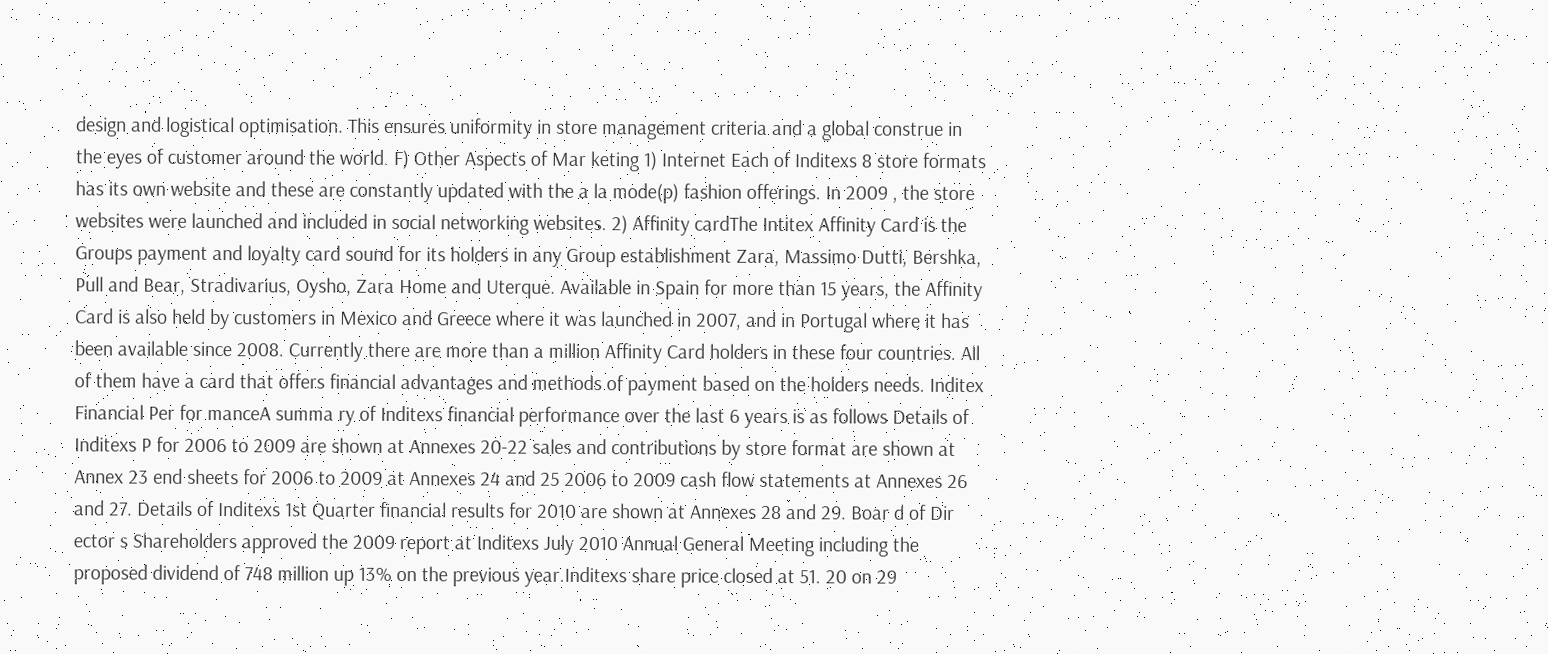design and logistical optimisation. This ensures uniformity in store management criteria and a global construe in the eyes of customer around the world. F) Other Aspects of Mar keting 1) Internet Each of Inditexs 8 store formats has its own website and these are constantly updated with the a la mode(p) fashion offerings. In 2009 , the store websites were launched and included in social networking websites. 2) Affinity cardThe Intitex Affinity Card is the Groups payment and loyalty card sound for its holders in any Group establishment Zara, Massimo Dutti, Bershka, Pull and Bear, Stradivarius, Oysho, Zara Home and Uterque. Available in Spain for more than 15 years, the Affinity Card is also held by customers in Mexico and Greece where it was launched in 2007, and in Portugal where it has been available since 2008. Currently there are more than a million Affinity Card holders in these four countries. All of them have a card that offers financial advantages and methods of payment based on the holders needs. Inditex Financial Per for manceA summa ry of Inditexs financial performance over the last 6 years is as follows Details of Inditexs P for 2006 to 2009 are shown at Annexes 20-22 sales and contributions by store format are shown at Annex 23 end sheets for 2006 to 2009 at Annexes 24 and 25 2006 to 2009 cash flow statements at Annexes 26 and 27. Details of Inditexs 1st Quarter financial results for 2010 are shown at Annexes 28 and 29. Boar d of Dir ector s Shareholders approved the 2009 report at Inditexs July 2010 Annual General Meeting including the proposed dividend of 748 million up 13% on the previous year.Inditexs share price closed at 51. 20 on 29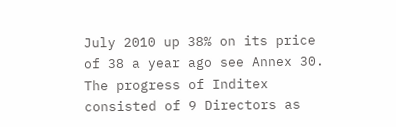July 2010 up 38% on its price of 38 a year ago see Annex 30. The progress of Inditex consisted of 9 Directors as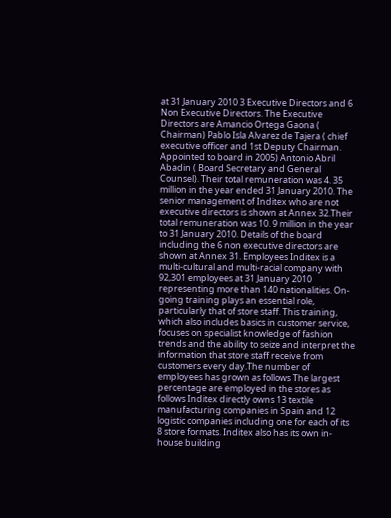at 31 January 2010 3 Executive Directors and 6 Non Executive Directors. The Executive Directors are Amancio Ortega Gaona ( Chairman) Pablo Isla Alvarez de Tajera ( chief executive officer and 1st Deputy Chairman. Appointed to board in 2005) Antonio Abril Abadin ( Board Secretary and General Counsel). Their total remuneration was 4. 35 million in the year ended 31 January 2010. The senior management of Inditex who are not executive directors is shown at Annex 32.Their total remuneration was 10. 9 million in the year to 31 January 2010. Details of the board including the 6 non executive directors are shown at Annex 31. Employees Inditex is a multi-cultural and multi-racial company with 92,301 employees at 31 January 2010 representing more than 140 nationalities. On-going training plays an essential role, particularly that of store staff. This training, which also includes basics in customer service, focuses on specialist knowledge of fashion trends and the ability to seize and interpret the information that store staff receive from customers every day.The number of employees has grown as follows The largest percentage are employed in the stores as follows Inditex directly owns 13 textile manufacturing companies in Spain and 12 logistic companies including one for each of its 8 store formats. Inditex also has its own in-house building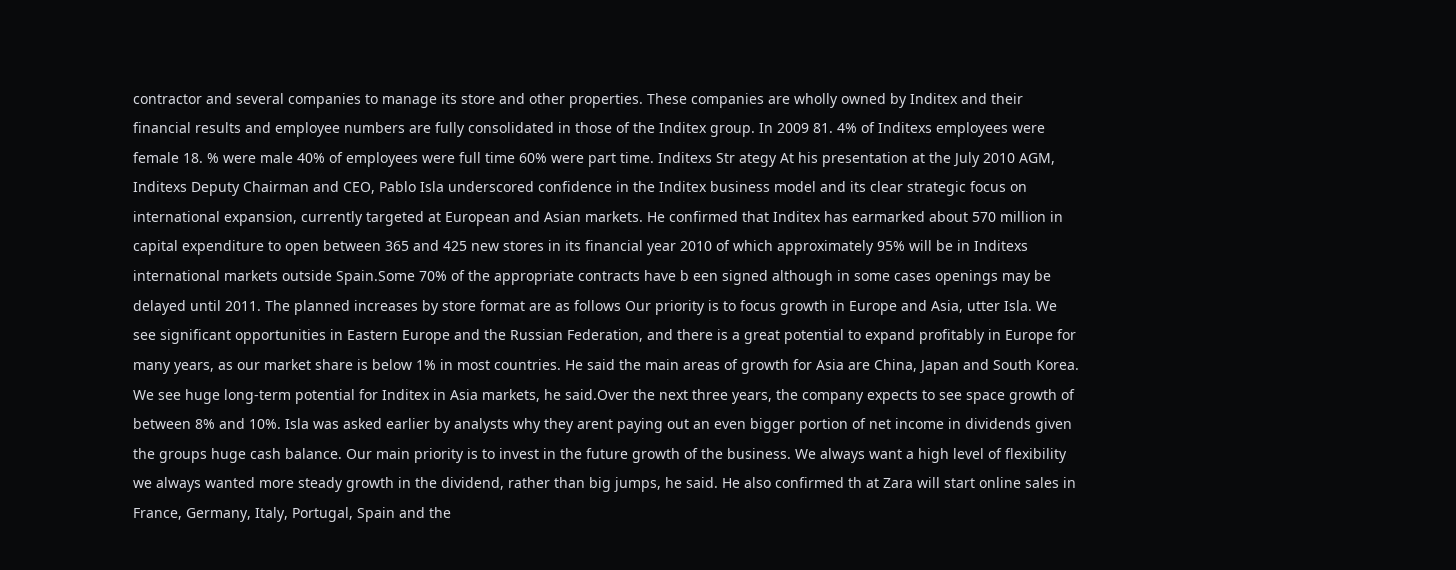contractor and several companies to manage its store and other properties. These companies are wholly owned by Inditex and their financial results and employee numbers are fully consolidated in those of the Inditex group. In 2009 81. 4% of Inditexs employees were female 18. % were male 40% of employees were full time 60% were part time. Inditexs Str ategy At his presentation at the July 2010 AGM, Inditexs Deputy Chairman and CEO, Pablo Isla underscored confidence in the Inditex business model and its clear strategic focus on international expansion, currently targeted at European and Asian markets. He confirmed that Inditex has earmarked about 570 million in capital expenditure to open between 365 and 425 new stores in its financial year 2010 of which approximately 95% will be in Inditexs international markets outside Spain.Some 70% of the appropriate contracts have b een signed although in some cases openings may be delayed until 2011. The planned increases by store format are as follows Our priority is to focus growth in Europe and Asia, utter Isla. We see significant opportunities in Eastern Europe and the Russian Federation, and there is a great potential to expand profitably in Europe for many years, as our market share is below 1% in most countries. He said the main areas of growth for Asia are China, Japan and South Korea. We see huge long-term potential for Inditex in Asia markets, he said.Over the next three years, the company expects to see space growth of between 8% and 10%. Isla was asked earlier by analysts why they arent paying out an even bigger portion of net income in dividends given the groups huge cash balance. Our main priority is to invest in the future growth of the business. We always want a high level of flexibility we always wanted more steady growth in the dividend, rather than big jumps, he said. He also confirmed th at Zara will start online sales in France, Germany, Italy, Portugal, Spain and the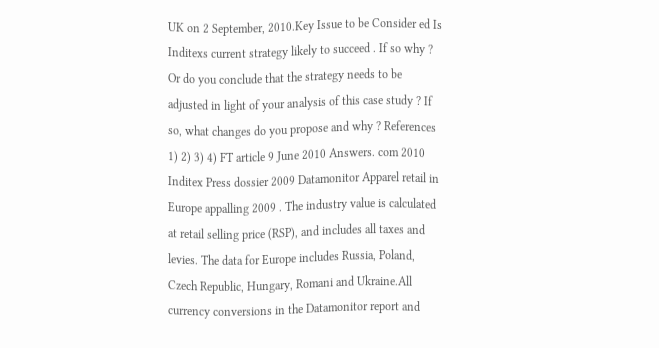UK on 2 September, 2010.Key Issue to be Consider ed Is Inditexs current strategy likely to succeed . If so why ? Or do you conclude that the strategy needs to be adjusted in light of your analysis of this case study ? If so, what changes do you propose and why ? References 1) 2) 3) 4) FT article 9 June 2010 Answers. com 2010 Inditex Press dossier 2009 Datamonitor Apparel retail in Europe appalling 2009 . The industry value is calculated at retail selling price (RSP), and includes all taxes and levies. The data for Europe includes Russia, Poland, Czech Republic, Hungary, Romani and Ukraine.All currency conversions in the Datamonitor report and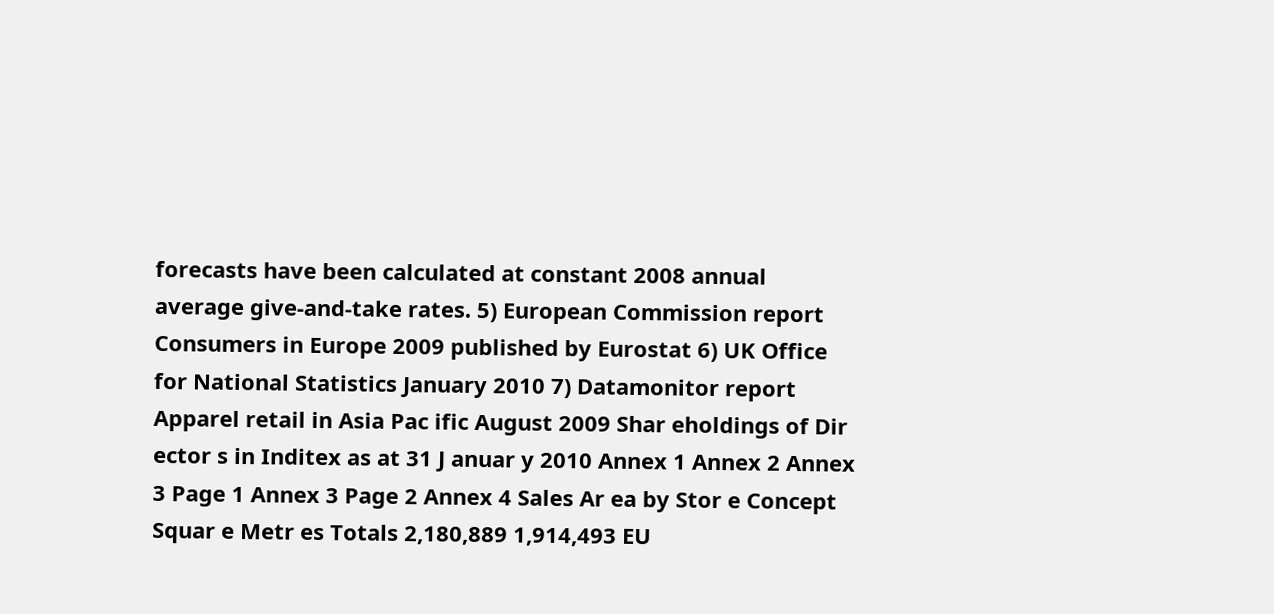forecasts have been calculated at constant 2008 annual average give-and-take rates. 5) European Commission report Consumers in Europe 2009 published by Eurostat 6) UK Office for National Statistics January 2010 7) Datamonitor report Apparel retail in Asia Pac ific August 2009 Shar eholdings of Dir ector s in Inditex as at 31 J anuar y 2010 Annex 1 Annex 2 Annex 3 Page 1 Annex 3 Page 2 Annex 4 Sales Ar ea by Stor e Concept Squar e Metr es Totals 2,180,889 1,914,493 EU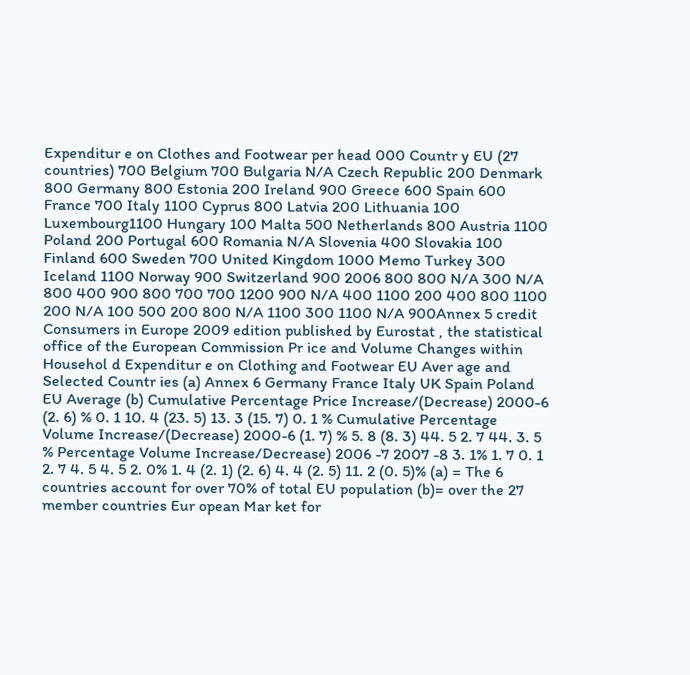Expenditur e on Clothes and Footwear per head 000 Countr y EU (27 countries) 700 Belgium 700 Bulgaria N/A Czech Republic 200 Denmark 800 Germany 800 Estonia 200 Ireland 900 Greece 600 Spain 600 France 700 Italy 1100 Cyprus 800 Latvia 200 Lithuania 100 Luxembourg1100 Hungary 100 Malta 500 Netherlands 800 Austria 1100 Poland 200 Portugal 600 Romania N/A Slovenia 400 Slovakia 100 Finland 600 Sweden 700 United Kingdom 1000 Memo Turkey 300 Iceland 1100 Norway 900 Switzerland 900 2006 800 800 N/A 300 N/A 800 400 900 800 700 700 1200 900 N/A 400 1100 200 400 800 1100 200 N/A 100 500 200 800 N/A 1100 300 1100 N/A 900Annex 5 credit Consumers in Europe 2009 edition published by Eurostat , the statistical office of the European Commission Pr ice and Volume Changes within Househol d Expenditur e on Clothing and Footwear EU Aver age and Selected Countr ies (a) Annex 6 Germany France Italy UK Spain Poland EU Average (b) Cumulative Percentage Price Increase/(Decrease) 2000-6 (2. 6) % 0. 1 10. 4 (23. 5) 13. 3 (15. 7) 0. 1 % Cumulative Percentage Volume Increase/(Decrease) 2000-6 (1. 7) % 5. 8 (8. 3) 44. 5 2. 7 44. 3. 5 % Percentage Volume Increase/Decrease) 2006 -7 2007 -8 3. 1% 1. 7 0. 1 2. 7 4. 5 4. 5 2. 0% 1. 4 (2. 1) (2. 6) 4. 4 (2. 5) 11. 2 (0. 5)% (a) = The 6 countries account for over 70% of total EU population (b)= over the 27 member countries Eur opean Mar ket for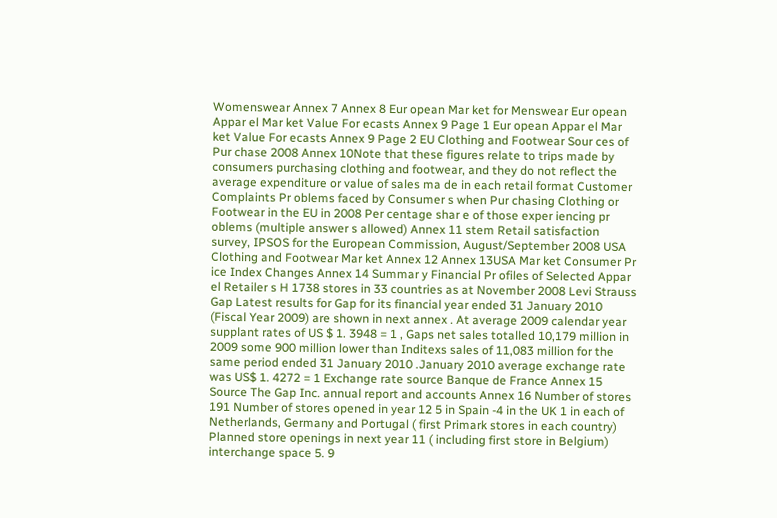Womenswear Annex 7 Annex 8 Eur opean Mar ket for Menswear Eur opean Appar el Mar ket Value For ecasts Annex 9 Page 1 Eur opean Appar el Mar ket Value For ecasts Annex 9 Page 2 EU Clothing and Footwear Sour ces of Pur chase 2008 Annex 10Note that these figures relate to trips made by consumers purchasing clothing and footwear, and they do not reflect the average expenditure or value of sales ma de in each retail format Customer Complaints Pr oblems faced by Consumer s when Pur chasing Clothing or Footwear in the EU in 2008 Per centage shar e of those exper iencing pr oblems (multiple answer s allowed) Annex 11 stem Retail satisfaction survey, IPSOS for the European Commission, August/September 2008 USA Clothing and Footwear Mar ket Annex 12 Annex 13USA Mar ket Consumer Pr ice Index Changes Annex 14 Summar y Financial Pr ofiles of Selected Appar el Retailer s H 1738 stores in 33 countries as at November 2008 Levi Strauss Gap Latest results for Gap for its financial year ended 31 January 2010 (Fiscal Year 2009) are shown in next annex . At average 2009 calendar year supplant rates of US $ 1. 3948 = 1 , Gaps net sales totalled 10,179 million in 2009 some 900 million lower than Inditexs sales of 11,083 million for the same period ended 31 January 2010 .January 2010 average exchange rate was US$ 1. 4272 = 1 Exchange rate source Banque de France Annex 15 Source The Gap Inc. annual report and accounts Annex 16 Number of stores 191 Number of stores opened in year 12 5 in Spain -4 in the UK 1 in each of Netherlands, Germany and Portugal ( first Primark stores in each country) Planned store openings in next year 11 ( including first store in Belgium) interchange space 5. 9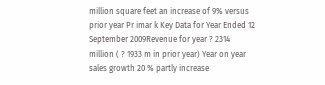million square feet an increase of 9% versus prior year Pr imar k Key Data for Year Ended 12 September 2009Revenue for year ? 2314 million ( ? 1933 m in prior year) Year on year sales growth 20 % partly increase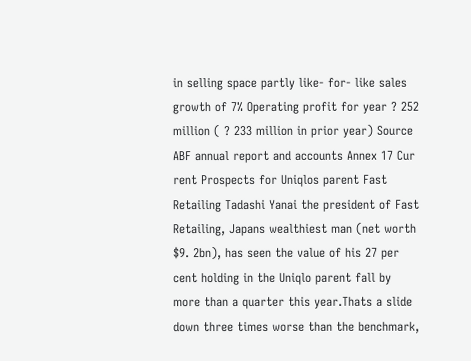in selling space partly like- for- like sales growth of 7% Operating profit for year ? 252 million ( ? 233 million in prior year) Source ABF annual report and accounts Annex 17 Cur rent Prospects for Uniqlos parent Fast Retailing Tadashi Yanai the president of Fast Retailing, Japans wealthiest man (net worth $9. 2bn), has seen the value of his 27 per cent holding in the Uniqlo parent fall by more than a quarter this year.Thats a slide down three times worse than the benchmark,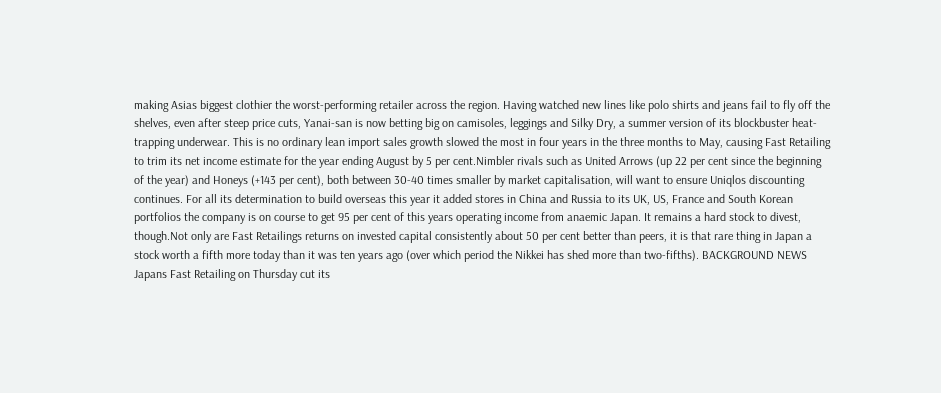making Asias biggest clothier the worst-performing retailer across the region. Having watched new lines like polo shirts and jeans fail to fly off the shelves, even after steep price cuts, Yanai-san is now betting big on camisoles, leggings and Silky Dry, a summer version of its blockbuster heat-trapping underwear. This is no ordinary lean import sales growth slowed the most in four years in the three months to May, causing Fast Retailing to trim its net income estimate for the year ending August by 5 per cent.Nimbler rivals such as United Arrows (up 22 per cent since the beginning of the year) and Honeys (+143 per cent), both between 30-40 times smaller by market capitalisation, will want to ensure Uniqlos discounting continues. For all its determination to build overseas this year it added stores in China and Russia to its UK, US, France and South Korean portfolios the company is on course to get 95 per cent of this years operating income from anaemic Japan. It remains a hard stock to divest, though.Not only are Fast Retailings returns on invested capital consistently about 50 per cent better than peers, it is that rare thing in Japan a stock worth a fifth more today than it was ten years ago (over which period the Nikkei has shed more than two-fifths). BACKGROUND NEWS Japans Fast Retailing on Thursday cut its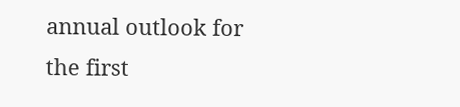annual outlook for the first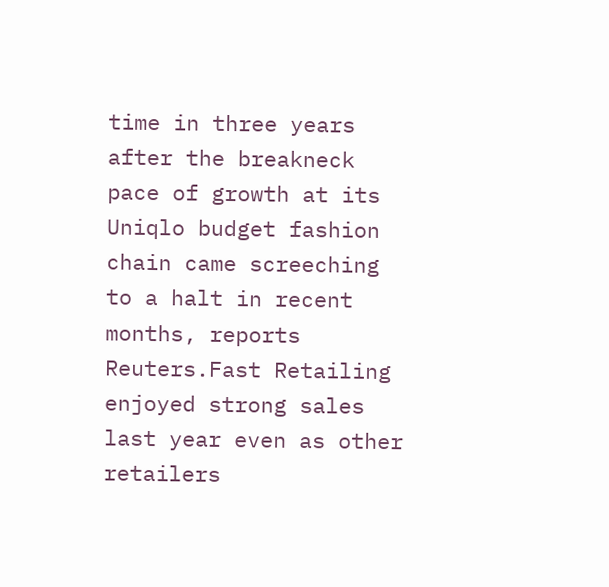time in three years after the breakneck pace of growth at its Uniqlo budget fashion chain came screeching to a halt in recent months, reports Reuters.Fast Retailing enjoyed strong sales last year even as other retailers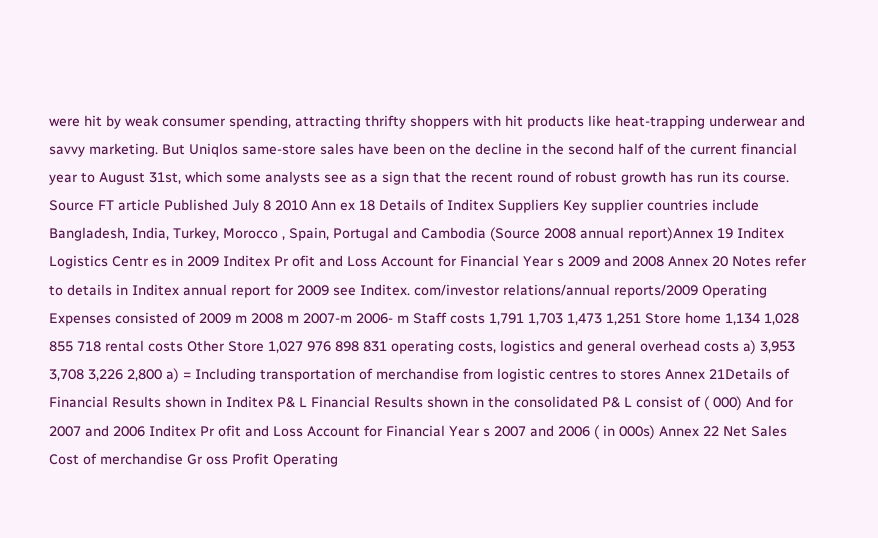were hit by weak consumer spending, attracting thrifty shoppers with hit products like heat-trapping underwear and savvy marketing. But Uniqlos same-store sales have been on the decline in the second half of the current financial year to August 31st, which some analysts see as a sign that the recent round of robust growth has run its course. Source FT article Published July 8 2010 Ann ex 18 Details of Inditex Suppliers Key supplier countries include Bangladesh, India, Turkey, Morocco , Spain, Portugal and Cambodia (Source 2008 annual report)Annex 19 Inditex Logistics Centr es in 2009 Inditex Pr ofit and Loss Account for Financial Year s 2009 and 2008 Annex 20 Notes refer to details in Inditex annual report for 2009 see Inditex. com/investor relations/annual reports/2009 Operating Expenses consisted of 2009 m 2008 m 2007-m 2006- m Staff costs 1,791 1,703 1,473 1,251 Store home 1,134 1,028 855 718 rental costs Other Store 1,027 976 898 831 operating costs, logistics and general overhead costs a) 3,953 3,708 3,226 2,800 a) = Including transportation of merchandise from logistic centres to stores Annex 21Details of Financial Results shown in Inditex P& L Financial Results shown in the consolidated P& L consist of ( 000) And for 2007 and 2006 Inditex Pr ofit and Loss Account for Financial Year s 2007 and 2006 ( in 000s) Annex 22 Net Sales Cost of merchandise Gr oss Profit Operating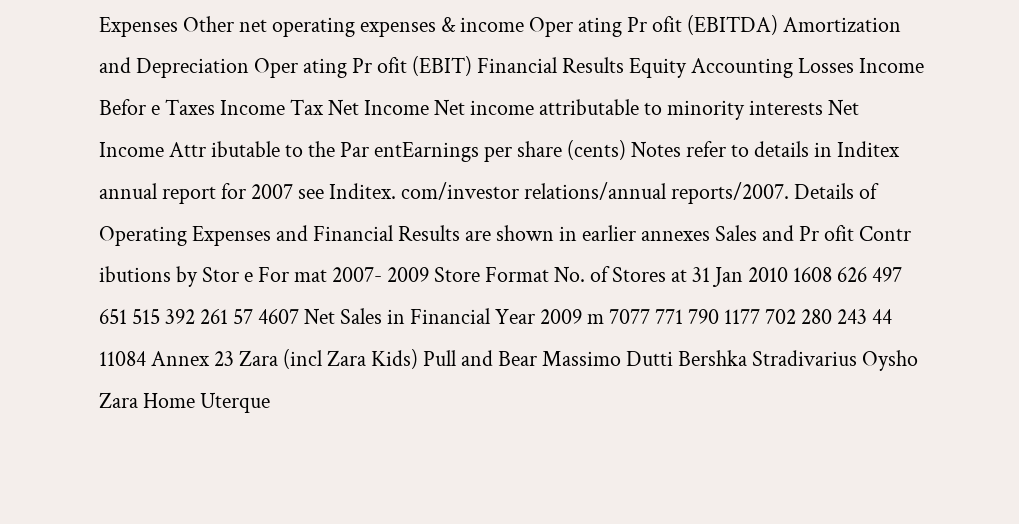Expenses Other net operating expenses & income Oper ating Pr ofit (EBITDA) Amortization and Depreciation Oper ating Pr ofit (EBIT) Financial Results Equity Accounting Losses Income Befor e Taxes Income Tax Net Income Net income attributable to minority interests Net Income Attr ibutable to the Par entEarnings per share (cents) Notes refer to details in Inditex annual report for 2007 see Inditex. com/investor relations/annual reports/2007. Details of Operating Expenses and Financial Results are shown in earlier annexes Sales and Pr ofit Contr ibutions by Stor e For mat 2007- 2009 Store Format No. of Stores at 31 Jan 2010 1608 626 497 651 515 392 261 57 4607 Net Sales in Financial Year 2009 m 7077 771 790 1177 702 280 243 44 11084 Annex 23 Zara (incl Zara Kids) Pull and Bear Massimo Dutti Bershka Stradivarius Oysho Zara Home Uterque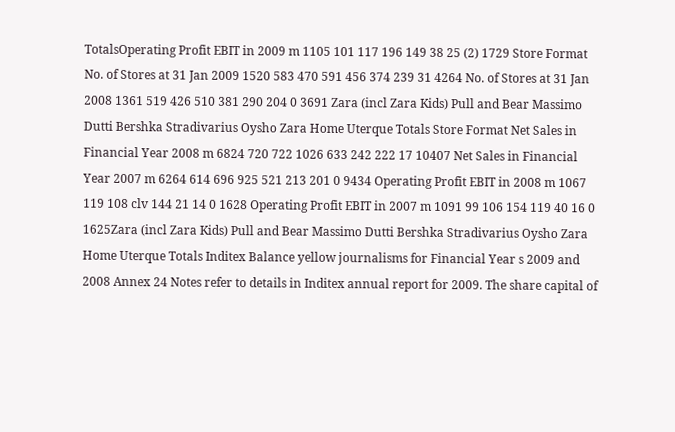TotalsOperating Profit EBIT in 2009 m 1105 101 117 196 149 38 25 (2) 1729 Store Format No. of Stores at 31 Jan 2009 1520 583 470 591 456 374 239 31 4264 No. of Stores at 31 Jan 2008 1361 519 426 510 381 290 204 0 3691 Zara (incl Zara Kids) Pull and Bear Massimo Dutti Bershka Stradivarius Oysho Zara Home Uterque Totals Store Format Net Sales in Financial Year 2008 m 6824 720 722 1026 633 242 222 17 10407 Net Sales in Financial Year 2007 m 6264 614 696 925 521 213 201 0 9434 Operating Profit EBIT in 2008 m 1067 119 108 clv 144 21 14 0 1628 Operating Profit EBIT in 2007 m 1091 99 106 154 119 40 16 0 1625Zara (incl Zara Kids) Pull and Bear Massimo Dutti Bershka Stradivarius Oysho Zara Home Uterque Totals Inditex Balance yellow journalisms for Financial Year s 2009 and 2008 Annex 24 Notes refer to details in Inditex annual report for 2009. The share capital of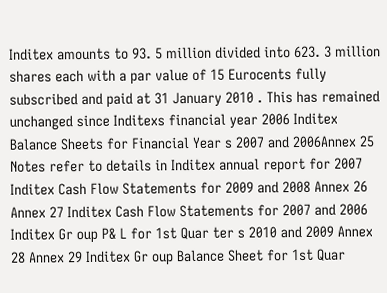Inditex amounts to 93. 5 million divided into 623. 3 million shares each with a par value of 15 Eurocents fully subscribed and paid at 31 January 2010 . This has remained unchanged since Inditexs financial year 2006 Inditex Balance Sheets for Financial Year s 2007 and 2006Annex 25 Notes refer to details in Inditex annual report for 2007 Inditex Cash Flow Statements for 2009 and 2008 Annex 26 Annex 27 Inditex Cash Flow Statements for 2007 and 2006 Inditex Gr oup P& L for 1st Quar ter s 2010 and 2009 Annex 28 Annex 29 Inditex Gr oup Balance Sheet for 1st Quar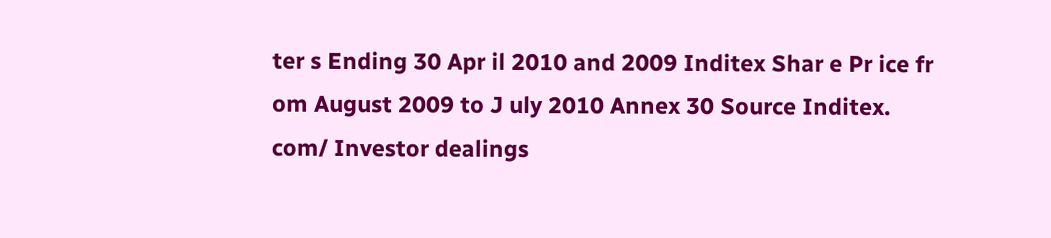ter s Ending 30 Apr il 2010 and 2009 Inditex Shar e Pr ice fr om August 2009 to J uly 2010 Annex 30 Source Inditex. com/ Investor dealings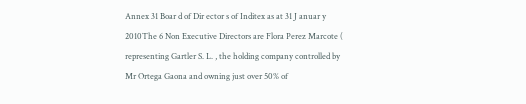Annex 31 Boar d of Dir ector s of Inditex as at 31 J anuar y 2010The 6 Non Executive Directors are Flora Perez Marcote ( representing Gartler S. L. , the holding company controlled by Mr Ortega Gaona and owning just over 50% of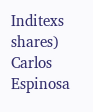Inditexs shares) Carlos Espinosa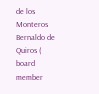de los Monteros Bernaldo de Quiros ( board member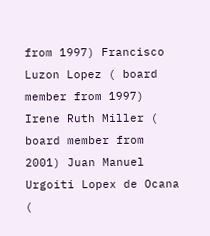from 1997) Francisco Luzon Lopez ( board member from 1997) Irene Ruth Miller ( board member from 2001) Juan Manuel Urgoiti Lopex de Ocana (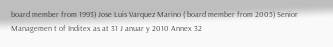board member from 1993) Jose Luis Varquez Marino ( board member from 2005) Senior Managemen t of Inditex as at 31 J anuar y 2010 Annex 32